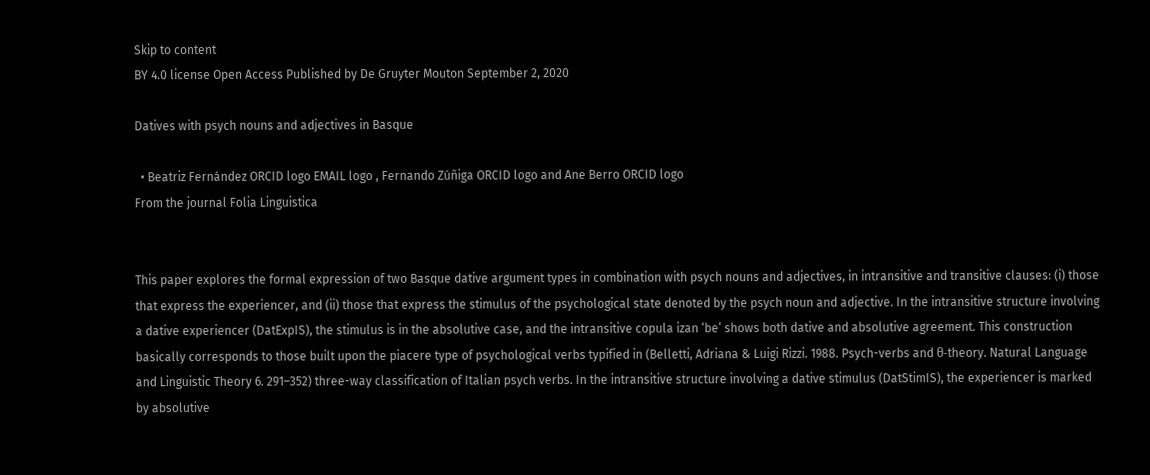Skip to content
BY 4.0 license Open Access Published by De Gruyter Mouton September 2, 2020

Datives with psych nouns and adjectives in Basque

  • Beatriz Fernández ORCID logo EMAIL logo , Fernando Zúñiga ORCID logo and Ane Berro ORCID logo
From the journal Folia Linguistica


This paper explores the formal expression of two Basque dative argument types in combination with psych nouns and adjectives, in intransitive and transitive clauses: (i) those that express the experiencer, and (ii) those that express the stimulus of the psychological state denoted by the psych noun and adjective. In the intransitive structure involving a dative experiencer (DatExpIS), the stimulus is in the absolutive case, and the intransitive copula izan ‘be’ shows both dative and absolutive agreement. This construction basically corresponds to those built upon the piacere type of psychological verbs typified in (Belletti, Adriana & Luigi Rizzi. 1988. Psych-verbs and θ-theory. Natural Language and Linguistic Theory 6. 291–352) three-way classification of Italian psych verbs. In the intransitive structure involving a dative stimulus (DatStimIS), the experiencer is marked by absolutive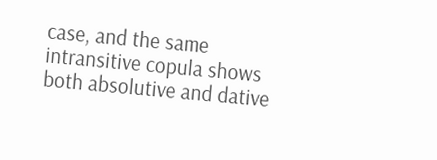case, and the same intransitive copula shows both absolutive and dative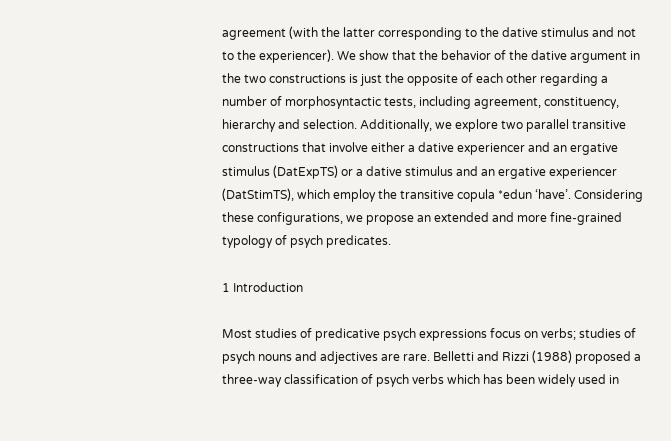agreement (with the latter corresponding to the dative stimulus and not to the experiencer). We show that the behavior of the dative argument in the two constructions is just the opposite of each other regarding a number of morphosyntactic tests, including agreement, constituency, hierarchy and selection. Additionally, we explore two parallel transitive constructions that involve either a dative experiencer and an ergative stimulus (DatExpTS) or a dative stimulus and an ergative experiencer (DatStimTS), which employ the transitive copula *edun ‘have’. Considering these configurations, we propose an extended and more fine-grained typology of psych predicates.

1 Introduction

Most studies of predicative psych expressions focus on verbs; studies of psych nouns and adjectives are rare. Belletti and Rizzi (1988) proposed a three-way classification of psych verbs which has been widely used in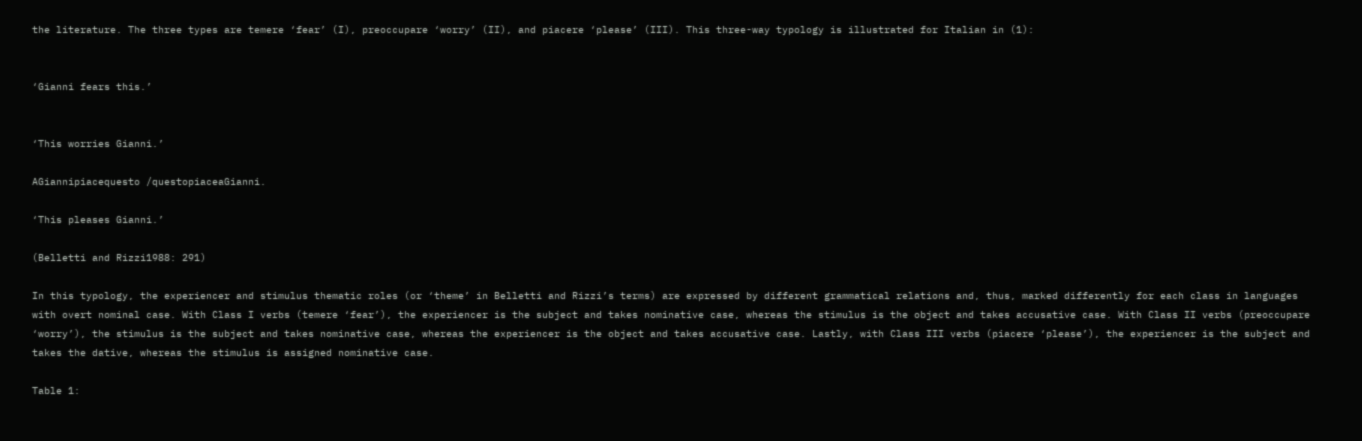the literature. The three types are temere ‘fear’ (I), preoccupare ‘worry’ (II), and piacere ‘please’ (III). This three-way typology is illustrated for Italian in (1):


‘Gianni fears this.’


‘This worries Gianni.’

AGiannipiacequesto /questopiaceaGianni.

‘This pleases Gianni.’

(Belletti and Rizzi1988: 291)

In this typology, the experiencer and stimulus thematic roles (or ‘theme’ in Belletti and Rizzi’s terms) are expressed by different grammatical relations and, thus, marked differently for each class in languages with overt nominal case. With Class I verbs (temere ‘fear’), the experiencer is the subject and takes nominative case, whereas the stimulus is the object and takes accusative case. With Class II verbs (preoccupare ‘worry’), the stimulus is the subject and takes nominative case, whereas the experiencer is the object and takes accusative case. Lastly, with Class III verbs (piacere ‘please’), the experiencer is the subject and takes the dative, whereas the stimulus is assigned nominative case.

Table 1: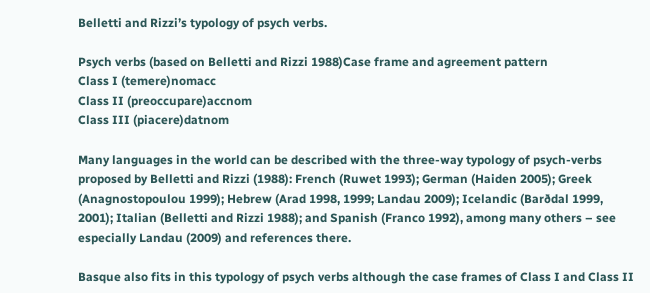Belletti and Rizzi’s typology of psych verbs.

Psych verbs (based on Belletti and Rizzi 1988)Case frame and agreement pattern
Class I (temere)nomacc
Class II (preoccupare)accnom
Class III (piacere)datnom

Many languages in the world can be described with the three-way typology of psych-verbs proposed by Belletti and Rizzi (1988): French (Ruwet 1993); German (Haiden 2005); Greek (Anagnostopoulou 1999); Hebrew (Arad 1998, 1999; Landau 2009); Icelandic (Barðdal 1999, 2001); Italian (Belletti and Rizzi 1988); and Spanish (Franco 1992), among many others – see especially Landau (2009) and references there.

Basque also fits in this typology of psych verbs although the case frames of Class I and Class II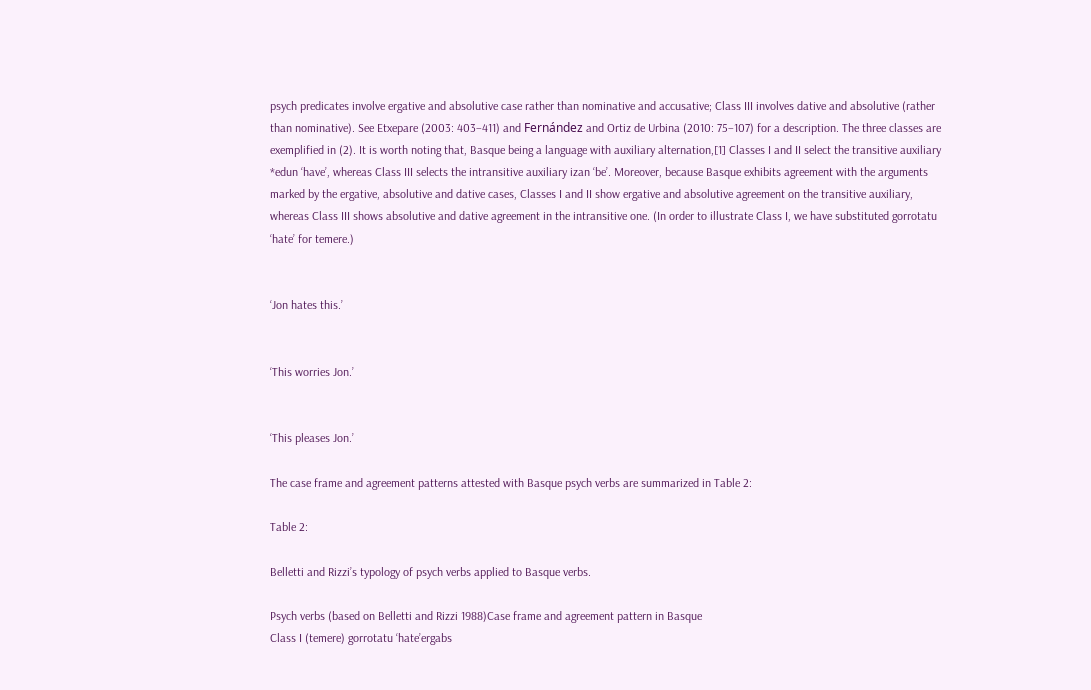psych predicates involve ergative and absolutive case rather than nominative and accusative; Class III involves dative and absolutive (rather than nominative). See Etxepare (2003: 403–411) and Fernández and Ortiz de Urbina (2010: 75–107) for a description. The three classes are exemplified in (2). It is worth noting that, Basque being a language with auxiliary alternation,[1] Classes I and II select the transitive auxiliary *edun ‘have’, whereas Class III selects the intransitive auxiliary izan ‘be’. Moreover, because Basque exhibits agreement with the arguments marked by the ergative, absolutive and dative cases, Classes I and II show ergative and absolutive agreement on the transitive auxiliary, whereas Class III shows absolutive and dative agreement in the intransitive one. (In order to illustrate Class I, we have substituted gorrotatu ‘hate’ for temere.)


‘Jon hates this.’


‘This worries Jon.’


‘This pleases Jon.’

The case frame and agreement patterns attested with Basque psych verbs are summarized in Table 2:

Table 2:

Belletti and Rizzi’s typology of psych verbs applied to Basque verbs.

Psych verbs (based on Belletti and Rizzi 1988)Case frame and agreement pattern in Basque
Class I (temere) gorrotatu ‘hate’ergabs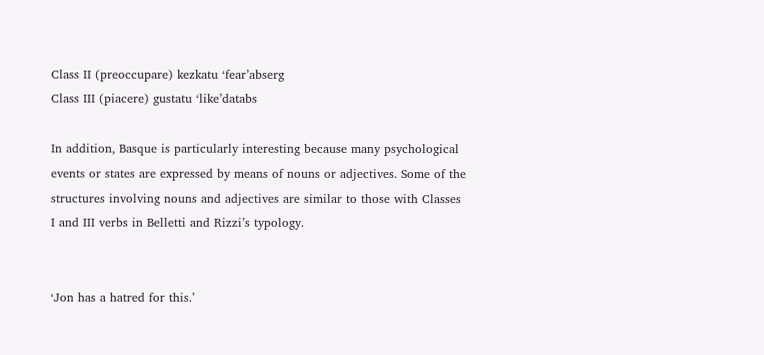Class II (preoccupare) kezkatu ‘fear’abserg
Class III (piacere) gustatu ‘like’databs

In addition, Basque is particularly interesting because many psychological events or states are expressed by means of nouns or adjectives. Some of the structures involving nouns and adjectives are similar to those with Classes I and III verbs in Belletti and Rizzi’s typology.


‘Jon has a hatred for this.’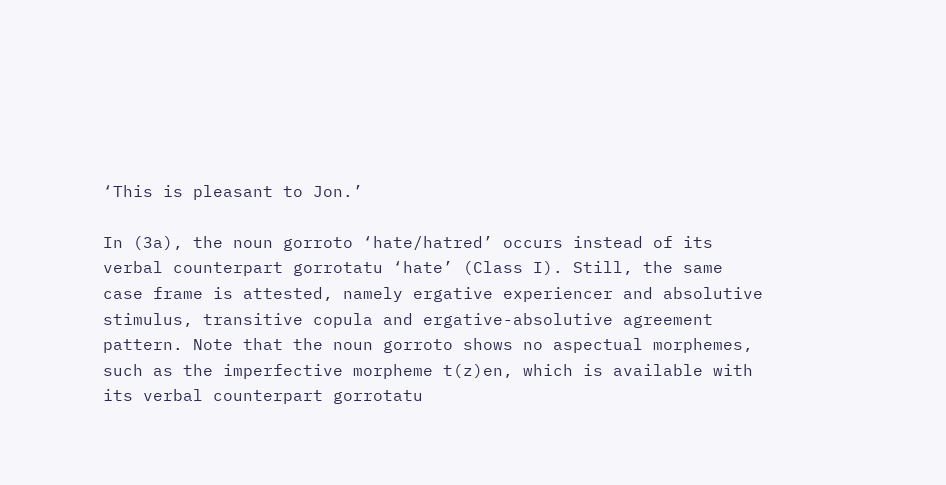‘This is pleasant to Jon.’

In (3a), the noun gorroto ‘hate/hatred’ occurs instead of its verbal counterpart gorrotatu ‘hate’ (Class I). Still, the same case frame is attested, namely ergative experiencer and absolutive stimulus, transitive copula and ergative-absolutive agreement pattern. Note that the noun gorroto shows no aspectual morphemes, such as the imperfective morpheme t(z)en, which is available with its verbal counterpart gorrotatu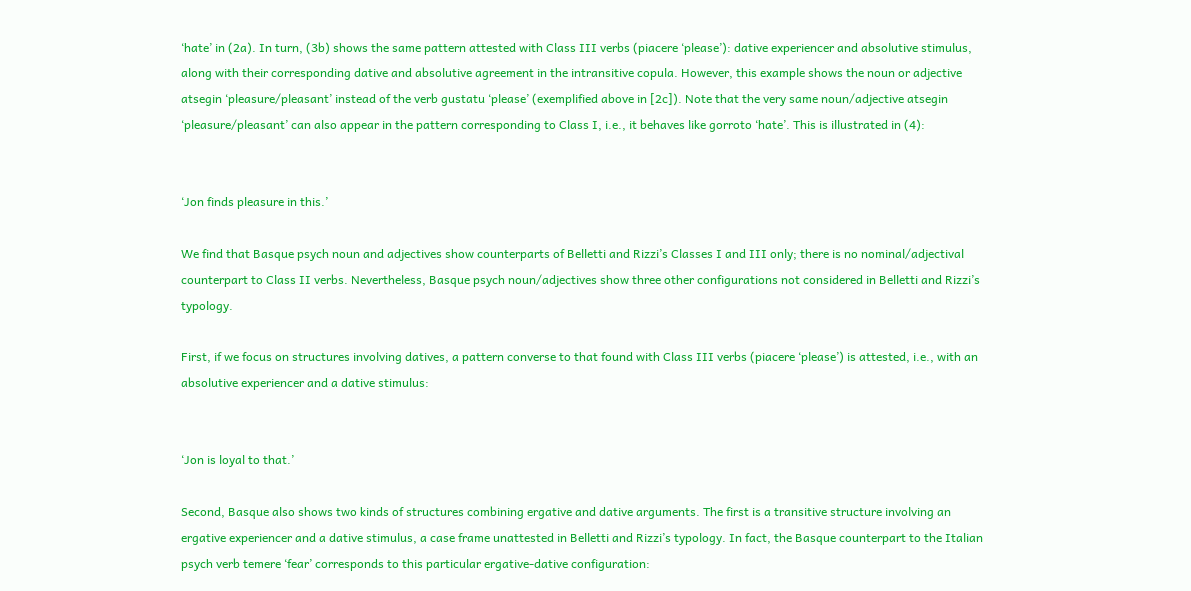‘hate’ in (2a). In turn, (3b) shows the same pattern attested with Class III verbs (piacere ‘please’): dative experiencer and absolutive stimulus, along with their corresponding dative and absolutive agreement in the intransitive copula. However, this example shows the noun or adjective atsegin ‘pleasure/pleasant’ instead of the verb gustatu ‘please’ (exemplified above in [2c]). Note that the very same noun/adjective atsegin ‘pleasure/pleasant’ can also appear in the pattern corresponding to Class I, i.e., it behaves like gorroto ‘hate’. This is illustrated in (4):


‘Jon finds pleasure in this.’

We find that Basque psych noun and adjectives show counterparts of Belletti and Rizzi’s Classes I and III only; there is no nominal/adjectival counterpart to Class II verbs. Nevertheless, Basque psych noun/adjectives show three other configurations not considered in Belletti and Rizzi’s typology.

First, if we focus on structures involving datives, a pattern converse to that found with Class III verbs (piacere ‘please’) is attested, i.e., with an absolutive experiencer and a dative stimulus:


‘Jon is loyal to that.’

Second, Basque also shows two kinds of structures combining ergative and dative arguments. The first is a transitive structure involving an ergative experiencer and a dative stimulus, a case frame unattested in Belletti and Rizzi’s typology. In fact, the Basque counterpart to the Italian psych verb temere ‘fear’ corresponds to this particular ergative-dative configuration: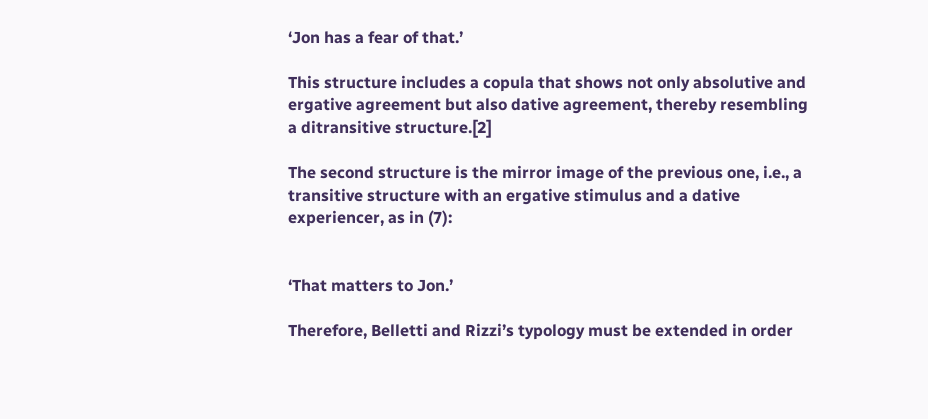‘Jon has a fear of that.’

This structure includes a copula that shows not only absolutive and ergative agreement but also dative agreement, thereby resembling a ditransitive structure.[2]

The second structure is the mirror image of the previous one, i.e., a transitive structure with an ergative stimulus and a dative experiencer, as in (7):


‘That matters to Jon.’

Therefore, Belletti and Rizzi’s typology must be extended in order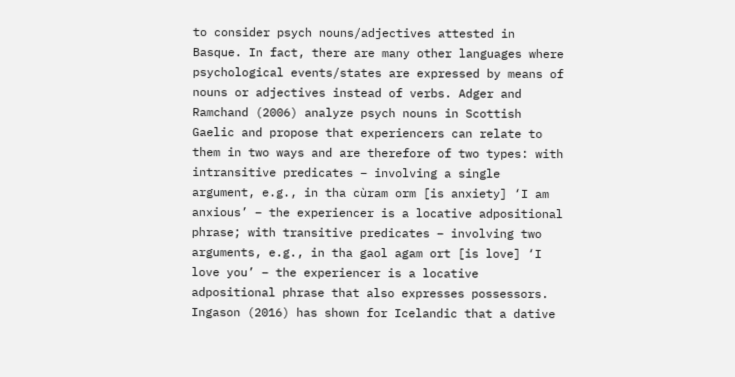to consider psych nouns/adjectives attested in Basque. In fact, there are many other languages where psychological events/states are expressed by means of nouns or adjectives instead of verbs. Adger and Ramchand (2006) analyze psych nouns in Scottish Gaelic and propose that experiencers can relate to them in two ways and are therefore of two types: with intransitive predicates – involving a single argument, e.g., in tha cùram orm [is anxiety] ‘I am anxious’ – the experiencer is a locative adpositional phrase; with transitive predicates – involving two arguments, e.g., in tha gaol agam ort [is love] ‘I love you’ – the experiencer is a locative adpositional phrase that also expresses possessors. Ingason (2016) has shown for Icelandic that a dative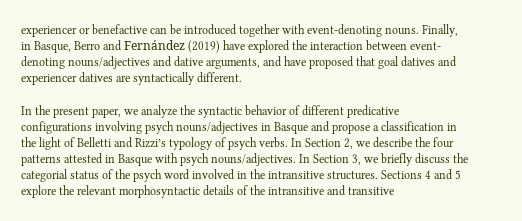experiencer or benefactive can be introduced together with event-denoting nouns. Finally, in Basque, Berro and Fernández (2019) have explored the interaction between event-denoting nouns/adjectives and dative arguments, and have proposed that goal datives and experiencer datives are syntactically different.

In the present paper, we analyze the syntactic behavior of different predicative configurations involving psych nouns/adjectives in Basque and propose a classification in the light of Belletti and Rizzi’s typology of psych verbs. In Section 2, we describe the four patterns attested in Basque with psych nouns/adjectives. In Section 3, we briefly discuss the categorial status of the psych word involved in the intransitive structures. Sections 4 and 5 explore the relevant morphosyntactic details of the intransitive and transitive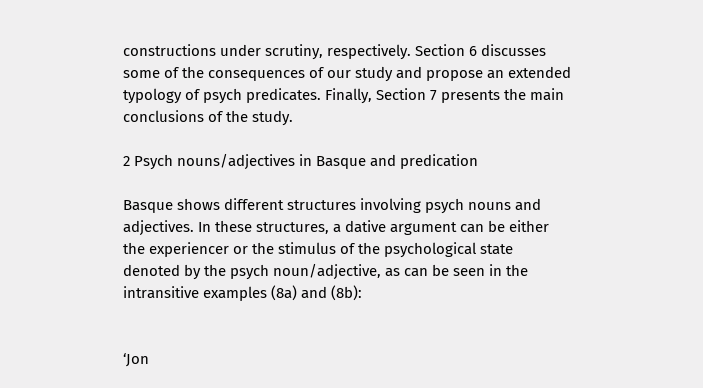constructions under scrutiny, respectively. Section 6 discusses some of the consequences of our study and propose an extended typology of psych predicates. Finally, Section 7 presents the main conclusions of the study.

2 Psych nouns/adjectives in Basque and predication

Basque shows different structures involving psych nouns and adjectives. In these structures, a dative argument can be either the experiencer or the stimulus of the psychological state denoted by the psych noun/adjective, as can be seen in the intransitive examples (8a) and (8b):


‘Jon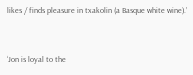likes / finds pleasure in txakolin (a Basque white wine).’


‘Jon is loyal to the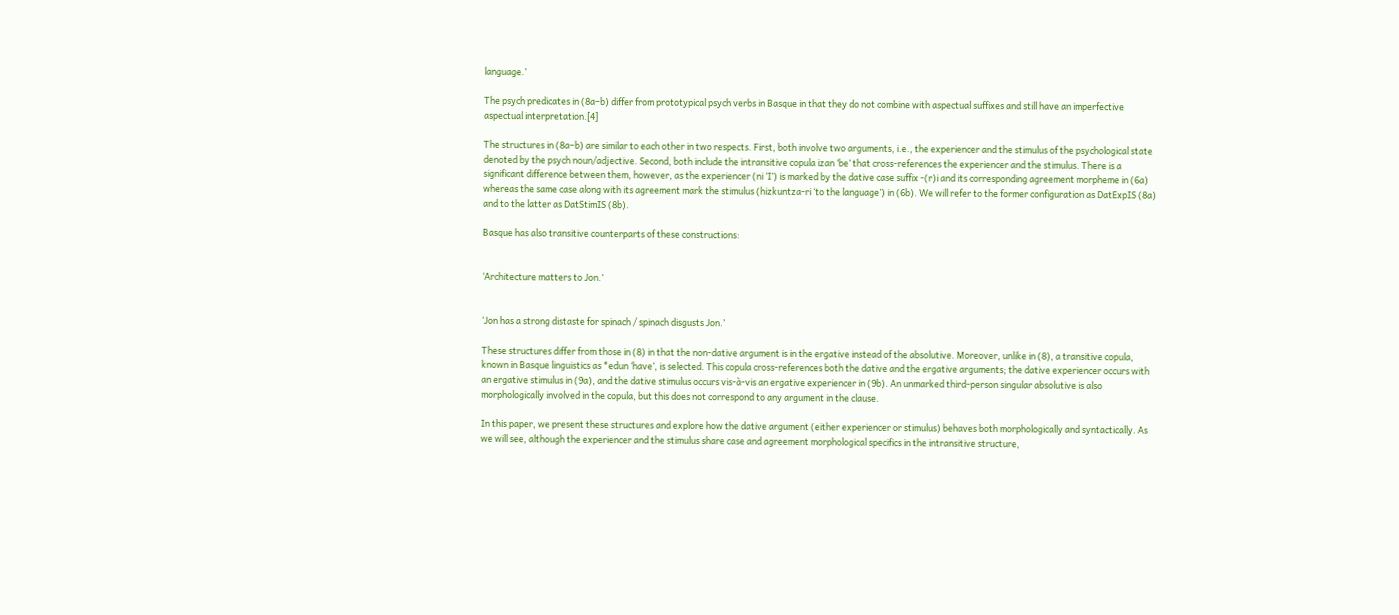language.’

The psych predicates in (8a–b) differ from prototypical psych verbs in Basque in that they do not combine with aspectual suffixes and still have an imperfective aspectual interpretation.[4]

The structures in (8a–b) are similar to each other in two respects. First, both involve two arguments, i.e., the experiencer and the stimulus of the psychological state denoted by the psych noun/adjective. Second, both include the intransitive copula izan ‘be’ that cross-references the experiencer and the stimulus. There is a significant difference between them, however, as the experiencer (ni ‘I’) is marked by the dative case suffix -(r)i and its corresponding agreement morpheme in (6a) whereas the same case along with its agreement mark the stimulus (hizkuntza-ri ‘to the language’) in (6b). We will refer to the former configuration as DatExpIS (8a) and to the latter as DatStimIS (8b).

Basque has also transitive counterparts of these constructions:


‘Architecture matters to Jon.’


‘Jon has a strong distaste for spinach / spinach disgusts Jon.’

These structures differ from those in (8) in that the non-dative argument is in the ergative instead of the absolutive. Moreover, unlike in (8), a transitive copula, known in Basque linguistics as *edun ‘have’, is selected. This copula cross-references both the dative and the ergative arguments; the dative experiencer occurs with an ergative stimulus in (9a), and the dative stimulus occurs vis-à-vis an ergative experiencer in (9b). An unmarked third-person singular absolutive is also morphologically involved in the copula, but this does not correspond to any argument in the clause.

In this paper, we present these structures and explore how the dative argument (either experiencer or stimulus) behaves both morphologically and syntactically. As we will see, although the experiencer and the stimulus share case and agreement morphological specifics in the intransitive structure,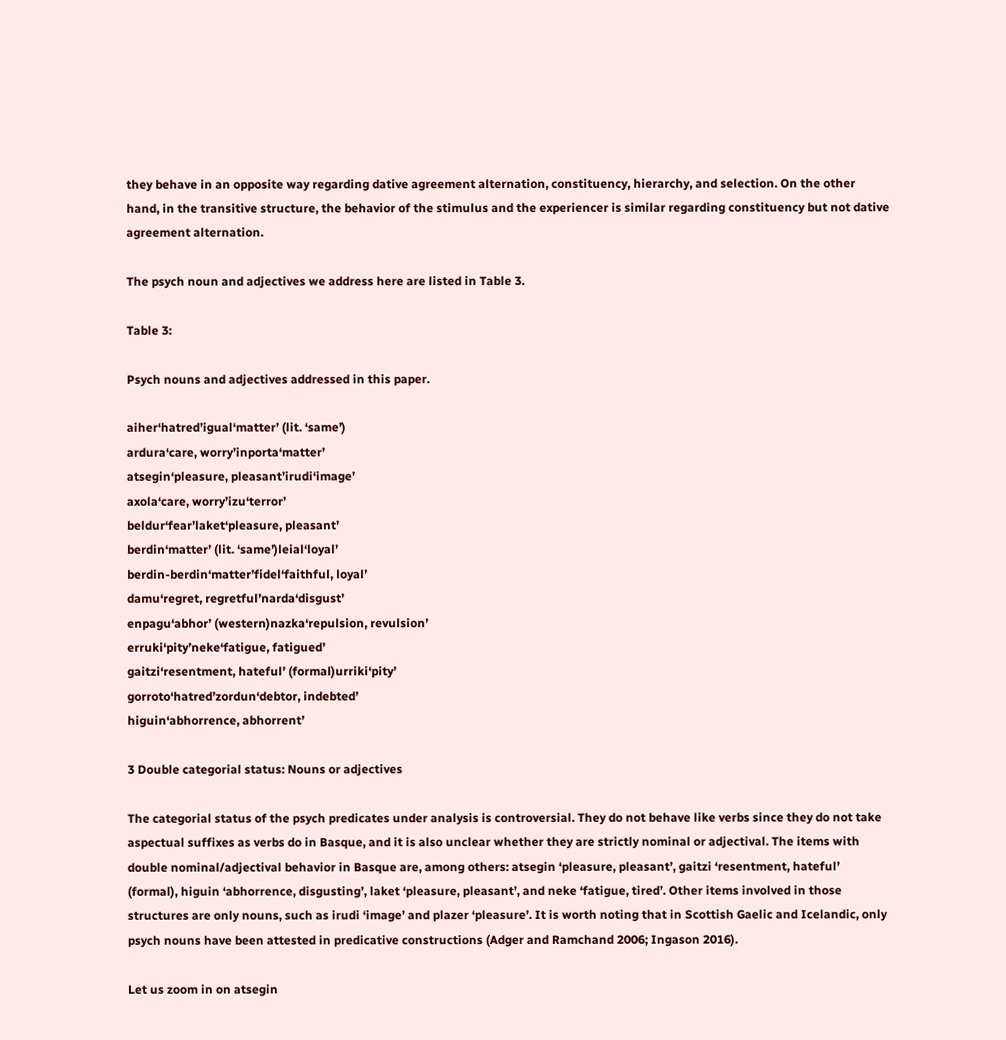they behave in an opposite way regarding dative agreement alternation, constituency, hierarchy, and selection. On the other hand, in the transitive structure, the behavior of the stimulus and the experiencer is similar regarding constituency but not dative agreement alternation.

The psych noun and adjectives we address here are listed in Table 3.

Table 3:

Psych nouns and adjectives addressed in this paper.

aiher‘hatred’igual‘matter’ (lit. ‘same’)
ardura‘care, worry’inporta‘matter’
atsegin‘pleasure, pleasant’irudi‘image’
axola‘care, worry’izu‘terror’
beldur‘fear’laket‘pleasure, pleasant’
berdin‘matter’ (lit. ‘same’)leial‘loyal’
berdin-berdin‘matter’fidel‘faithful, loyal’
damu‘regret, regretful’narda‘disgust’
enpagu‘abhor’ (western)nazka‘repulsion, revulsion’
erruki‘pity’neke‘fatigue, fatigued’
gaitzi‘resentment, hateful’ (formal)urriki‘pity’
gorroto‘hatred’zordun‘debtor, indebted’
higuin‘abhorrence, abhorrent’

3 Double categorial status: Nouns or adjectives

The categorial status of the psych predicates under analysis is controversial. They do not behave like verbs since they do not take aspectual suffixes as verbs do in Basque, and it is also unclear whether they are strictly nominal or adjectival. The items with double nominal/adjectival behavior in Basque are, among others: atsegin ‘pleasure, pleasant’, gaitzi ‘resentment, hateful’ (formal), higuin ‘abhorrence, disgusting’, laket ‘pleasure, pleasant’, and neke ‘fatigue, tired’. Other items involved in those structures are only nouns, such as irudi ‘image’ and plazer ‘pleasure’. It is worth noting that in Scottish Gaelic and Icelandic, only psych nouns have been attested in predicative constructions (Adger and Ramchand 2006; Ingason 2016).

Let us zoom in on atsegin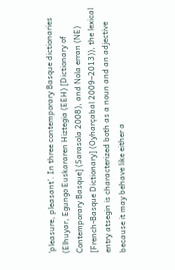‘pleasure, pleasant’. In three contemporary Basque dictionaries (Elhuyar, Egungo Euskararen Hiztegia (EEH) [Dictionary of Contemporary Basque] (Sarasola 2008), and Nola erran (NE) [French-Basque Dictionary] (Oyharçabal 2009–2013)), the lexical entry atsegin is characterized both as a noun and an adjective because it may behave like either a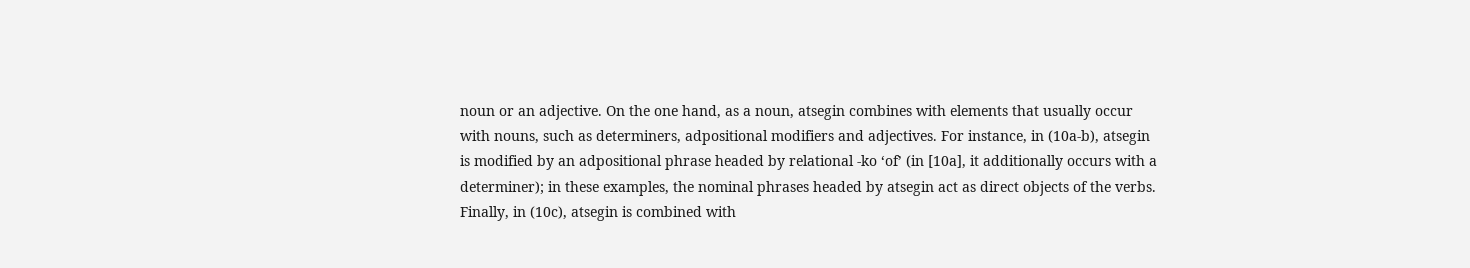noun or an adjective. On the one hand, as a noun, atsegin combines with elements that usually occur with nouns, such as determiners, adpositional modifiers and adjectives. For instance, in (10a-b), atsegin is modified by an adpositional phrase headed by relational -ko ‘of’ (in [10a], it additionally occurs with a determiner); in these examples, the nominal phrases headed by atsegin act as direct objects of the verbs. Finally, in (10c), atsegin is combined with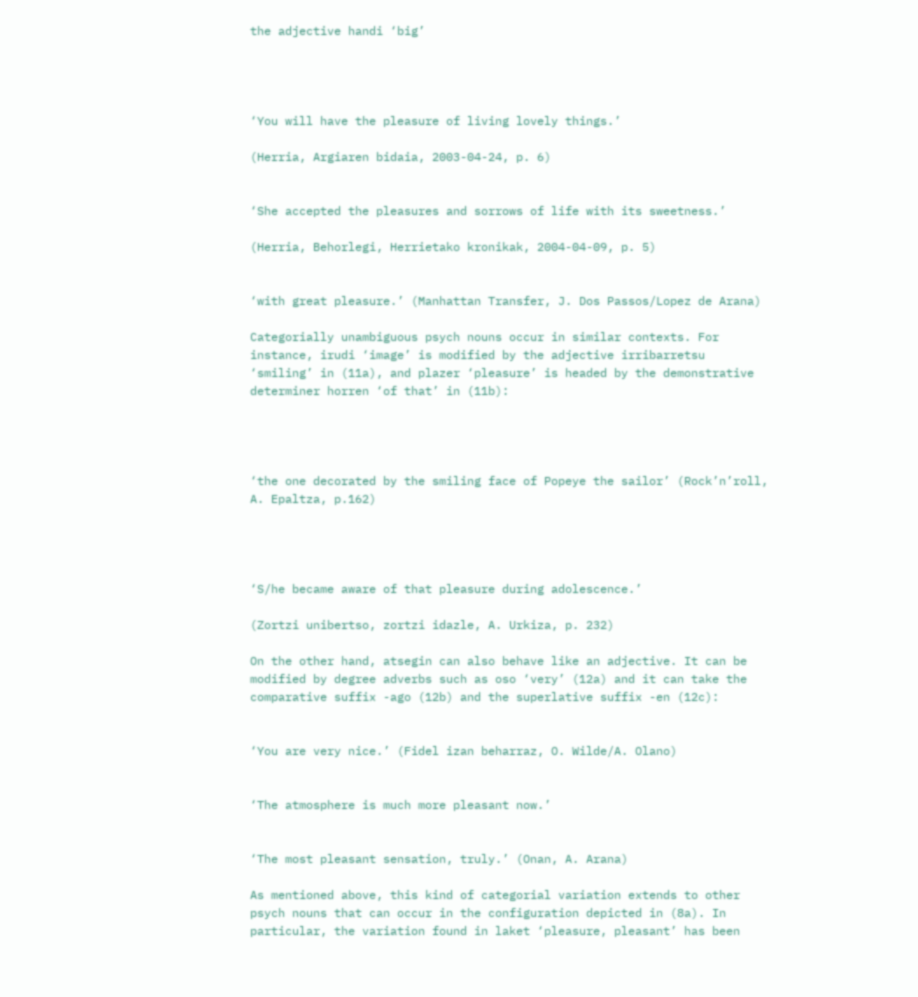the adjective handi ‘big’




‘You will have the pleasure of living lovely things.’

(Herria, Argiaren bidaia, 2003-04-24, p. 6)


‘She accepted the pleasures and sorrows of life with its sweetness.’

(Herria, Behorlegi, Herrietako kronikak, 2004-04-09, p. 5)


‘with great pleasure.’ (Manhattan Transfer, J. Dos Passos/Lopez de Arana)

Categorially unambiguous psych nouns occur in similar contexts. For instance, irudi ‘image’ is modified by the adjective irribarretsu ‘smiling’ in (11a), and plazer ‘pleasure’ is headed by the demonstrative determiner horren ‘of that’ in (11b):




‘the one decorated by the smiling face of Popeye the sailor’ (Rock’n’roll, A. Epaltza, p.162)




‘S/he became aware of that pleasure during adolescence.’

(Zortzi unibertso, zortzi idazle, A. Urkiza, p. 232)

On the other hand, atsegin can also behave like an adjective. It can be modified by degree adverbs such as oso ‘very’ (12a) and it can take the comparative suffix -ago (12b) and the superlative suffix -en (12c):


‘You are very nice.’ (Fidel izan beharraz, O. Wilde/A. Olano)


‘The atmosphere is much more pleasant now.’


‘The most pleasant sensation, truly.’ (Onan, A. Arana)

As mentioned above, this kind of categorial variation extends to other psych nouns that can occur in the configuration depicted in (8a). In particular, the variation found in laket ‘pleasure, pleasant’ has been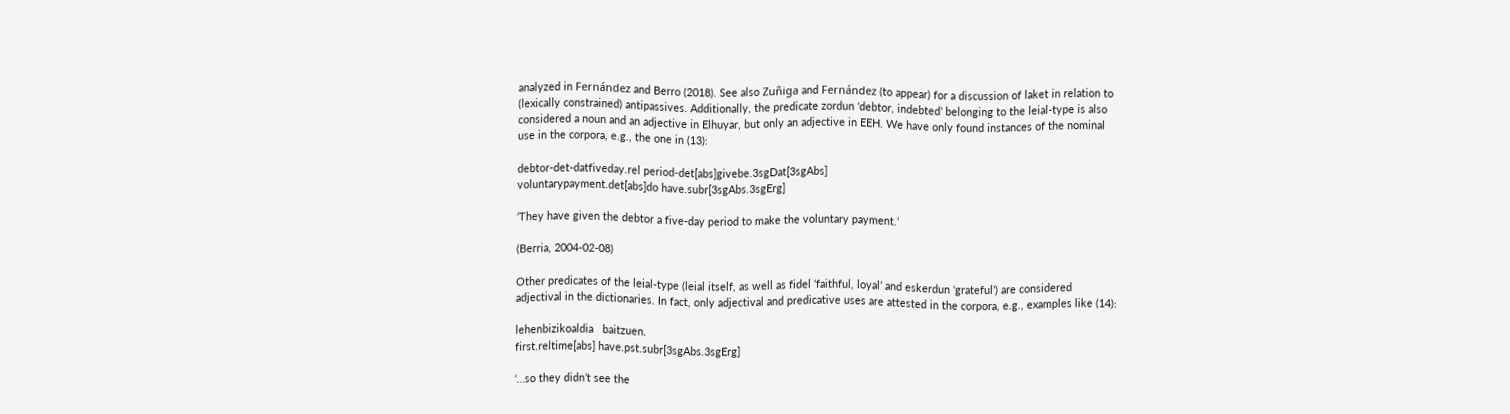analyzed in Fernández and Berro (2018). See also Zuñiga and Fernández (to appear) for a discussion of laket in relation to (lexically constrained) antipassives. Additionally, the predicate zordun ‘debtor, indebted’ belonging to the leial-type is also considered a noun and an adjective in Elhuyar, but only an adjective in EEH. We have only found instances of the nominal use in the corpora, e.g., the one in (13):

debtor-det-datfiveday.rel period-det[abs]givebe.3sgDat[3sgAbs]
voluntarypayment.det[abs]do have.subr[3sgAbs.3sgErg]

‘They have given the debtor a five-day period to make the voluntary payment.’

(Berria, 2004-02-08)

Other predicates of the leial-type (leial itself, as well as fidel ‘faithful, loyal’ and eskerdun ‘grateful’) are considered adjectival in the dictionaries. In fact, only adjectival and predicative uses are attested in the corpora, e.g., examples like (14):

lehenbizikoaldia   baitzuen.
first.reltime[abs] have.pst.subr[3sgAbs.3sgErg]

‘…so they didn’t see the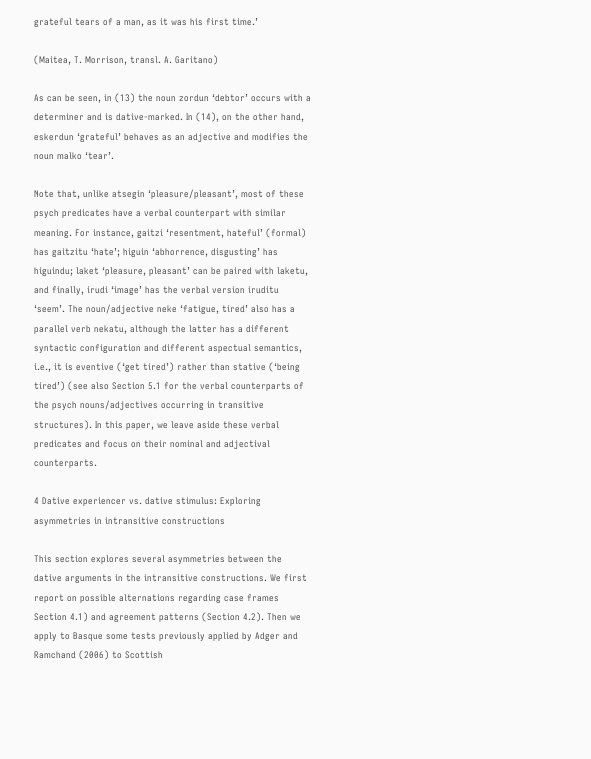grateful tears of a man, as it was his first time.’

(Maitea, T. Morrison, transl. A. Garitano)

As can be seen, in (13) the noun zordun ‘debtor’ occurs with a determiner and is dative-marked. In (14), on the other hand, eskerdun ‘grateful’ behaves as an adjective and modifies the noun malko ‘tear’.

Note that, unlike atsegin ‘pleasure/pleasant’, most of these psych predicates have a verbal counterpart with similar meaning. For instance, gaitzi ‘resentment, hateful’ (formal) has gaitzitu ‘hate’; higuin ‘abhorrence, disgusting’ has higuindu; laket ‘pleasure, pleasant’ can be paired with laketu, and finally, irudi ‘image’ has the verbal version iruditu ‘seem’. The noun/adjective neke ‘fatigue, tired’ also has a parallel verb nekatu, although the latter has a different syntactic configuration and different aspectual semantics, i.e., it is eventive (‘get tired’) rather than stative (‘being tired’) (see also Section 5.1 for the verbal counterparts of the psych nouns/adjectives occurring in transitive structures). In this paper, we leave aside these verbal predicates and focus on their nominal and adjectival counterparts.

4 Dative experiencer vs. dative stimulus: Exploring asymmetries in intransitive constructions

This section explores several asymmetries between the dative arguments in the intransitive constructions. We first report on possible alternations regarding case frames Section 4.1) and agreement patterns (Section 4.2). Then we apply to Basque some tests previously applied by Adger and Ramchand (2006) to Scottish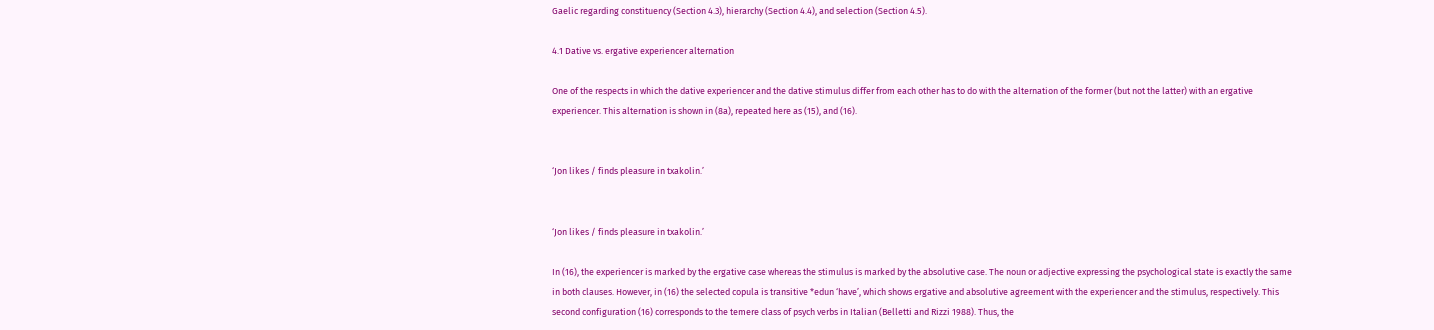Gaelic regarding constituency (Section 4.3), hierarchy (Section 4.4), and selection (Section 4.5).

4.1 Dative vs. ergative experiencer alternation

One of the respects in which the dative experiencer and the dative stimulus differ from each other has to do with the alternation of the former (but not the latter) with an ergative experiencer. This alternation is shown in (8a), repeated here as (15), and (16).


‘Jon likes / finds pleasure in txakolin.’


‘Jon likes / finds pleasure in txakolin.’

In (16), the experiencer is marked by the ergative case whereas the stimulus is marked by the absolutive case. The noun or adjective expressing the psychological state is exactly the same in both clauses. However, in (16) the selected copula is transitive *edun ‘have’, which shows ergative and absolutive agreement with the experiencer and the stimulus, respectively. This second configuration (16) corresponds to the temere class of psych verbs in Italian (Belletti and Rizzi 1988). Thus, the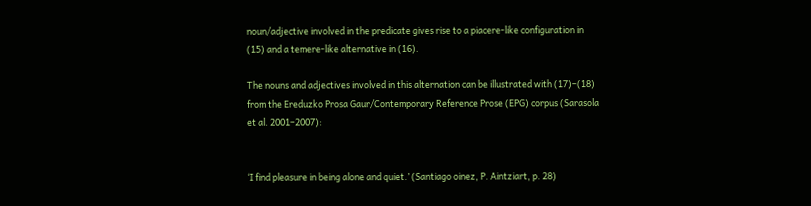noun/adjective involved in the predicate gives rise to a piacere-like configuration in (15) and a temere-like alternative in (16).

The nouns and adjectives involved in this alternation can be illustrated with (17)–(18) from the Ereduzko Prosa Gaur/Contemporary Reference Prose (EPG) corpus (Sarasola et al. 2001–2007):


‘I find pleasure in being alone and quiet.’ (Santiago oinez, P. Aintziart, p. 28)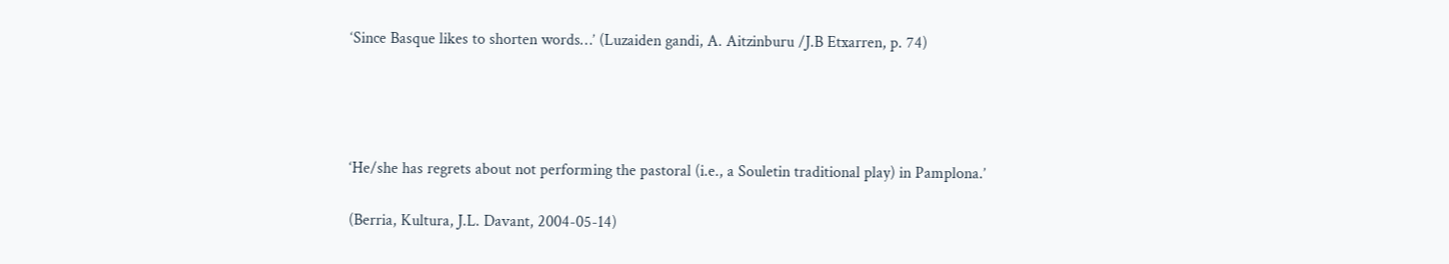‘Since Basque likes to shorten words…’ (Luzaiden gandi, A. Aitzinburu /J.B Etxarren, p. 74)




‘He/she has regrets about not performing the pastoral (i.e., a Souletin traditional play) in Pamplona.’

(Berria, Kultura, J.L. Davant, 2004-05-14)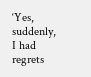‘Yes, suddenly, I had regrets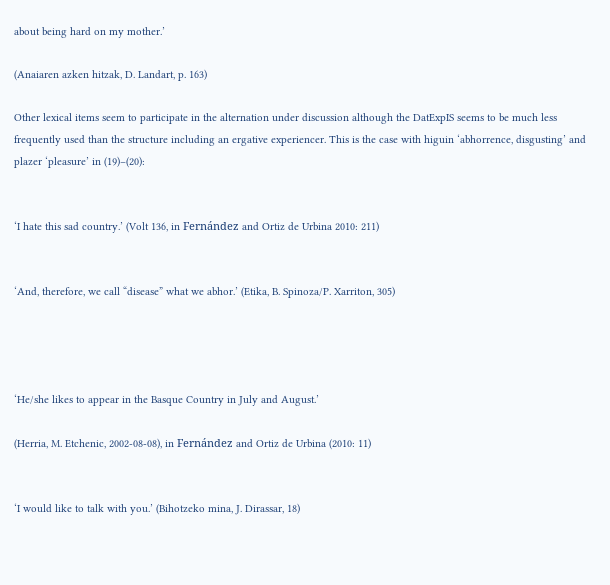about being hard on my mother.’

(Anaiaren azken hitzak, D. Landart, p. 163)

Other lexical items seem to participate in the alternation under discussion although the DatExpIS seems to be much less frequently used than the structure including an ergative experiencer. This is the case with higuin ‘abhorrence, disgusting’ and plazer ‘pleasure’ in (19)–(20):


‘I hate this sad country.’ (Volt 136, in Fernández and Ortiz de Urbina 2010: 211)


‘And, therefore, we call “disease” what we abhor.’ (Etika, B. Spinoza/P. Xarriton, 305)




‘He/she likes to appear in the Basque Country in July and August.’

(Herria, M. Etchenic, 2002-08-08), in Fernández and Ortiz de Urbina (2010: 11)


‘I would like to talk with you.’ (Bihotzeko mina, J. Dirassar, 18)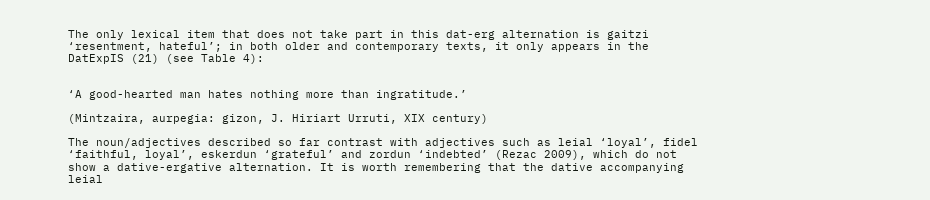The only lexical item that does not take part in this dat-erg alternation is gaitzi ‘resentment, hateful’; in both older and contemporary texts, it only appears in the DatExpIS (21) (see Table 4):


‘A good-hearted man hates nothing more than ingratitude.’

(Mintzaira, aurpegia: gizon, J. Hiriart Urruti, XIX century)

The noun/adjectives described so far contrast with adjectives such as leial ‘loyal’, fidel ‘faithful, loyal’, eskerdun ‘grateful’ and zordun ‘indebted’ (Rezac 2009), which do not show a dative-ergative alternation. It is worth remembering that the dative accompanying leial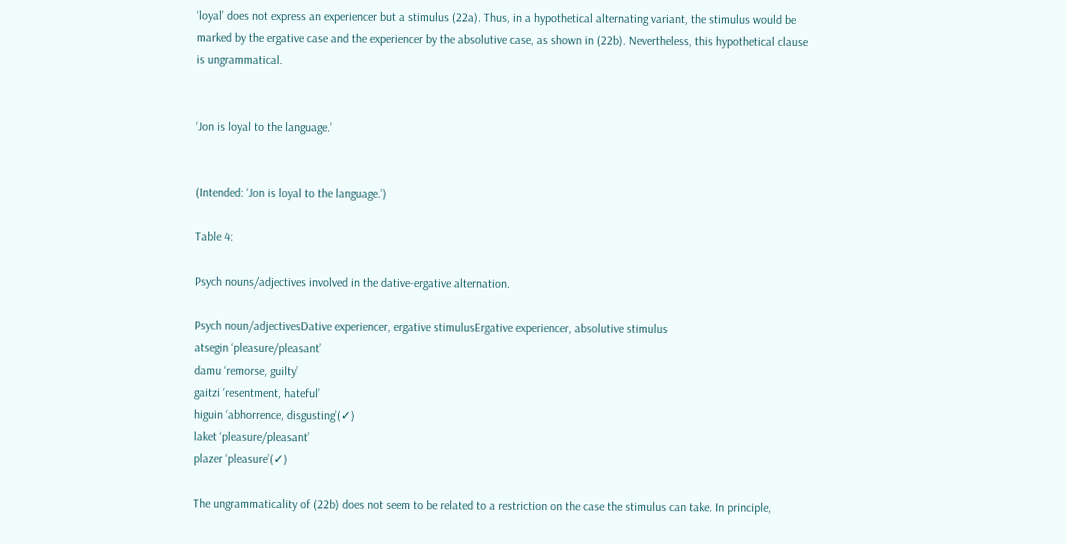‘loyal’ does not express an experiencer but a stimulus (22a). Thus, in a hypothetical alternating variant, the stimulus would be marked by the ergative case and the experiencer by the absolutive case, as shown in (22b). Nevertheless, this hypothetical clause is ungrammatical.


‘Jon is loyal to the language.’


(Intended: ‘Jon is loyal to the language.’)

Table 4:

Psych nouns/adjectives involved in the dative-ergative alternation.

Psych noun/adjectivesDative experiencer, ergative stimulusErgative experiencer, absolutive stimulus
atsegin ‘pleasure/pleasant’
damu ‘remorse, guilty’
gaitzi ‘resentment, hateful’
higuin ‘abhorrence, disgusting’(✓)
laket ‘pleasure/pleasant’
plazer ‘pleasure’(✓)

The ungrammaticality of (22b) does not seem to be related to a restriction on the case the stimulus can take. In principle,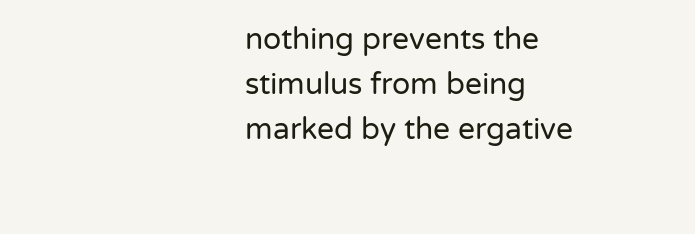nothing prevents the stimulus from being marked by the ergative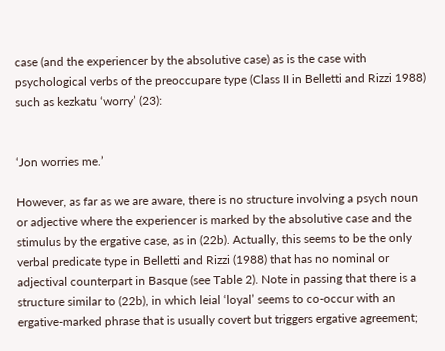case (and the experiencer by the absolutive case) as is the case with psychological verbs of the preoccupare type (Class II in Belletti and Rizzi 1988) such as kezkatu ‘worry’ (23):


‘Jon worries me.’

However, as far as we are aware, there is no structure involving a psych noun or adjective where the experiencer is marked by the absolutive case and the stimulus by the ergative case, as in (22b). Actually, this seems to be the only verbal predicate type in Belletti and Rizzi (1988) that has no nominal or adjectival counterpart in Basque (see Table 2). Note in passing that there is a structure similar to (22b), in which leial ‘loyal’ seems to co-occur with an ergative-marked phrase that is usually covert but triggers ergative agreement;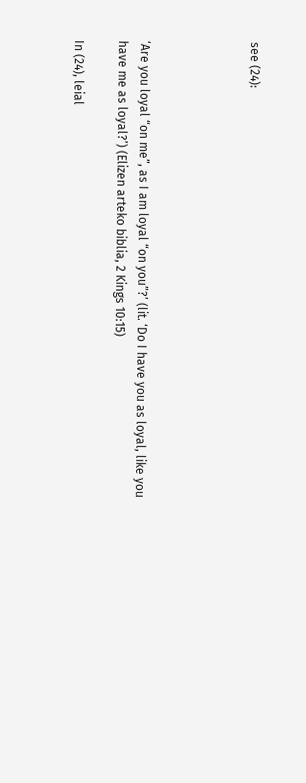see (24):




‘Are you loyal “on me”, as I am loyal “on you”?’ (lit. ‘Do I have you as loyal, like you have me as loyal?’) (Elizen arteko biblia, 2 Kings 10:15)

In (24), leial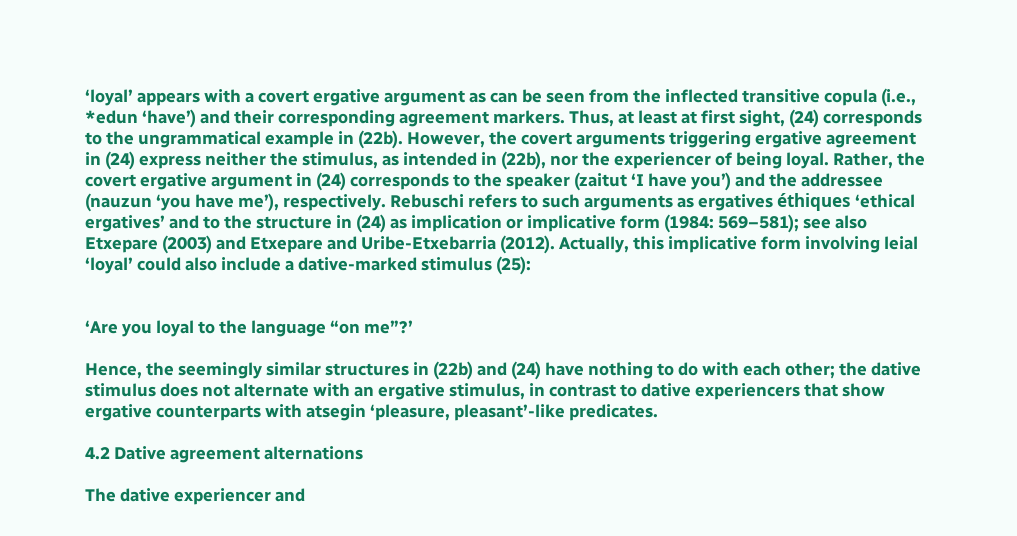‘loyal’ appears with a covert ergative argument as can be seen from the inflected transitive copula (i.e., *edun ‘have’) and their corresponding agreement markers. Thus, at least at first sight, (24) corresponds to the ungrammatical example in (22b). However, the covert arguments triggering ergative agreement in (24) express neither the stimulus, as intended in (22b), nor the experiencer of being loyal. Rather, the covert ergative argument in (24) corresponds to the speaker (zaitut ‘I have you’) and the addressee (nauzun ‘you have me’), respectively. Rebuschi refers to such arguments as ergatives éthiques ‘ethical ergatives’ and to the structure in (24) as implication or implicative form (1984: 569–581); see also Etxepare (2003) and Etxepare and Uribe-Etxebarria (2012). Actually, this implicative form involving leial ‘loyal’ could also include a dative-marked stimulus (25):


‘Are you loyal to the language “on me”?’

Hence, the seemingly similar structures in (22b) and (24) have nothing to do with each other; the dative stimulus does not alternate with an ergative stimulus, in contrast to dative experiencers that show ergative counterparts with atsegin ‘pleasure, pleasant’-like predicates.

4.2 Dative agreement alternations

The dative experiencer and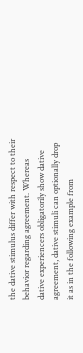the dative stimulus differ with respect to their behavior regarding agreement. Whereas dative experiencers obligatorily show dative agreement, dative stimuli can optionally drop it as in the following example from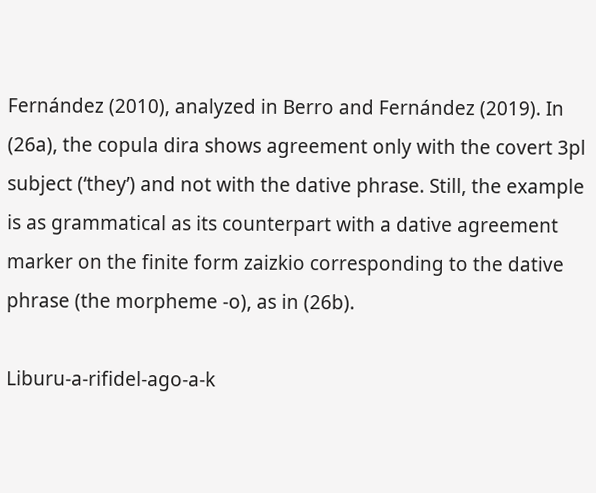Fernández (2010), analyzed in Berro and Fernández (2019). In (26a), the copula dira shows agreement only with the covert 3pl subject (‘they’) and not with the dative phrase. Still, the example is as grammatical as its counterpart with a dative agreement marker on the finite form zaizkio corresponding to the dative phrase (the morpheme -o), as in (26b).

Liburu-a-rifidel-ago-a-k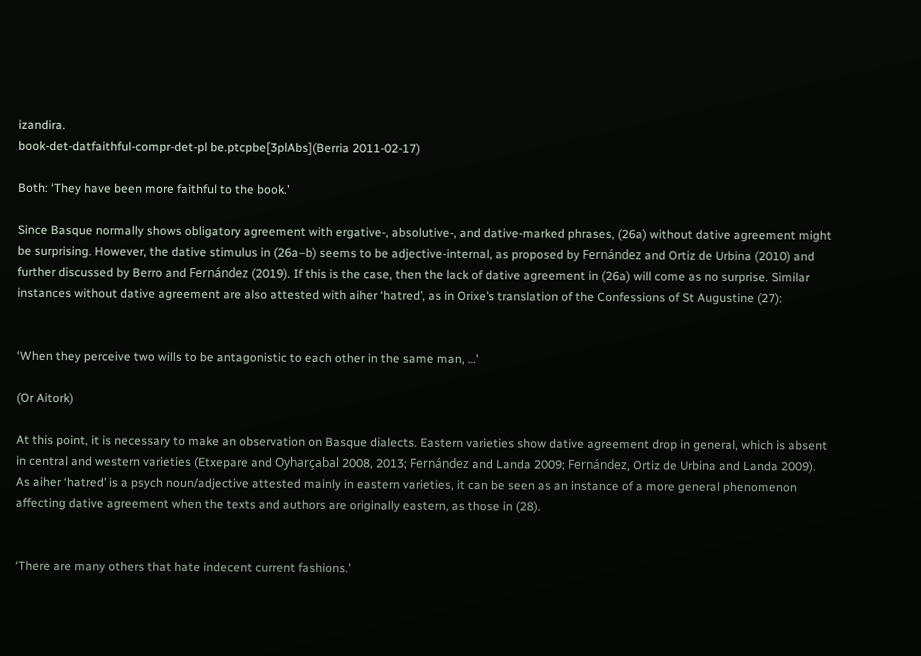izandira.
book-det-datfaithful-compr-det-pl be.ptcpbe[3plAbs](Berria 2011-02-17)

Both: ‘They have been more faithful to the book.’

Since Basque normally shows obligatory agreement with ergative-, absolutive-, and dative-marked phrases, (26a) without dative agreement might be surprising. However, the dative stimulus in (26a–b) seems to be adjective-internal, as proposed by Fernández and Ortiz de Urbina (2010) and further discussed by Berro and Fernández (2019). If this is the case, then the lack of dative agreement in (26a) will come as no surprise. Similar instances without dative agreement are also attested with aiher ‘hatred’, as in Orixe’s translation of the Confessions of St Augustine (27):


‘When they perceive two wills to be antagonistic to each other in the same man, …’

(Or Aitork)

At this point, it is necessary to make an observation on Basque dialects. Eastern varieties show dative agreement drop in general, which is absent in central and western varieties (Etxepare and Oyharçabal 2008, 2013; Fernández and Landa 2009; Fernández, Ortiz de Urbina and Landa 2009). As aiher ‘hatred’ is a psych noun/adjective attested mainly in eastern varieties, it can be seen as an instance of a more general phenomenon affecting dative agreement when the texts and authors are originally eastern, as those in (28).


‘There are many others that hate indecent current fashions.’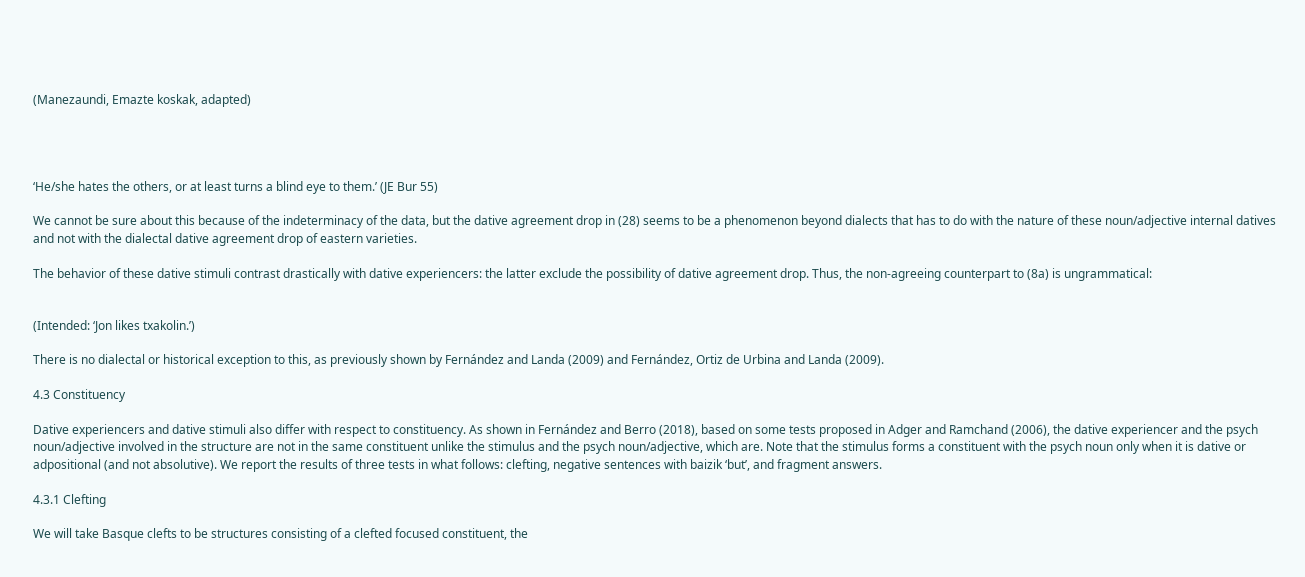(Manezaundi, Emazte koskak, adapted)




‘He/she hates the others, or at least turns a blind eye to them.’ (JE Bur 55)

We cannot be sure about this because of the indeterminacy of the data, but the dative agreement drop in (28) seems to be a phenomenon beyond dialects that has to do with the nature of these noun/adjective internal datives and not with the dialectal dative agreement drop of eastern varieties.

The behavior of these dative stimuli contrast drastically with dative experiencers: the latter exclude the possibility of dative agreement drop. Thus, the non-agreeing counterpart to (8a) is ungrammatical:


(Intended: ‘Jon likes txakolin.’)

There is no dialectal or historical exception to this, as previously shown by Fernández and Landa (2009) and Fernández, Ortiz de Urbina and Landa (2009).

4.3 Constituency

Dative experiencers and dative stimuli also differ with respect to constituency. As shown in Fernández and Berro (2018), based on some tests proposed in Adger and Ramchand (2006), the dative experiencer and the psych noun/adjective involved in the structure are not in the same constituent unlike the stimulus and the psych noun/adjective, which are. Note that the stimulus forms a constituent with the psych noun only when it is dative or adpositional (and not absolutive). We report the results of three tests in what follows: clefting, negative sentences with baizik ‘but’, and fragment answers.

4.3.1 Clefting

We will take Basque clefts to be structures consisting of a clefted focused constituent, the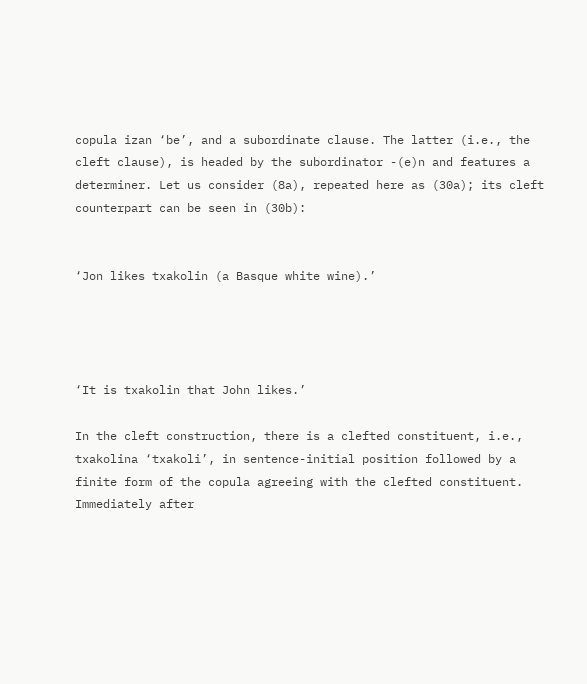copula izan ‘be’, and a subordinate clause. The latter (i.e., the cleft clause), is headed by the subordinator -(e)n and features a determiner. Let us consider (8a), repeated here as (30a); its cleft counterpart can be seen in (30b):


‘Jon likes txakolin (a Basque white wine).’




‘It is txakolin that John likes.’

In the cleft construction, there is a clefted constituent, i.e., txakolina ‘txakoli’, in sentence-initial position followed by a finite form of the copula agreeing with the clefted constituent. Immediately after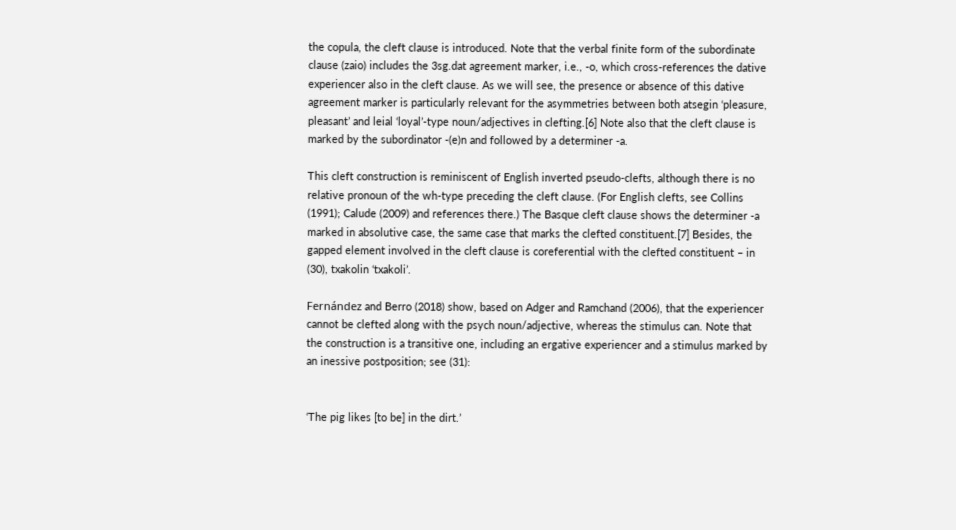the copula, the cleft clause is introduced. Note that the verbal finite form of the subordinate clause (zaio) includes the 3sg.dat agreement marker, i.e., -o, which cross-references the dative experiencer also in the cleft clause. As we will see, the presence or absence of this dative agreement marker is particularly relevant for the asymmetries between both atsegin ‘pleasure, pleasant’ and leial ‘loyal’-type noun/adjectives in clefting.[6] Note also that the cleft clause is marked by the subordinator -(e)n and followed by a determiner -a.

This cleft construction is reminiscent of English inverted pseudo-clefts, although there is no relative pronoun of the wh-type preceding the cleft clause. (For English clefts, see Collins (1991); Calude (2009) and references there.) The Basque cleft clause shows the determiner -a marked in absolutive case, the same case that marks the clefted constituent.[7] Besides, the gapped element involved in the cleft clause is coreferential with the clefted constituent – in (30), txakolin ‘txakoli’.

Fernández and Berro (2018) show, based on Adger and Ramchand (2006), that the experiencer cannot be clefted along with the psych noun/adjective, whereas the stimulus can. Note that the construction is a transitive one, including an ergative experiencer and a stimulus marked by an inessive postposition; see (31):


‘The pig likes [to be] in the dirt.’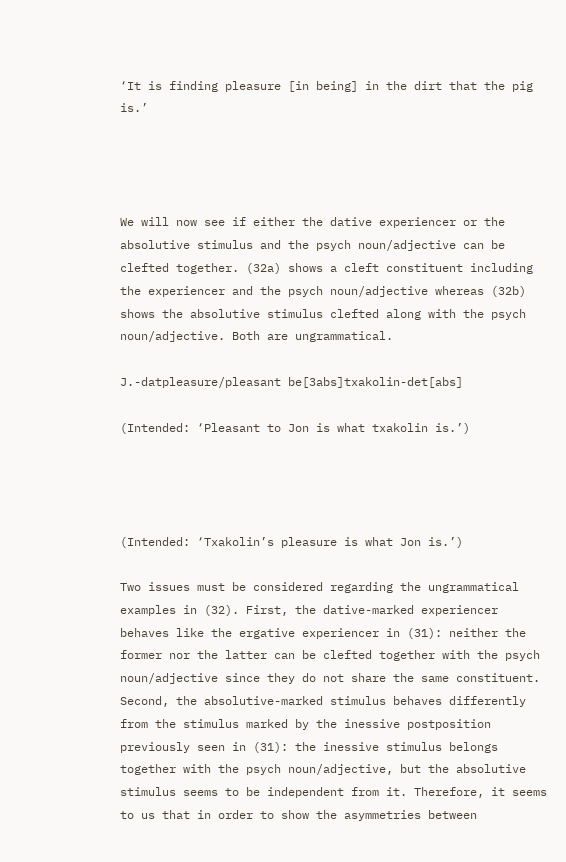‘It is finding pleasure [in being] in the dirt that the pig is.’




We will now see if either the dative experiencer or the absolutive stimulus and the psych noun/adjective can be clefted together. (32a) shows a cleft constituent including the experiencer and the psych noun/adjective whereas (32b) shows the absolutive stimulus clefted along with the psych noun/adjective. Both are ungrammatical.

J.-datpleasure/pleasant be[3abs]txakolin-det[abs]

(Intended: ‘Pleasant to Jon is what txakolin is.’)




(Intended: ‘Txakolin’s pleasure is what Jon is.’)

Two issues must be considered regarding the ungrammatical examples in (32). First, the dative-marked experiencer behaves like the ergative experiencer in (31): neither the former nor the latter can be clefted together with the psych noun/adjective since they do not share the same constituent. Second, the absolutive-marked stimulus behaves differently from the stimulus marked by the inessive postposition previously seen in (31): the inessive stimulus belongs together with the psych noun/adjective, but the absolutive stimulus seems to be independent from it. Therefore, it seems to us that in order to show the asymmetries between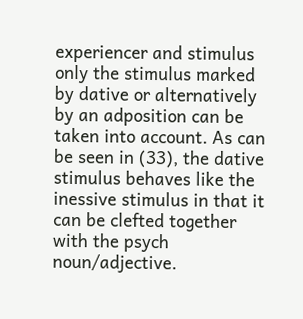experiencer and stimulus only the stimulus marked by dative or alternatively by an adposition can be taken into account. As can be seen in (33), the dative stimulus behaves like the inessive stimulus in that it can be clefted together with the psych noun/adjective.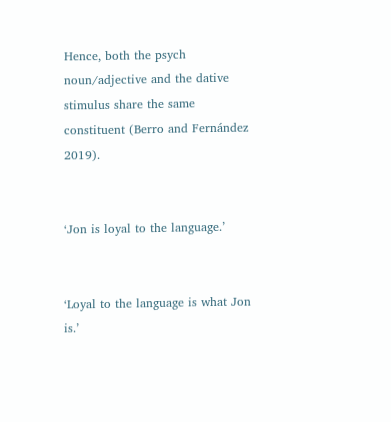Hence, both the psych noun/adjective and the dative stimulus share the same constituent (Berro and Fernández 2019).


‘Jon is loyal to the language.’


‘Loyal to the language is what Jon is.’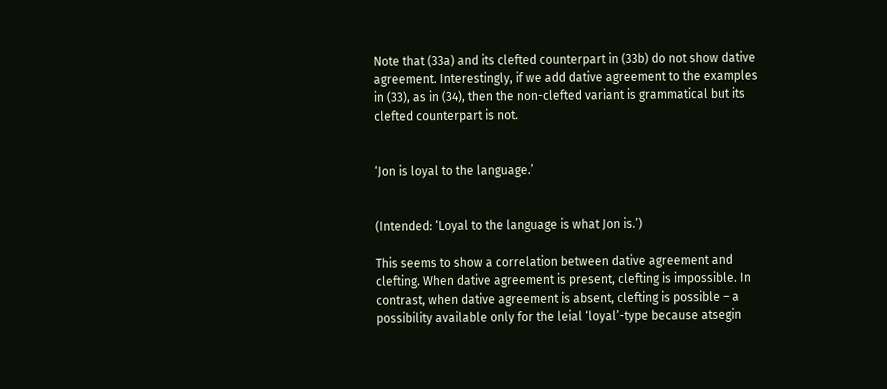Note that (33a) and its clefted counterpart in (33b) do not show dative agreement. Interestingly, if we add dative agreement to the examples in (33), as in (34), then the non-clefted variant is grammatical but its clefted counterpart is not.


‘Jon is loyal to the language.’


(Intended: ‘Loyal to the language is what Jon is.’)

This seems to show a correlation between dative agreement and clefting. When dative agreement is present, clefting is impossible. In contrast, when dative agreement is absent, clefting is possible – a possibility available only for the leial ‘loyal’-type because atsegin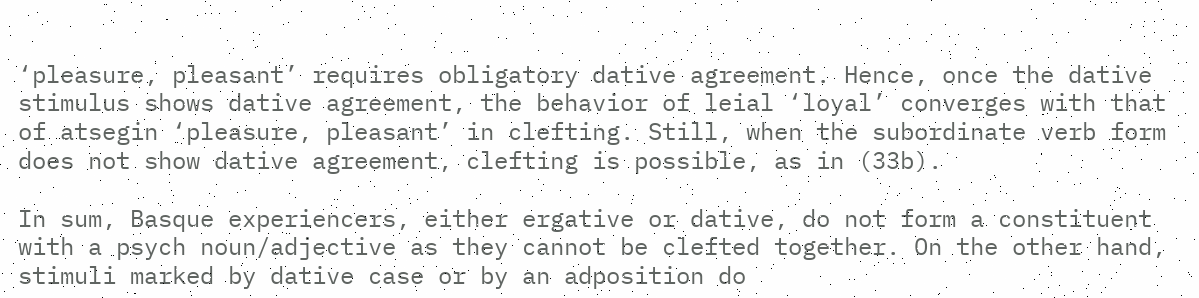‘pleasure, pleasant’ requires obligatory dative agreement. Hence, once the dative stimulus shows dative agreement, the behavior of leial ‘loyal’ converges with that of atsegin ‘pleasure, pleasant’ in clefting. Still, when the subordinate verb form does not show dative agreement, clefting is possible, as in (33b).

In sum, Basque experiencers, either ergative or dative, do not form a constituent with a psych noun/adjective as they cannot be clefted together. On the other hand, stimuli marked by dative case or by an adposition do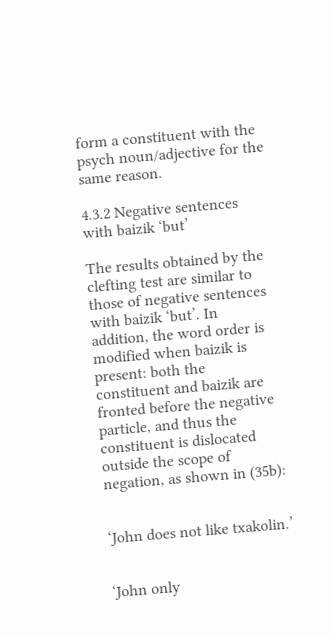form a constituent with the psych noun/adjective for the same reason.

4.3.2 Negative sentences with baizik ‘but’

The results obtained by the clefting test are similar to those of negative sentences with baizik ‘but’. In addition, the word order is modified when baizik is present: both the constituent and baizik are fronted before the negative particle, and thus the constituent is dislocated outside the scope of negation, as shown in (35b):


‘John does not like txakolin.’


‘John only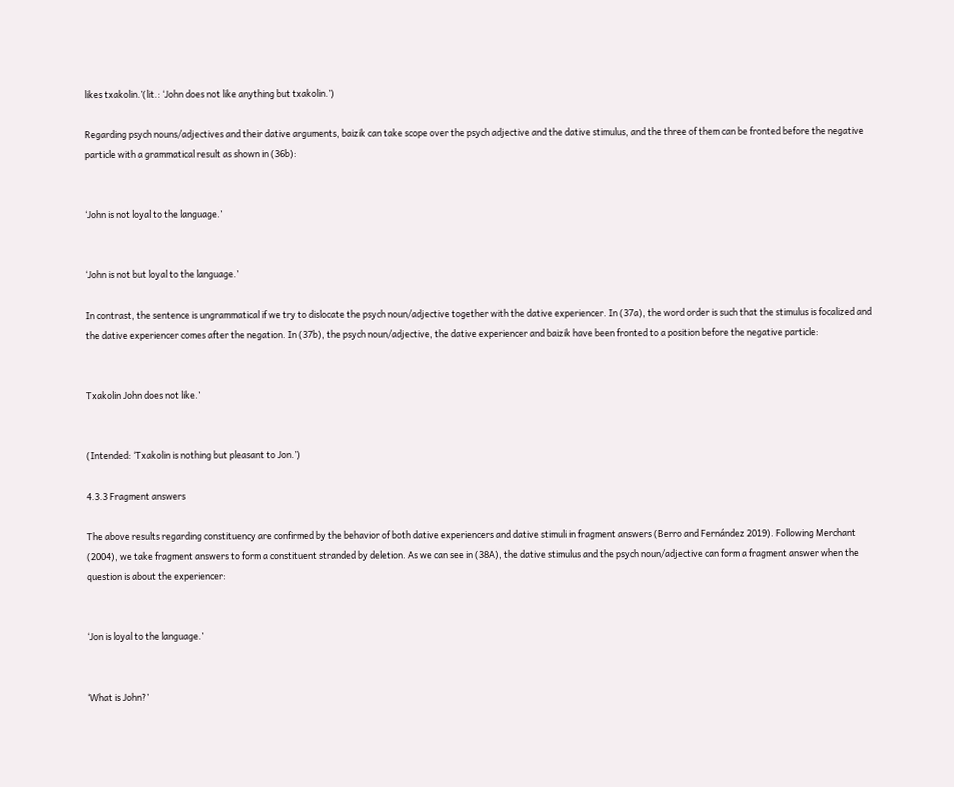likes txakolin.’(lit.: ‘John does not like anything but txakolin.’)

Regarding psych nouns/adjectives and their dative arguments, baizik can take scope over the psych adjective and the dative stimulus, and the three of them can be fronted before the negative particle with a grammatical result as shown in (36b):


‘John is not loyal to the language.’


‘John is not but loyal to the language.’

In contrast, the sentence is ungrammatical if we try to dislocate the psych noun/adjective together with the dative experiencer. In (37a), the word order is such that the stimulus is focalized and the dative experiencer comes after the negation. In (37b), the psych noun/adjective, the dative experiencer and baizik have been fronted to a position before the negative particle:


Txakolin John does not like.’


(Intended: ‘Txakolin is nothing but pleasant to Jon.’)

4.3.3 Fragment answers

The above results regarding constituency are confirmed by the behavior of both dative experiencers and dative stimuli in fragment answers (Berro and Fernández 2019). Following Merchant (2004), we take fragment answers to form a constituent stranded by deletion. As we can see in (38A), the dative stimulus and the psych noun/adjective can form a fragment answer when the question is about the experiencer:


‘Jon is loyal to the language.’


‘What is John?’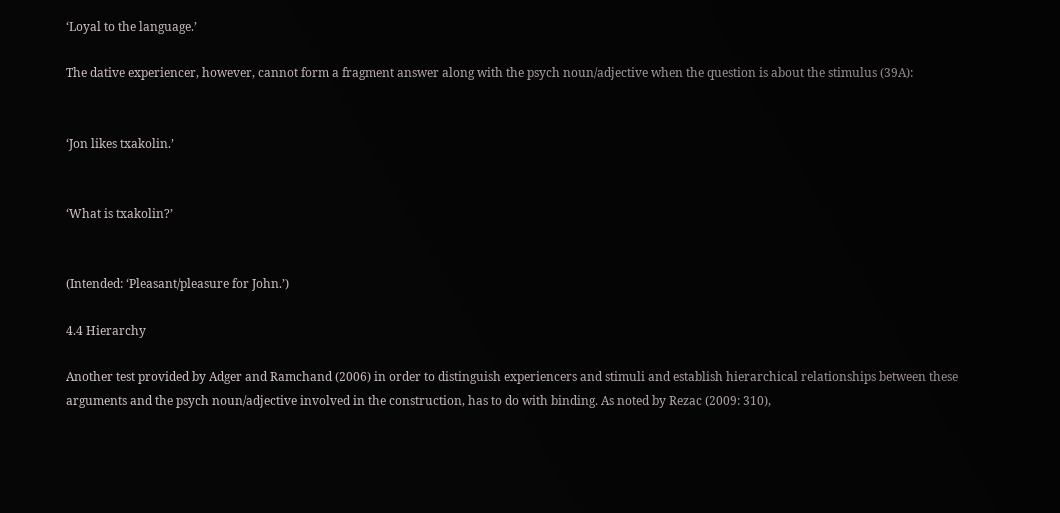‘Loyal to the language.’

The dative experiencer, however, cannot form a fragment answer along with the psych noun/adjective when the question is about the stimulus (39A):


‘Jon likes txakolin.’


‘What is txakolin?’


(Intended: ‘Pleasant/pleasure for John.’)

4.4 Hierarchy

Another test provided by Adger and Ramchand (2006) in order to distinguish experiencers and stimuli and establish hierarchical relationships between these arguments and the psych noun/adjective involved in the construction, has to do with binding. As noted by Rezac (2009: 310),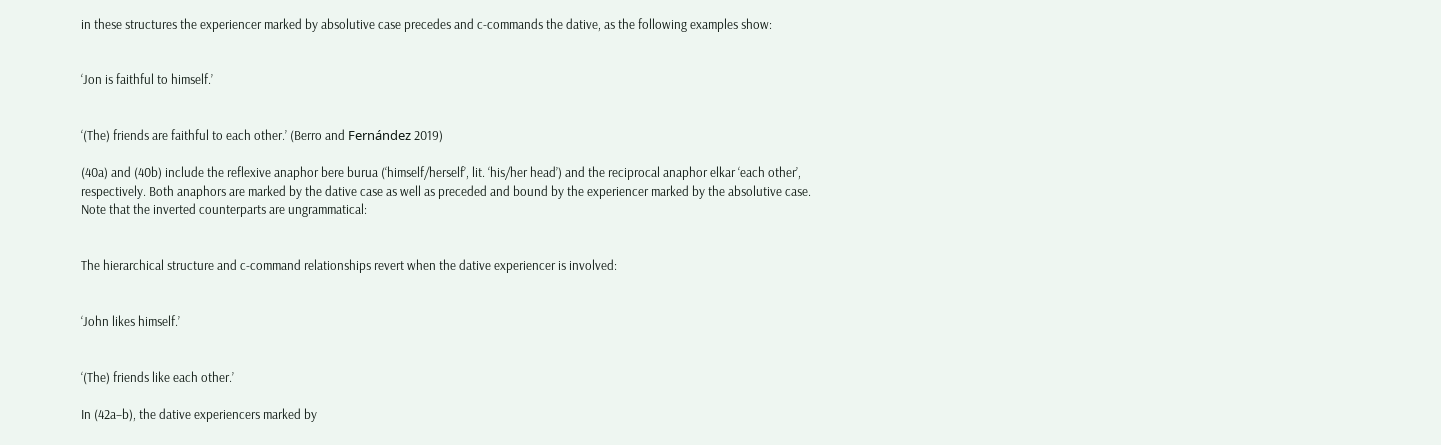in these structures the experiencer marked by absolutive case precedes and c-commands the dative, as the following examples show:


‘Jon is faithful to himself.’


‘(The) friends are faithful to each other.’ (Berro and Fernández 2019)

(40a) and (40b) include the reflexive anaphor bere burua (‘himself/herself’, lit. ‘his/her head’) and the reciprocal anaphor elkar ‘each other’, respectively. Both anaphors are marked by the dative case as well as preceded and bound by the experiencer marked by the absolutive case. Note that the inverted counterparts are ungrammatical:


The hierarchical structure and c-command relationships revert when the dative experiencer is involved:


‘John likes himself.’


‘(The) friends like each other.’

In (42a–b), the dative experiencers marked by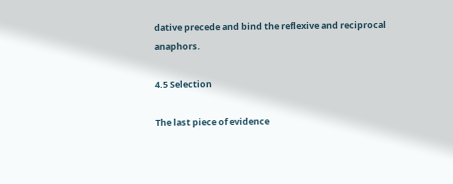dative precede and bind the reflexive and reciprocal anaphors.

4.5 Selection

The last piece of evidence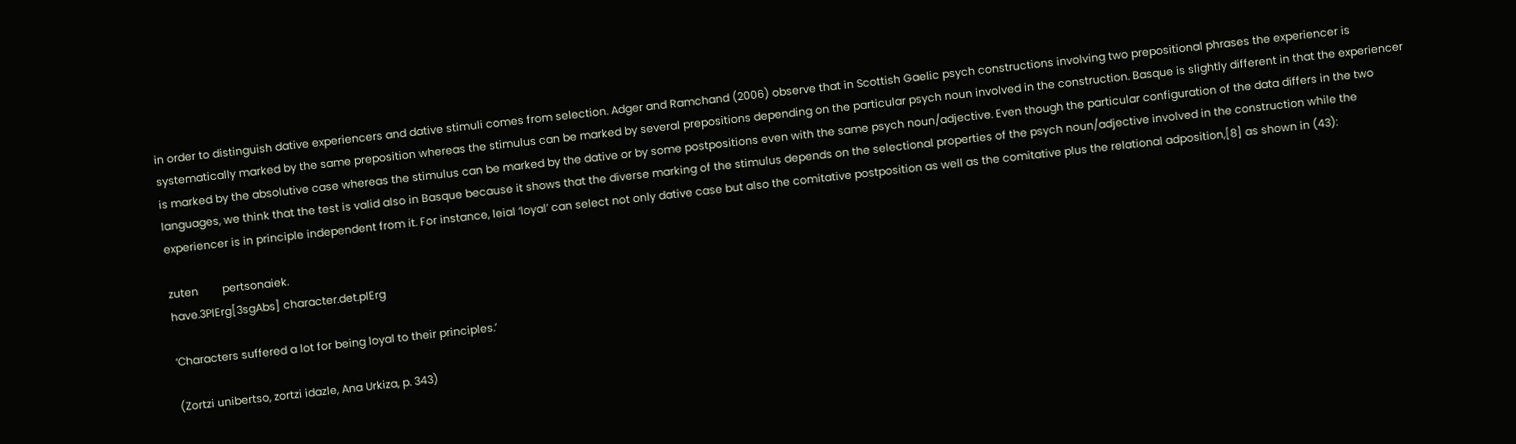in order to distinguish dative experiencers and dative stimuli comes from selection. Adger and Ramchand (2006) observe that in Scottish Gaelic psych constructions involving two prepositional phrases the experiencer is systematically marked by the same preposition whereas the stimulus can be marked by several prepositions depending on the particular psych noun involved in the construction. Basque is slightly different in that the experiencer is marked by the absolutive case whereas the stimulus can be marked by the dative or by some postpositions even with the same psych noun/adjective. Even though the particular configuration of the data differs in the two languages, we think that the test is valid also in Basque because it shows that the diverse marking of the stimulus depends on the selectional properties of the psych noun/adjective involved in the construction while the experiencer is in principle independent from it. For instance, leial ‘loyal’ can select not only dative case but also the comitative postposition as well as the comitative plus the relational adposition,[8] as shown in (43):

zuten        pertsonaiek.
have.3PlErg[3sgAbs] character.det.plErg

‘Characters suffered a lot for being loyal to their principles.’

(Zortzi unibertso, zortzi idazle, Ana Urkiza, p. 343)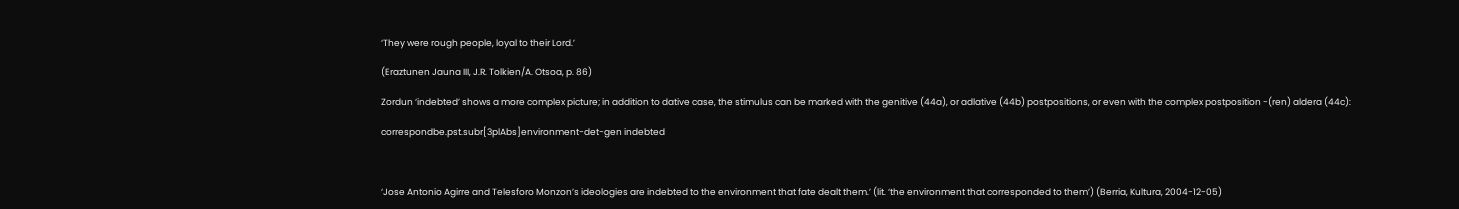‘They were rough people, loyal to their Lord.’

(Eraztunen Jauna III, J.R. Tolkien/A. Otsoa, p. 86)

Zordun ‘indebted’ shows a more complex picture; in addition to dative case, the stimulus can be marked with the genitive (44a), or adlative (44b) postpositions, or even with the complex postposition -(ren) aldera (44c):

correspondbe.pst.subr[3plAbs]environment-det-gen indebted



‘Jose Antonio Agirre and Telesforo Monzon’s ideologies are indebted to the environment that fate dealt them.’ (lit. ‘the environment that corresponded to them’) (Berria, Kultura, 2004-12-05)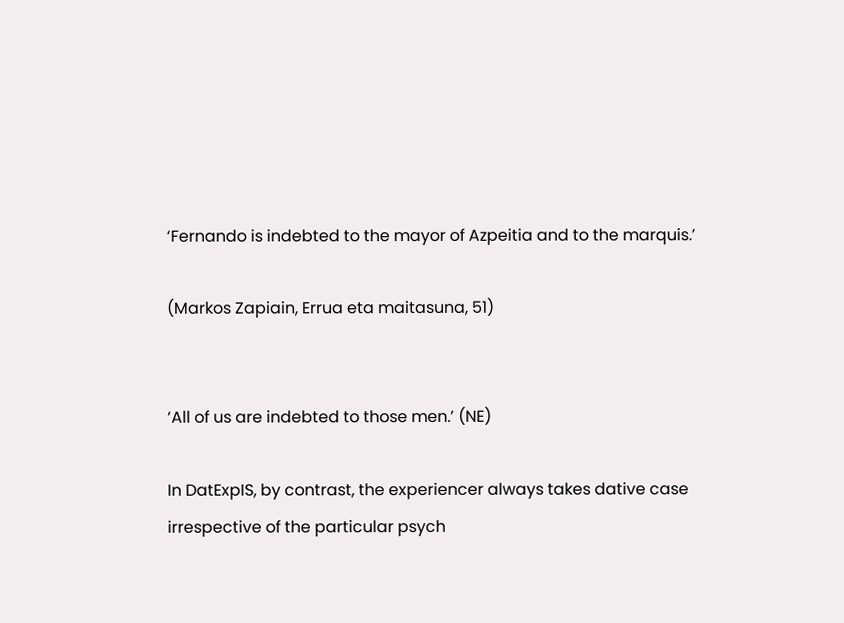‘Fernando is indebted to the mayor of Azpeitia and to the marquis.’

(Markos Zapiain, Errua eta maitasuna, 51)


‘All of us are indebted to those men.’ (NE)

In DatExpIS, by contrast, the experiencer always takes dative case irrespective of the particular psych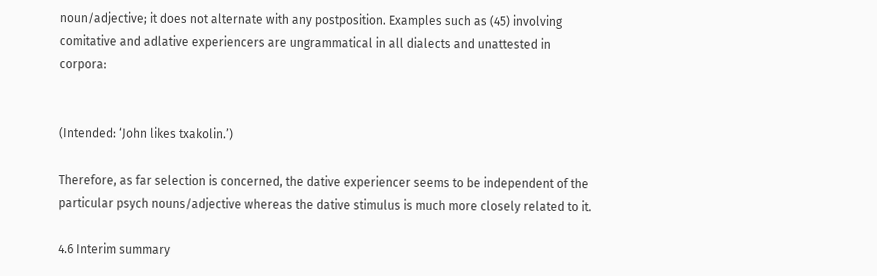noun/adjective; it does not alternate with any postposition. Examples such as (45) involving comitative and adlative experiencers are ungrammatical in all dialects and unattested in corpora:


(Intended: ‘John likes txakolin.’)

Therefore, as far selection is concerned, the dative experiencer seems to be independent of the particular psych nouns/adjective whereas the dative stimulus is much more closely related to it.

4.6 Interim summary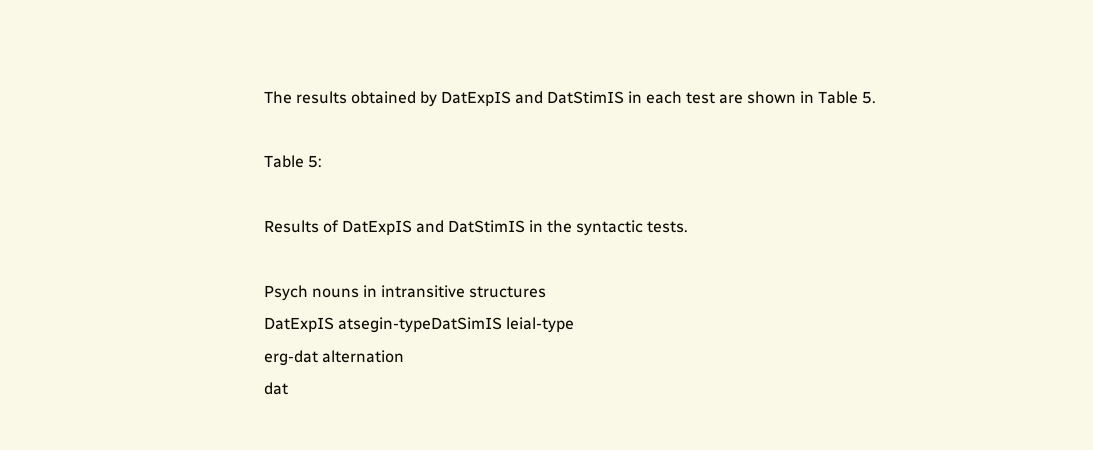The results obtained by DatExpIS and DatStimIS in each test are shown in Table 5.

Table 5:

Results of DatExpIS and DatStimIS in the syntactic tests.

Psych nouns in intransitive structures
DatExpIS atsegin-typeDatSimIS leial-type
erg-dat alternation
dat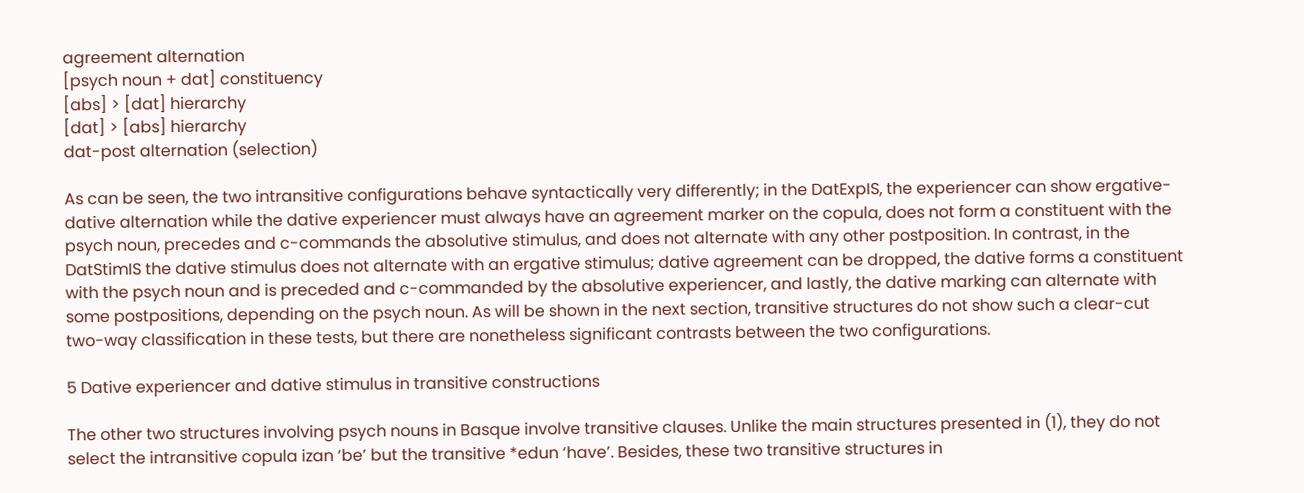agreement alternation
[psych noun + dat] constituency
[abs] > [dat] hierarchy
[dat] > [abs] hierarchy
dat-post alternation (selection)

As can be seen, the two intransitive configurations behave syntactically very differently; in the DatExpIS, the experiencer can show ergative-dative alternation while the dative experiencer must always have an agreement marker on the copula, does not form a constituent with the psych noun, precedes and c-commands the absolutive stimulus, and does not alternate with any other postposition. In contrast, in the DatStimIS the dative stimulus does not alternate with an ergative stimulus; dative agreement can be dropped, the dative forms a constituent with the psych noun and is preceded and c-commanded by the absolutive experiencer, and lastly, the dative marking can alternate with some postpositions, depending on the psych noun. As will be shown in the next section, transitive structures do not show such a clear-cut two-way classification in these tests, but there are nonetheless significant contrasts between the two configurations.

5 Dative experiencer and dative stimulus in transitive constructions

The other two structures involving psych nouns in Basque involve transitive clauses. Unlike the main structures presented in (1), they do not select the intransitive copula izan ‘be’ but the transitive *edun ‘have’. Besides, these two transitive structures in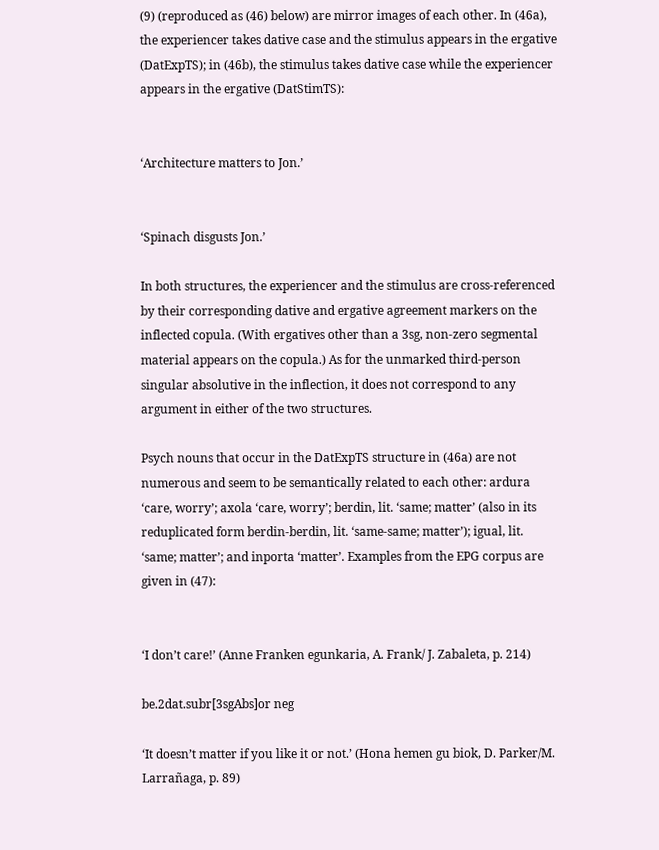(9) (reproduced as (46) below) are mirror images of each other. In (46a), the experiencer takes dative case and the stimulus appears in the ergative (DatExpTS); in (46b), the stimulus takes dative case while the experiencer appears in the ergative (DatStimTS):


‘Architecture matters to Jon.’


‘Spinach disgusts Jon.’

In both structures, the experiencer and the stimulus are cross-referenced by their corresponding dative and ergative agreement markers on the inflected copula. (With ergatives other than a 3sg, non-zero segmental material appears on the copula.) As for the unmarked third-person singular absolutive in the inflection, it does not correspond to any argument in either of the two structures.

Psych nouns that occur in the DatExpTS structure in (46a) are not numerous and seem to be semantically related to each other: ardura ‘care, worry’; axola ‘care, worry’; berdin, lit. ‘same; matter’ (also in its reduplicated form berdin-berdin, lit. ‘same-same; matter’); igual, lit. ‘same; matter’; and inporta ‘matter’. Examples from the EPG corpus are given in (47):


‘I don’t care!’ (Anne Franken egunkaria, A. Frank/ J. Zabaleta, p. 214)

be.2dat.subr[3sgAbs]or neg

‘It doesn’t matter if you like it or not.’ (Hona hemen gu biok, D. Parker/M. Larrañaga, p. 89)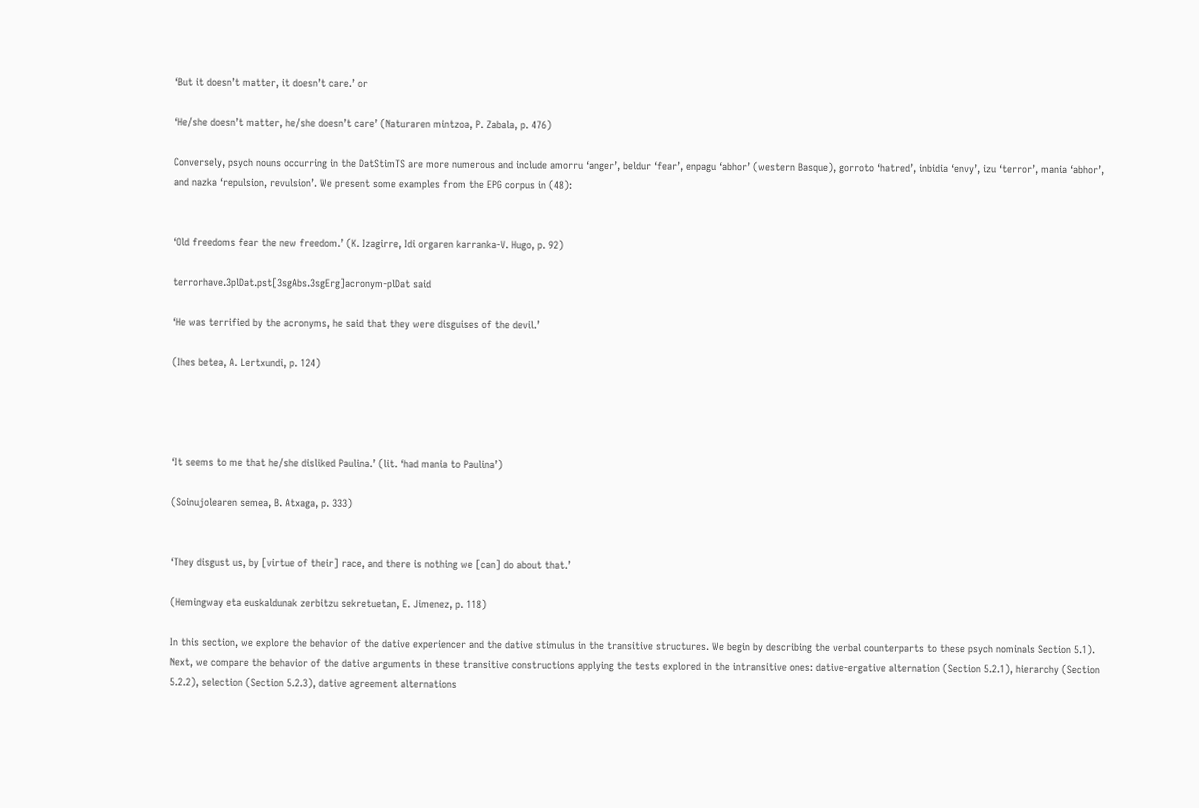‘But it doesn’t matter, it doesn’t care.’ or

‘He/she doesn’t matter, he/she doesn’t care’ (Naturaren mintzoa, P. Zabala, p. 476)

Conversely, psych nouns occurring in the DatStimTS are more numerous and include amorru ‘anger’, beldur ‘fear’, enpagu ‘abhor’ (western Basque), gorroto ‘hatred’, inbidia ‘envy’, izu ‘terror’, mania ‘abhor’, and nazka ‘repulsion, revulsion’. We present some examples from the EPG corpus in (48):


‘Old freedoms fear the new freedom.’ (K. Izagirre, Idi orgaren karranka-V. Hugo, p. 92)

terrorhave.3plDat.pst[3sgAbs.3sgErg]acronym-plDat said

‘He was terrified by the acronyms, he said that they were disguises of the devil.’

(Ihes betea, A. Lertxundi, p. 124)




‘It seems to me that he/she disliked Paulina.’ (lit. ‘had mania to Paulina’)

(Soinujolearen semea, B. Atxaga, p. 333)


‘They disgust us, by [virtue of their] race, and there is nothing we [can] do about that.’

(Hemingway eta euskaldunak zerbitzu sekretuetan, E. Jimenez, p. 118)

In this section, we explore the behavior of the dative experiencer and the dative stimulus in the transitive structures. We begin by describing the verbal counterparts to these psych nominals Section 5.1). Next, we compare the behavior of the dative arguments in these transitive constructions applying the tests explored in the intransitive ones: dative-ergative alternation (Section 5.2.1), hierarchy (Section 5.2.2), selection (Section 5.2.3), dative agreement alternations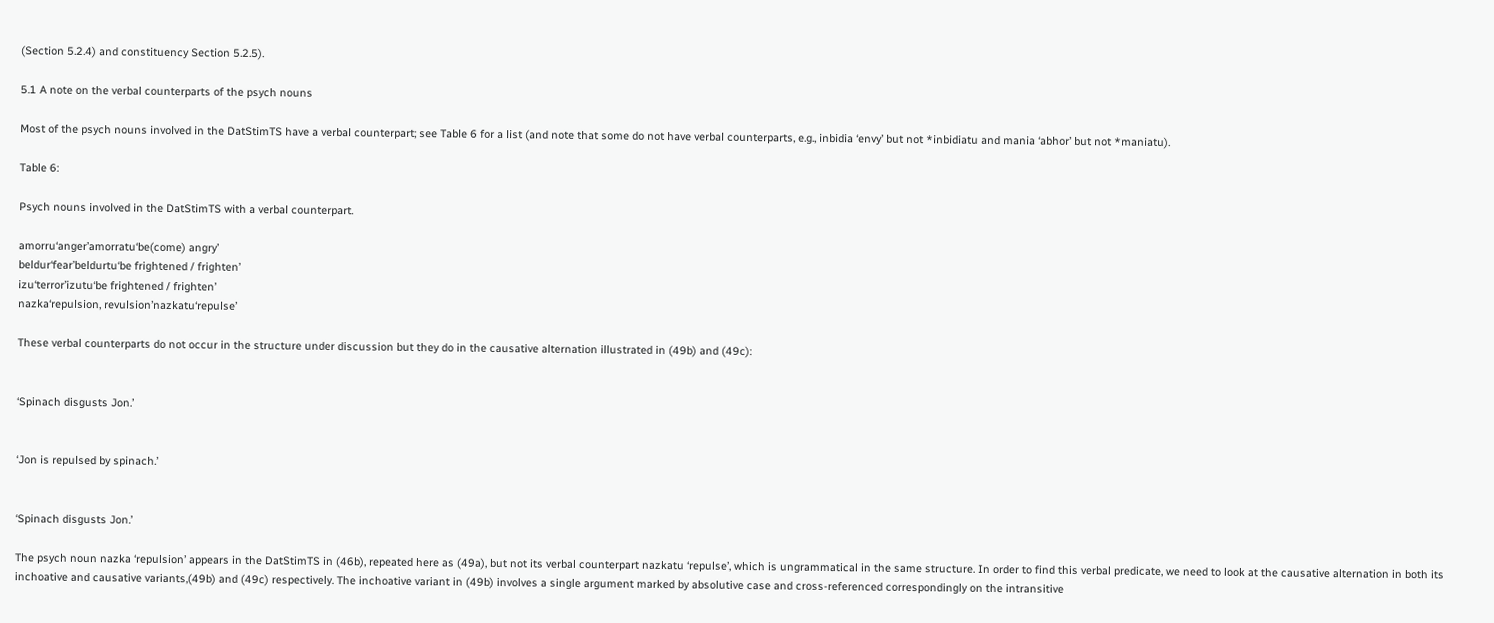(Section 5.2.4) and constituency Section 5.2.5).

5.1 A note on the verbal counterparts of the psych nouns

Most of the psych nouns involved in the DatStimTS have a verbal counterpart; see Table 6 for a list (and note that some do not have verbal counterparts, e.g., inbidia ‘envy’ but not *inbidiatu and mania ‘abhor’ but not *maniatu).

Table 6:

Psych nouns involved in the DatStimTS with a verbal counterpart.

amorru‘anger’amorratu‘be(come) angry’
beldur‘fear’beldurtu‘be frightened / frighten’
izu‘terror’izutu‘be frightened / frighten’
nazka‘repulsion, revulsion’nazkatu‘repulse’

These verbal counterparts do not occur in the structure under discussion but they do in the causative alternation illustrated in (49b) and (49c):


‘Spinach disgusts Jon.’


‘Jon is repulsed by spinach.’


‘Spinach disgusts Jon.’

The psych noun nazka ‘repulsion’ appears in the DatStimTS in (46b), repeated here as (49a), but not its verbal counterpart nazkatu ‘repulse’, which is ungrammatical in the same structure. In order to find this verbal predicate, we need to look at the causative alternation in both its inchoative and causative variants,(49b) and (49c) respectively. The inchoative variant in (49b) involves a single argument marked by absolutive case and cross-referenced correspondingly on the intransitive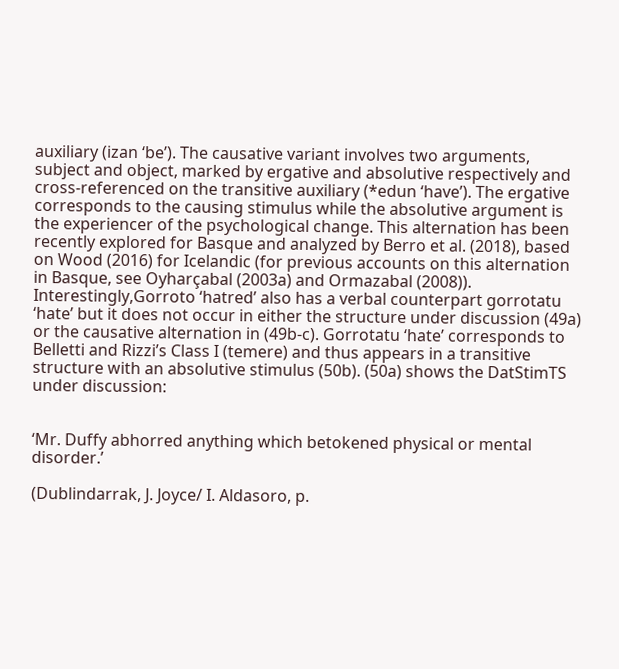auxiliary (izan ‘be’). The causative variant involves two arguments, subject and object, marked by ergative and absolutive respectively and cross-referenced on the transitive auxiliary (*edun ‘have’). The ergative corresponds to the causing stimulus while the absolutive argument is the experiencer of the psychological change. This alternation has been recently explored for Basque and analyzed by Berro et al. (2018), based on Wood (2016) for Icelandic (for previous accounts on this alternation in Basque, see Oyharçabal (2003a) and Ormazabal (2008)). Interestingly,Gorroto ‘hatred’ also has a verbal counterpart gorrotatu ‘hate’ but it does not occur in either the structure under discussion (49a) or the causative alternation in (49b-c). Gorrotatu ‘hate’ corresponds to Belletti and Rizzi’s Class I (temere) and thus appears in a transitive structure with an absolutive stimulus (50b). (50a) shows the DatStimTS under discussion:


‘Mr. Duffy abhorred anything which betokened physical or mental disorder.’

(Dublindarrak, J. Joyce/ I. Aldasoro, p.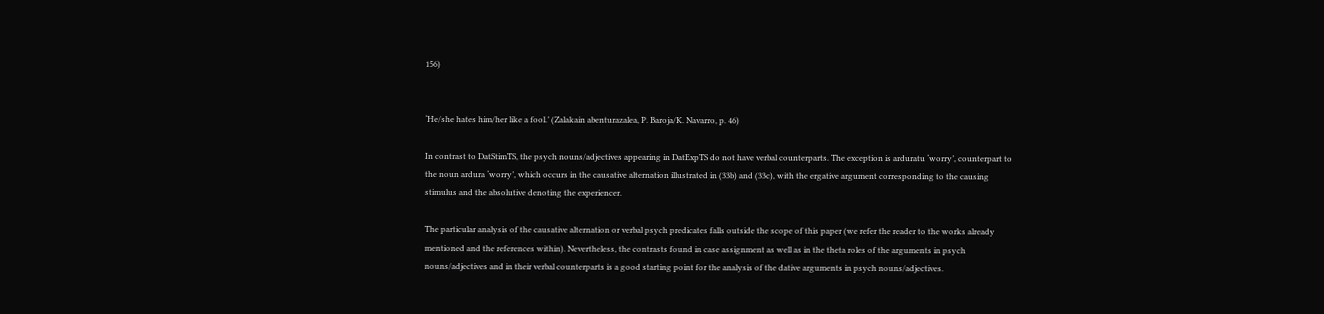156)


‘He/she hates him/her like a fool.’ (Zalakain abenturazalea, P. Baroja/K. Navarro, p. 46)

In contrast to DatStimTS, the psych nouns/adjectives appearing in DatExpTS do not have verbal counterparts. The exception is arduratu ‘worry’, counterpart to the noun ardura ‘worry’, which occurs in the causative alternation illustrated in (33b) and (33c), with the ergative argument corresponding to the causing stimulus and the absolutive denoting the experiencer.

The particular analysis of the causative alternation or verbal psych predicates falls outside the scope of this paper (we refer the reader to the works already mentioned and the references within). Nevertheless, the contrasts found in case assignment as well as in the theta roles of the arguments in psych nouns/adjectives and in their verbal counterparts is a good starting point for the analysis of the dative arguments in psych nouns/adjectives.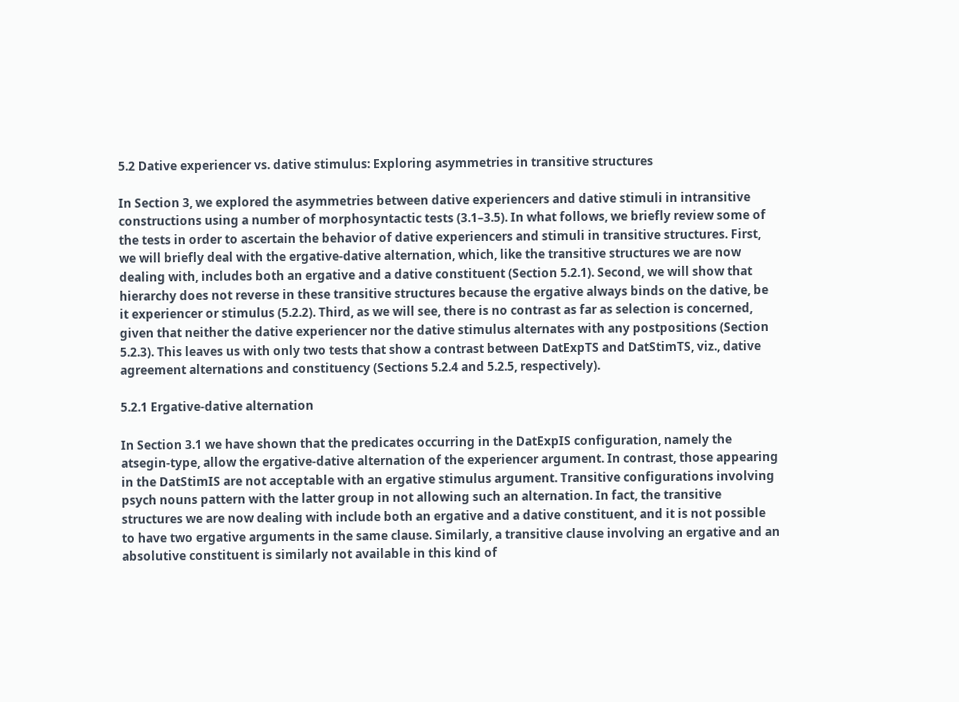5.2 Dative experiencer vs. dative stimulus: Exploring asymmetries in transitive structures

In Section 3, we explored the asymmetries between dative experiencers and dative stimuli in intransitive constructions using a number of morphosyntactic tests (3.1–3.5). In what follows, we briefly review some of the tests in order to ascertain the behavior of dative experiencers and stimuli in transitive structures. First, we will briefly deal with the ergative-dative alternation, which, like the transitive structures we are now dealing with, includes both an ergative and a dative constituent (Section 5.2.1). Second, we will show that hierarchy does not reverse in these transitive structures because the ergative always binds on the dative, be it experiencer or stimulus (5.2.2). Third, as we will see, there is no contrast as far as selection is concerned, given that neither the dative experiencer nor the dative stimulus alternates with any postpositions (Section 5.2.3). This leaves us with only two tests that show a contrast between DatExpTS and DatStimTS, viz., dative agreement alternations and constituency (Sections 5.2.4 and 5.2.5, respectively).

5.2.1 Ergative-dative alternation

In Section 3.1 we have shown that the predicates occurring in the DatExpIS configuration, namely the atsegin-type, allow the ergative-dative alternation of the experiencer argument. In contrast, those appearing in the DatStimIS are not acceptable with an ergative stimulus argument. Transitive configurations involving psych nouns pattern with the latter group in not allowing such an alternation. In fact, the transitive structures we are now dealing with include both an ergative and a dative constituent, and it is not possible to have two ergative arguments in the same clause. Similarly, a transitive clause involving an ergative and an absolutive constituent is similarly not available in this kind of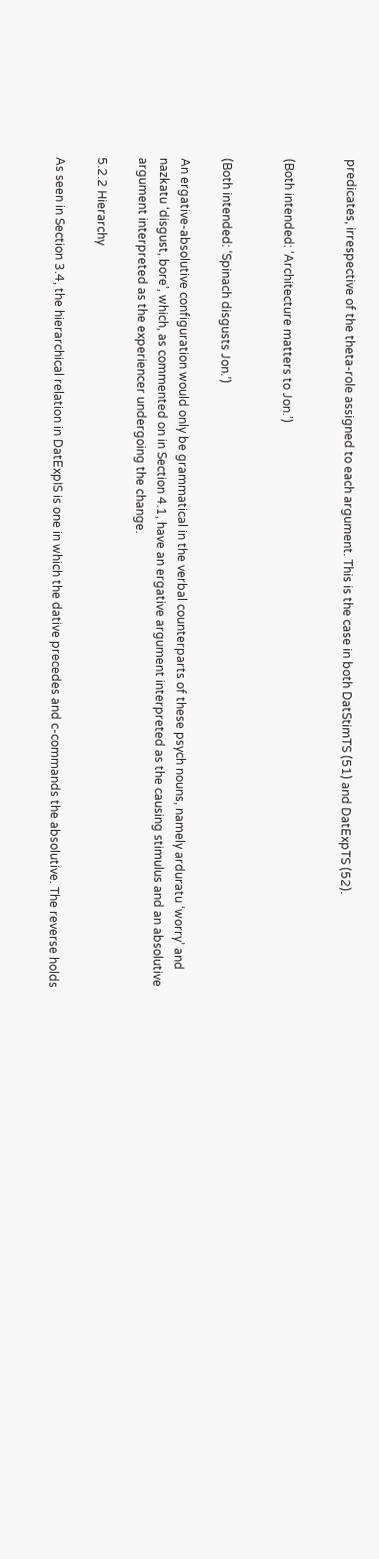predicates, irrespective of the theta-role assigned to each argument. This is the case in both DatStimTS (51) and DatExpTS (52).


(Both intended: ‘Architecture matters to Jon.’)


(Both intended: ‘Spinach disgusts Jon.’)

An ergative-absolutive configuration would only be grammatical in the verbal counterparts of these psych nouns, namely arduratu ‘worry’ and nazkatu ‘disgust, bore’, which, as commented on in Section 4.1, have an ergative argument interpreted as the causing stimulus and an absolutive argument interpreted as the experiencer undergoing the change.

5.2.2 Hierarchy

As seen in Section 3.4, the hierarchical relation in DatExpIS is one in which the dative precedes and c-commands the absolutive. The reverse holds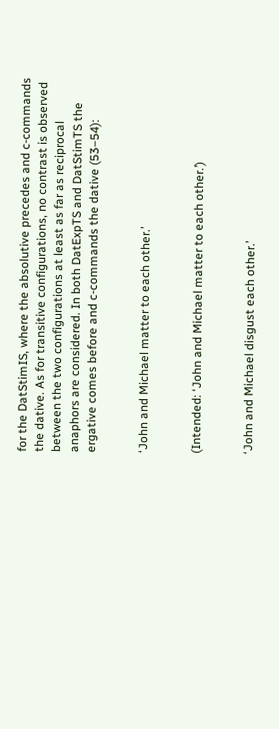for the DatStimIS, where the absolutive precedes and c-commands the dative. As for transitive configurations, no contrast is observed between the two configurations at least as far as reciprocal anaphors are considered. In both DatExpTS and DatStimTS the ergative comes before and c-commands the dative (53–54):


‘John and Michael matter to each other.’


(Intended: ‘John and Michael matter to each other.’)


‘John and Michael disgust each other.’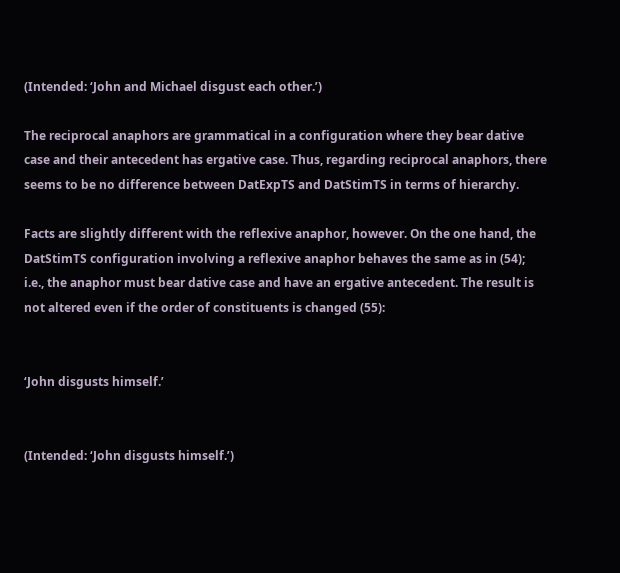(Intended: ‘John and Michael disgust each other.’)

The reciprocal anaphors are grammatical in a configuration where they bear dative case and their antecedent has ergative case. Thus, regarding reciprocal anaphors, there seems to be no difference between DatExpTS and DatStimTS in terms of hierarchy.

Facts are slightly different with the reflexive anaphor, however. On the one hand, the DatStimTS configuration involving a reflexive anaphor behaves the same as in (54); i.e., the anaphor must bear dative case and have an ergative antecedent. The result is not altered even if the order of constituents is changed (55):


‘John disgusts himself.’


(Intended: ‘John disgusts himself.’)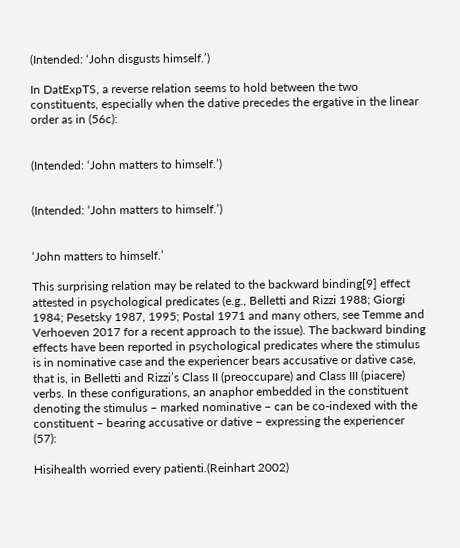(Intended: ‘John disgusts himself.’)

In DatExpTS, a reverse relation seems to hold between the two constituents, especially when the dative precedes the ergative in the linear order as in (56c):


(Intended: ‘John matters to himself.’)


(Intended: ‘John matters to himself.’)


‘John matters to himself.’

This surprising relation may be related to the backward binding[9] effect attested in psychological predicates (e.g., Belletti and Rizzi 1988; Giorgi 1984; Pesetsky 1987, 1995; Postal 1971 and many others, see Temme and Verhoeven 2017 for a recent approach to the issue). The backward binding effects have been reported in psychological predicates where the stimulus is in nominative case and the experiencer bears accusative or dative case, that is, in Belletti and Rizzi’s Class II (preoccupare) and Class III (piacere) verbs. In these configurations, an anaphor embedded in the constituent denoting the stimulus – marked nominative – can be co-indexed with the constituent – bearing accusative or dative – expressing the experiencer (57):

Hisihealth worried every patienti.(Reinhart 2002)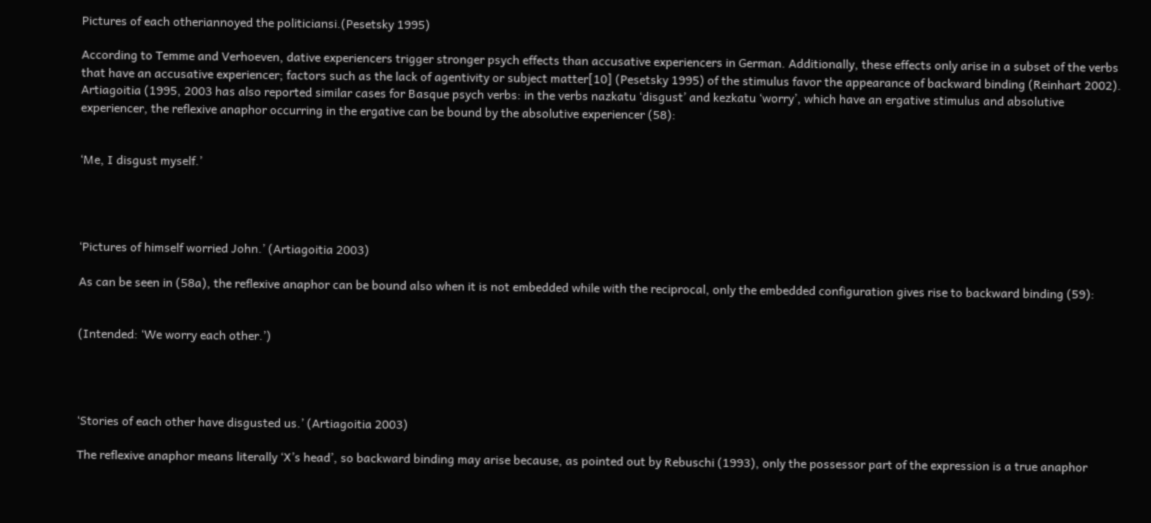Pictures of each otheriannoyed the politiciansi.(Pesetsky 1995)

According to Temme and Verhoeven, dative experiencers trigger stronger psych effects than accusative experiencers in German. Additionally, these effects only arise in a subset of the verbs that have an accusative experiencer; factors such as the lack of agentivity or subject matter[10] (Pesetsky 1995) of the stimulus favor the appearance of backward binding (Reinhart 2002). Artiagoitia (1995, 2003 has also reported similar cases for Basque psych verbs: in the verbs nazkatu ‘disgust’ and kezkatu ‘worry’, which have an ergative stimulus and absolutive experiencer, the reflexive anaphor occurring in the ergative can be bound by the absolutive experiencer (58):


‘Me, I disgust myself.’




‘Pictures of himself worried John.’ (Artiagoitia 2003)

As can be seen in (58a), the reflexive anaphor can be bound also when it is not embedded while with the reciprocal, only the embedded configuration gives rise to backward binding (59):


(Intended: ‘We worry each other.’)




‘Stories of each other have disgusted us.’ (Artiagoitia 2003)

The reflexive anaphor means literally ‘X’s head’, so backward binding may arise because, as pointed out by Rebuschi (1993), only the possessor part of the expression is a true anaphor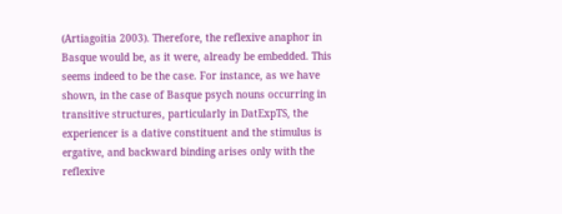(Artiagoitia 2003). Therefore, the reflexive anaphor in Basque would be, as it were, already be embedded. This seems indeed to be the case. For instance, as we have shown, in the case of Basque psych nouns occurring in transitive structures, particularly in DatExpTS, the experiencer is a dative constituent and the stimulus is ergative, and backward binding arises only with the reflexive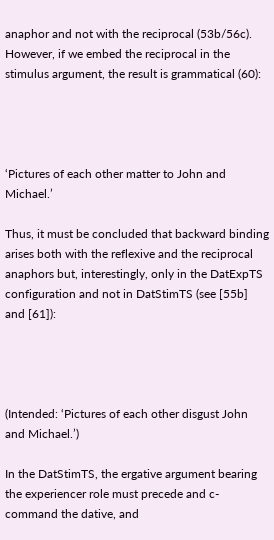anaphor and not with the reciprocal (53b/56c). However, if we embed the reciprocal in the stimulus argument, the result is grammatical (60):




‘Pictures of each other matter to John and Michael.’

Thus, it must be concluded that backward binding arises both with the reflexive and the reciprocal anaphors but, interestingly, only in the DatExpTS configuration and not in DatStimTS (see [55b] and [61]):




(Intended: ‘Pictures of each other disgust John and Michael.’)

In the DatStimTS, the ergative argument bearing the experiencer role must precede and c-command the dative, and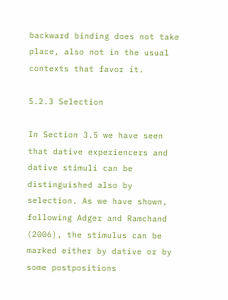backward binding does not take place, also not in the usual contexts that favor it.

5.2.3 Selection

In Section 3.5 we have seen that dative experiencers and dative stimuli can be distinguished also by selection. As we have shown, following Adger and Ramchand (2006), the stimulus can be marked either by dative or by some postpositions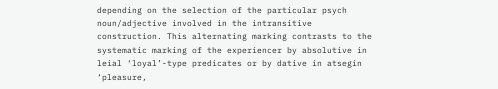depending on the selection of the particular psych noun/adjective involved in the intransitive construction. This alternating marking contrasts to the systematic marking of the experiencer by absolutive in leial ‘loyal’-type predicates or by dative in atsegin ‘pleasure,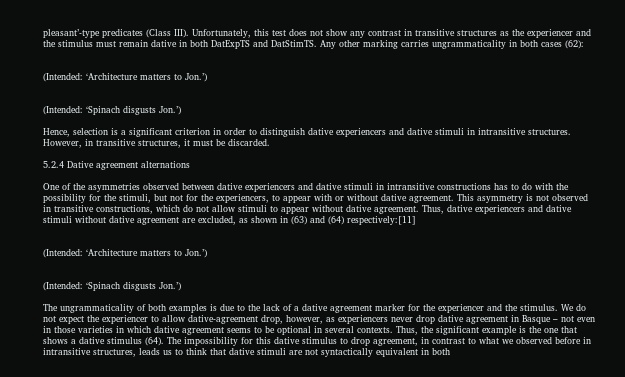pleasant’-type predicates (Class III). Unfortunately, this test does not show any contrast in transitive structures as the experiencer and the stimulus must remain dative in both DatExpTS and DatStimTS. Any other marking carries ungrammaticality in both cases (62):


(Intended: ‘Architecture matters to Jon.’)


(Intended: ‘Spinach disgusts Jon.’)

Hence, selection is a significant criterion in order to distinguish dative experiencers and dative stimuli in intransitive structures. However, in transitive structures, it must be discarded.

5.2.4 Dative agreement alternations

One of the asymmetries observed between dative experiencers and dative stimuli in intransitive constructions has to do with the possibility for the stimuli, but not for the experiencers, to appear with or without dative agreement. This asymmetry is not observed in transitive constructions, which do not allow stimuli to appear without dative agreement. Thus, dative experiencers and dative stimuli without dative agreement are excluded, as shown in (63) and (64) respectively:[11]


(Intended: ‘Architecture matters to Jon.’)


(Intended: ‘Spinach disgusts Jon.’)

The ungrammaticality of both examples is due to the lack of a dative agreement marker for the experiencer and the stimulus. We do not expect the experiencer to allow dative-agreement drop, however, as experiencers never drop dative agreement in Basque – not even in those varieties in which dative agreement seems to be optional in several contexts. Thus, the significant example is the one that shows a dative stimulus (64). The impossibility for this dative stimulus to drop agreement, in contrast to what we observed before in intransitive structures, leads us to think that dative stimuli are not syntactically equivalent in both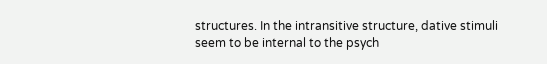structures. In the intransitive structure, dative stimuli seem to be internal to the psych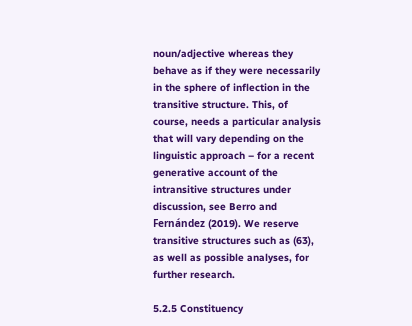noun/adjective whereas they behave as if they were necessarily in the sphere of inflection in the transitive structure. This, of course, needs a particular analysis that will vary depending on the linguistic approach – for a recent generative account of the intransitive structures under discussion, see Berro and Fernández (2019). We reserve transitive structures such as (63), as well as possible analyses, for further research.

5.2.5 Constituency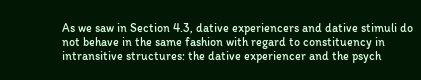As we saw in Section 4.3, dative experiencers and dative stimuli do not behave in the same fashion with regard to constituency in intransitive structures: the dative experiencer and the psych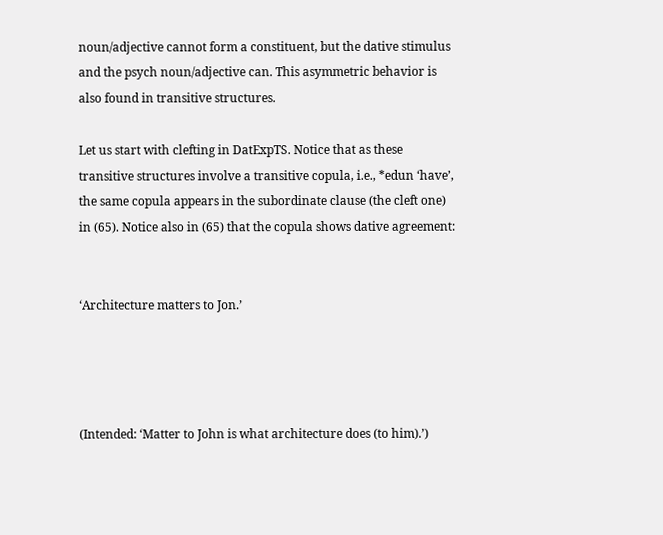noun/adjective cannot form a constituent, but the dative stimulus and the psych noun/adjective can. This asymmetric behavior is also found in transitive structures.

Let us start with clefting in DatExpTS. Notice that as these transitive structures involve a transitive copula, i.e., *edun ‘have’, the same copula appears in the subordinate clause (the cleft one) in (65). Notice also in (65) that the copula shows dative agreement:


‘Architecture matters to Jon.’




(Intended: ‘Matter to John is what architecture does (to him).’)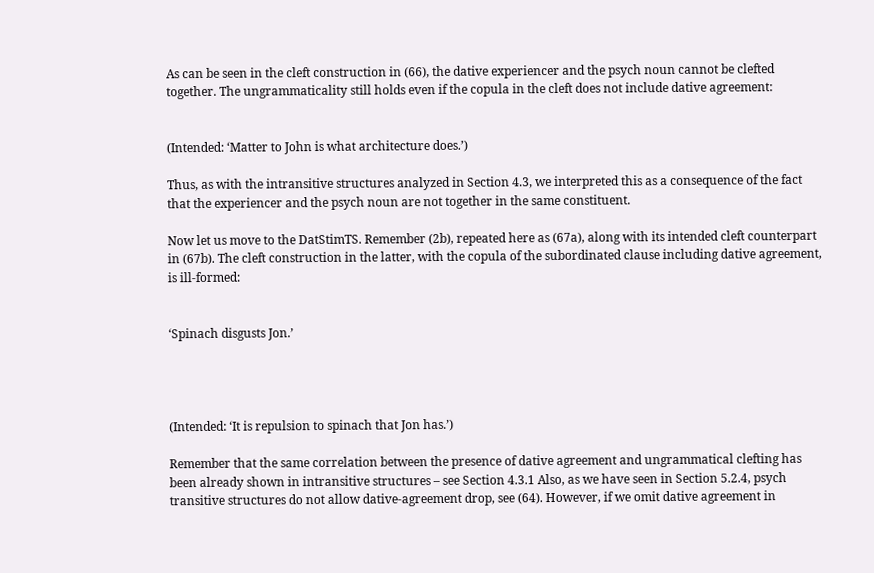As can be seen in the cleft construction in (66), the dative experiencer and the psych noun cannot be clefted together. The ungrammaticality still holds even if the copula in the cleft does not include dative agreement:


(Intended: ‘Matter to John is what architecture does.’)

Thus, as with the intransitive structures analyzed in Section 4.3, we interpreted this as a consequence of the fact that the experiencer and the psych noun are not together in the same constituent.

Now let us move to the DatStimTS. Remember (2b), repeated here as (67a), along with its intended cleft counterpart in (67b). The cleft construction in the latter, with the copula of the subordinated clause including dative agreement, is ill-formed:


‘Spinach disgusts Jon.’




(Intended: ‘It is repulsion to spinach that Jon has.’)

Remember that the same correlation between the presence of dative agreement and ungrammatical clefting has been already shown in intransitive structures – see Section 4.3.1 Also, as we have seen in Section 5.2.4, psych transitive structures do not allow dative-agreement drop, see (64). However, if we omit dative agreement in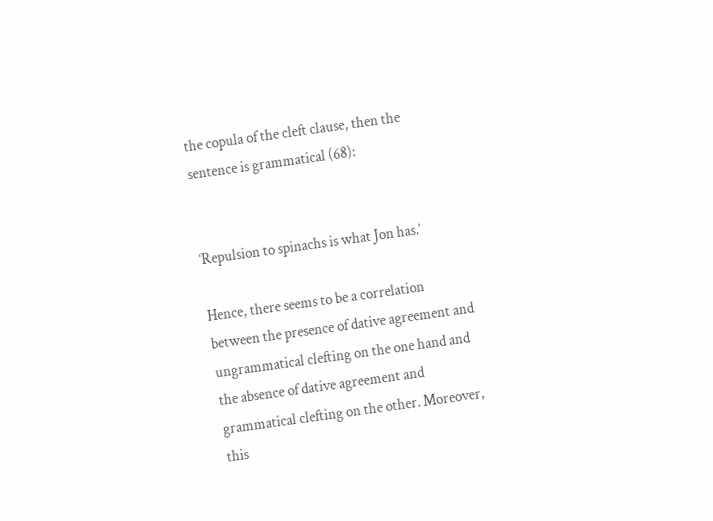the copula of the cleft clause, then the sentence is grammatical (68):


‘Repulsion to spinachs is what Jon has.’

Hence, there seems to be a correlation between the presence of dative agreement and ungrammatical clefting on the one hand and the absence of dative agreement and grammatical clefting on the other. Moreover, this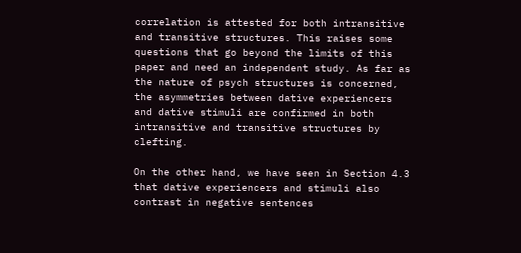correlation is attested for both intransitive and transitive structures. This raises some questions that go beyond the limits of this paper and need an independent study. As far as the nature of psych structures is concerned, the asymmetries between dative experiencers and dative stimuli are confirmed in both intransitive and transitive structures by clefting.

On the other hand, we have seen in Section 4.3 that dative experiencers and stimuli also contrast in negative sentences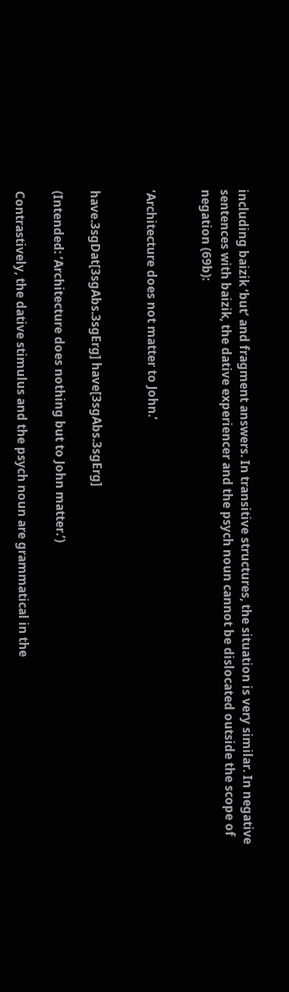including baizik ‘but’ and fragment answers. In transitive structures, the situation is very similar. In negative sentences with baizik, the dative experiencer and the psych noun cannot be dislocated outside the scope of negation (69b):


‘Architecture does not matter to John.’


have.3sgDat[3sgAbs.3sgErg] have[3sgAbs.3sgErg]

(Intended: ‘Architecture does nothing but to John matter.’)

Contrastively, the dative stimulus and the psych noun are grammatical in the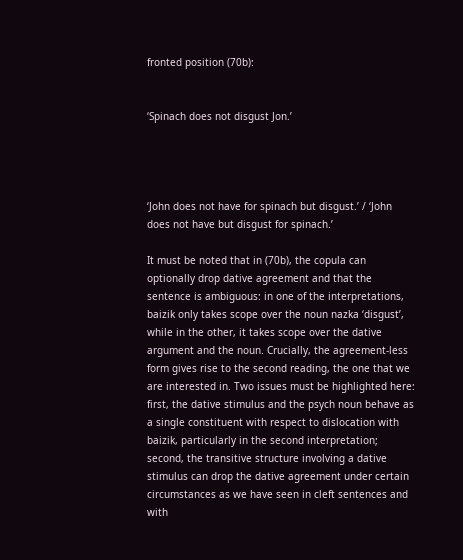fronted position (70b):


‘Spinach does not disgust Jon.’




‘John does not have for spinach but disgust.’ / ‘John does not have but disgust for spinach.’

It must be noted that in (70b), the copula can optionally drop dative agreement and that the sentence is ambiguous: in one of the interpretations, baizik only takes scope over the noun nazka ‘disgust’, while in the other, it takes scope over the dative argument and the noun. Crucially, the agreement-less form gives rise to the second reading, the one that we are interested in. Two issues must be highlighted here: first, the dative stimulus and the psych noun behave as a single constituent with respect to dislocation with baizik, particularly in the second interpretation; second, the transitive structure involving a dative stimulus can drop the dative agreement under certain circumstances as we have seen in cleft sentences and with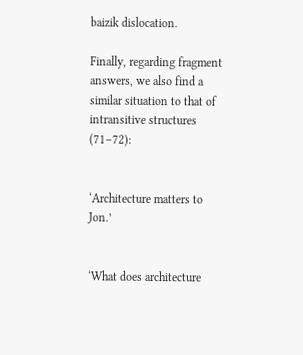baizik dislocation.

Finally, regarding fragment answers, we also find a similar situation to that of intransitive structures (71–72):


‘Architecture matters to Jon.’


‘What does architecture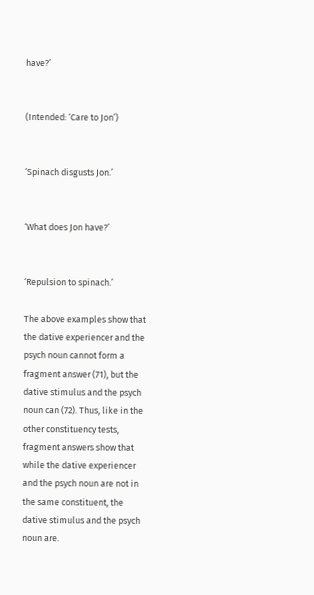have?’


(Intended: ‘Care to Jon’)


‘Spinach disgusts Jon.’


‘What does Jon have?’


‘Repulsion to spinach.’

The above examples show that the dative experiencer and the psych noun cannot form a fragment answer (71), but the dative stimulus and the psych noun can (72). Thus, like in the other constituency tests, fragment answers show that while the dative experiencer and the psych noun are not in the same constituent, the dative stimulus and the psych noun are.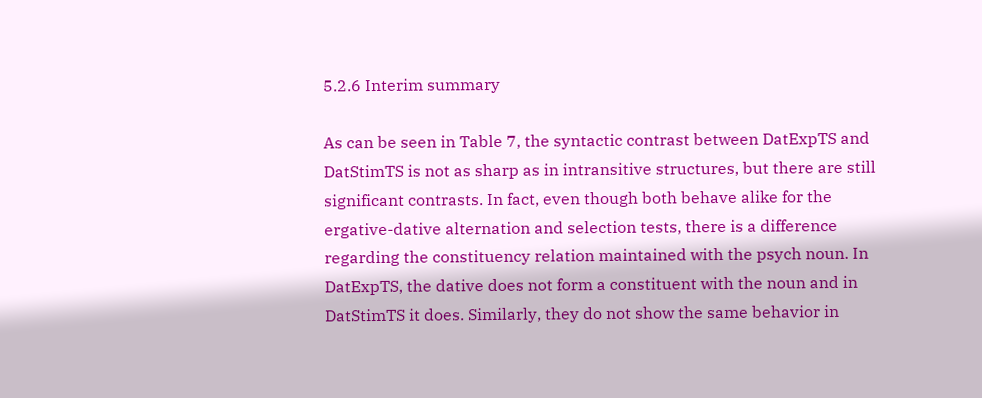5.2.6 Interim summary

As can be seen in Table 7, the syntactic contrast between DatExpTS and DatStimTS is not as sharp as in intransitive structures, but there are still significant contrasts. In fact, even though both behave alike for the ergative-dative alternation and selection tests, there is a difference regarding the constituency relation maintained with the psych noun. In DatExpTS, the dative does not form a constituent with the noun and in DatStimTS it does. Similarly, they do not show the same behavior in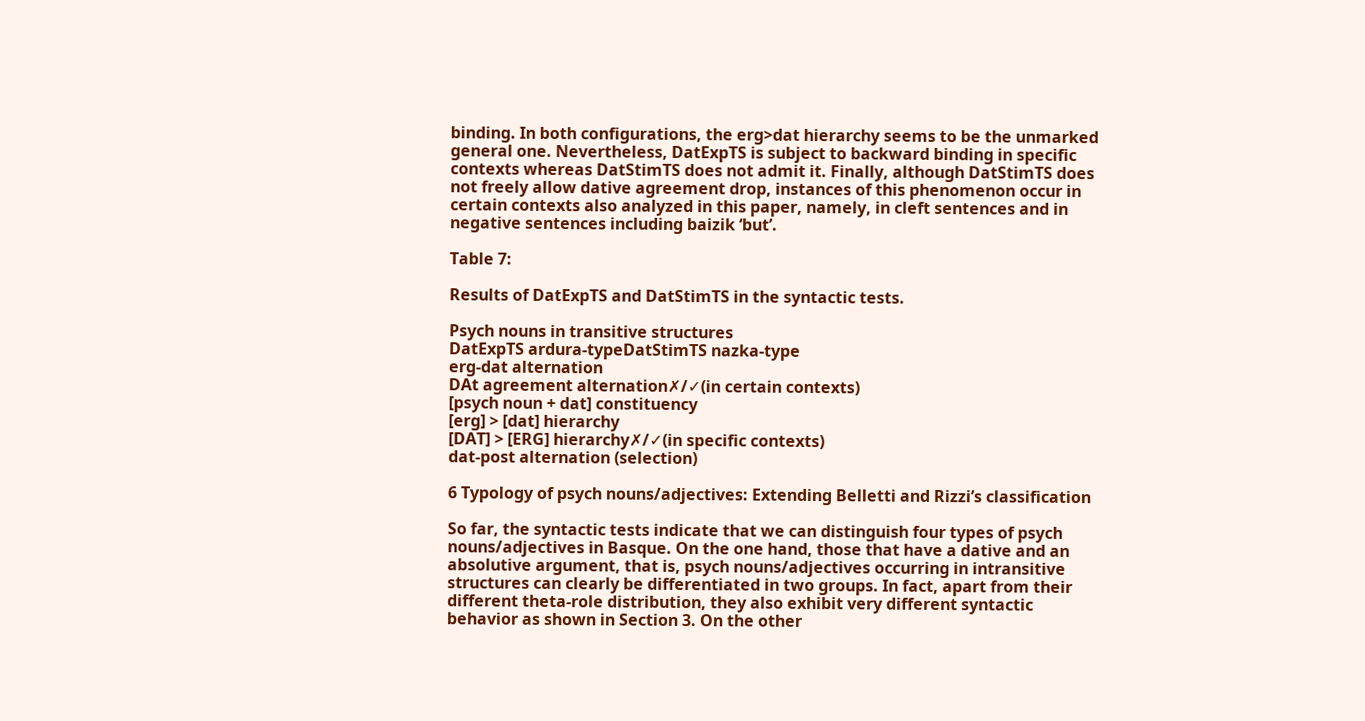binding. In both configurations, the erg>dat hierarchy seems to be the unmarked general one. Nevertheless, DatExpTS is subject to backward binding in specific contexts whereas DatStimTS does not admit it. Finally, although DatStimTS does not freely allow dative agreement drop, instances of this phenomenon occur in certain contexts also analyzed in this paper, namely, in cleft sentences and in negative sentences including baizik ‘but’.

Table 7:

Results of DatExpTS and DatStimTS in the syntactic tests.

Psych nouns in transitive structures
DatExpTS ardura-typeDatStimTS nazka-type
erg-dat alternation
DAt agreement alternation✗/✓(in certain contexts)
[psych noun + dat] constituency
[erg] > [dat] hierarchy
[DAT] > [ERG] hierarchy✗/✓(in specific contexts)
dat-post alternation (selection)

6 Typology of psych nouns/adjectives: Extending Belletti and Rizzi’s classification

So far, the syntactic tests indicate that we can distinguish four types of psych nouns/adjectives in Basque. On the one hand, those that have a dative and an absolutive argument, that is, psych nouns/adjectives occurring in intransitive structures can clearly be differentiated in two groups. In fact, apart from their different theta-role distribution, they also exhibit very different syntactic behavior as shown in Section 3. On the other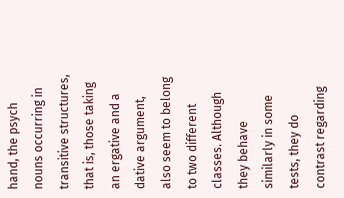hand, the psych nouns occurring in transitive structures, that is, those taking an ergative and a dative argument, also seem to belong to two different classes. Although they behave similarly in some tests, they do contrast regarding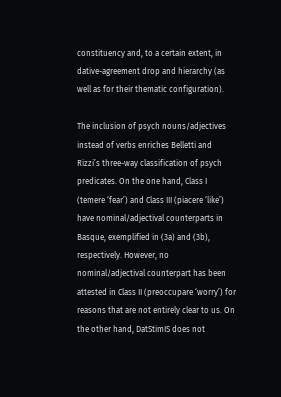constituency and, to a certain extent, in dative-agreement drop and hierarchy (as well as for their thematic configuration).

The inclusion of psych nouns/adjectives instead of verbs enriches Belletti and Rizzi’s three-way classification of psych predicates. On the one hand, Class I (temere ‘fear’) and Class III (piacere ‘like’) have nominal/adjectival counterparts in Basque, exemplified in (3a) and (3b), respectively. However, no nominal/adjectival counterpart has been attested in Class II (preoccupare ‘worry’) for reasons that are not entirely clear to us. On the other hand, DatStimIS does not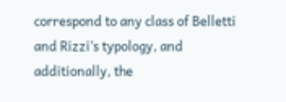correspond to any class of Belletti and Rizzi’s typology, and additionally, the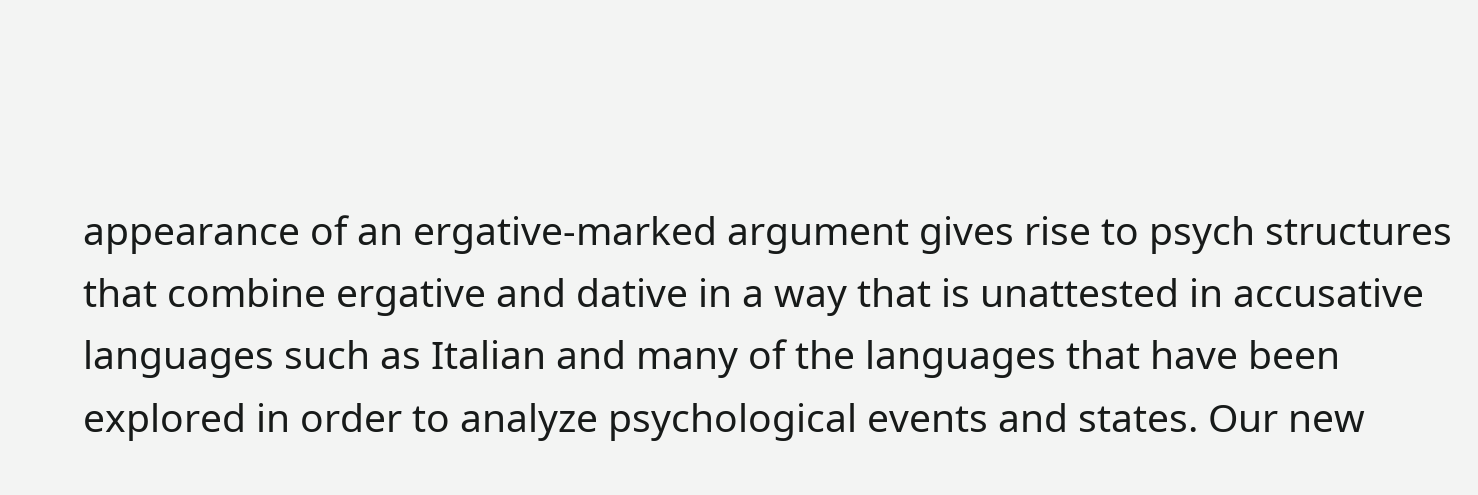appearance of an ergative-marked argument gives rise to psych structures that combine ergative and dative in a way that is unattested in accusative languages such as Italian and many of the languages that have been explored in order to analyze psychological events and states. Our new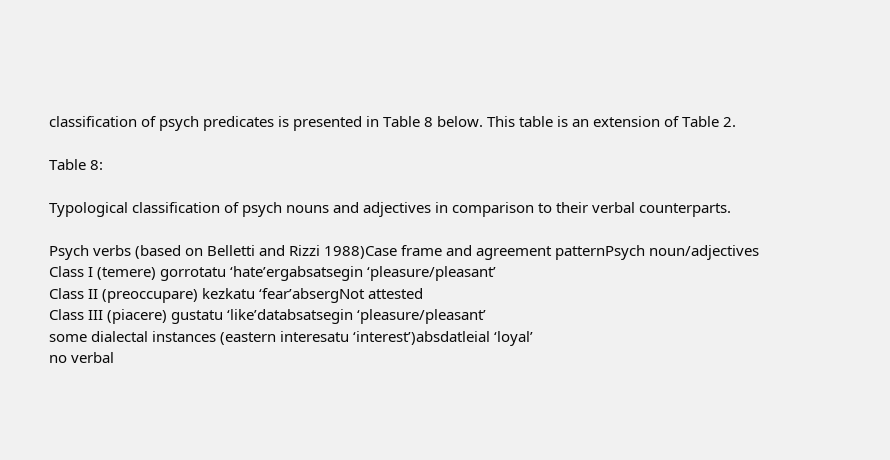classification of psych predicates is presented in Table 8 below. This table is an extension of Table 2.

Table 8:

Typological classification of psych nouns and adjectives in comparison to their verbal counterparts.

Psych verbs (based on Belletti and Rizzi 1988)Case frame and agreement patternPsych noun/adjectives
Class I (temere) gorrotatu ‘hate’ergabsatsegin ‘pleasure/pleasant’
Class II (preoccupare) kezkatu ‘fear’absergNot attested
Class III (piacere) gustatu ‘like’databsatsegin ‘pleasure/pleasant’
some dialectal instances (eastern interesatu ‘interest’)absdatleial ‘loyal’
no verbal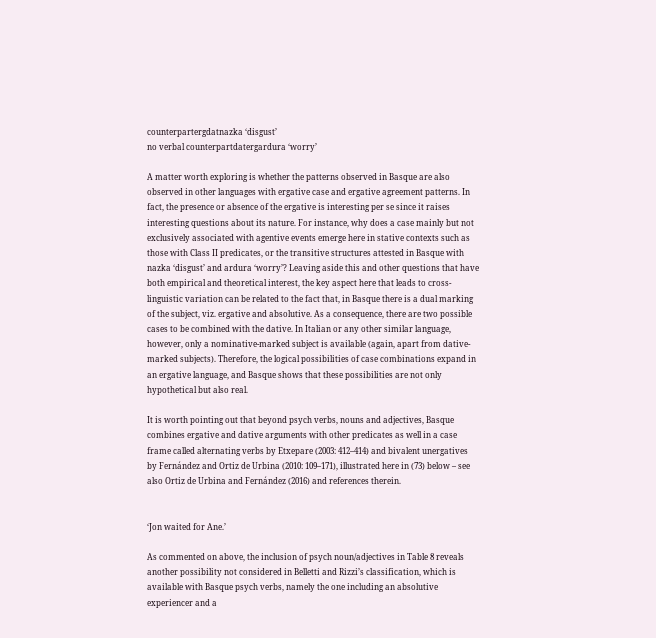counterpartergdatnazka ‘disgust’
no verbal counterpartdatergardura ‘worry’

A matter worth exploring is whether the patterns observed in Basque are also observed in other languages with ergative case and ergative agreement patterns. In fact, the presence or absence of the ergative is interesting per se since it raises interesting questions about its nature. For instance, why does a case mainly but not exclusively associated with agentive events emerge here in stative contexts such as those with Class II predicates, or the transitive structures attested in Basque with nazka ‘disgust’ and ardura ‘worry’? Leaving aside this and other questions that have both empirical and theoretical interest, the key aspect here that leads to cross-linguistic variation can be related to the fact that, in Basque there is a dual marking of the subject, viz. ergative and absolutive. As a consequence, there are two possible cases to be combined with the dative. In Italian or any other similar language, however, only a nominative-marked subject is available (again, apart from dative-marked subjects). Therefore, the logical possibilities of case combinations expand in an ergative language, and Basque shows that these possibilities are not only hypothetical but also real.

It is worth pointing out that beyond psych verbs, nouns and adjectives, Basque combines ergative and dative arguments with other predicates as well in a case frame called alternating verbs by Etxepare (2003: 412–414) and bivalent unergatives by Fernández and Ortiz de Urbina (2010: 109–171), illustrated here in (73) below – see also Ortiz de Urbina and Fernández (2016) and references therein.


‘Jon waited for Ane.’

As commented on above, the inclusion of psych noun/adjectives in Table 8 reveals another possibility not considered in Belletti and Rizzi’s classification, which is available with Basque psych verbs, namely the one including an absolutive experiencer and a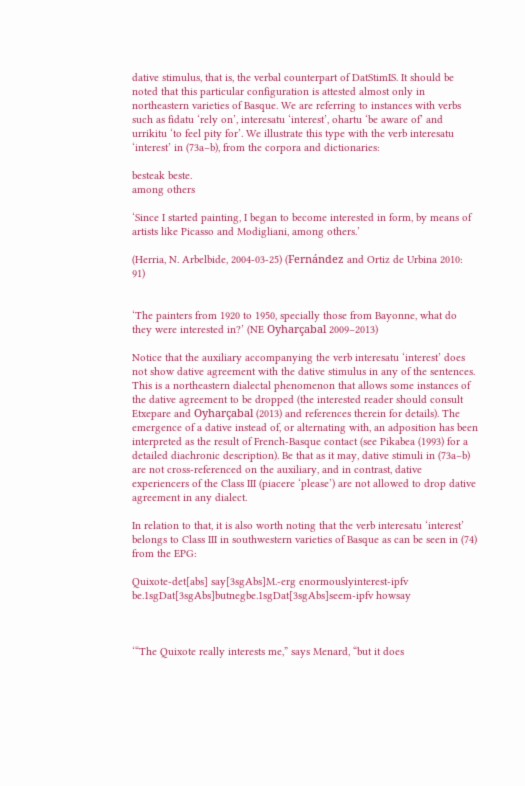dative stimulus, that is, the verbal counterpart of DatStimIS. It should be noted that this particular configuration is attested almost only in northeastern varieties of Basque. We are referring to instances with verbs such as fidatu ‘rely on’, interesatu ‘interest’, ohartu ‘be aware of’ and urrikitu ‘to feel pity for’. We illustrate this type with the verb interesatu ‘interest’ in (73a–b), from the corpora and dictionaries:

besteak beste.
among others

‘Since I started painting, I began to become interested in form, by means of artists like Picasso and Modigliani, among others.’

(Herria, N. Arbelbide, 2004-03-25) (Fernández and Ortiz de Urbina 2010: 91)


‘The painters from 1920 to 1950, specially those from Bayonne, what do they were interested in?’ (NE Oyharçabal 2009–2013)

Notice that the auxiliary accompanying the verb interesatu ‘interest’ does not show dative agreement with the dative stimulus in any of the sentences. This is a northeastern dialectal phenomenon that allows some instances of the dative agreement to be dropped (the interested reader should consult Etxepare and Oyharçabal (2013) and references therein for details). The emergence of a dative instead of, or alternating with, an adposition has been interpreted as the result of French-Basque contact (see Pikabea (1993) for a detailed diachronic description). Be that as it may, dative stimuli in (73a–b) are not cross-referenced on the auxiliary, and in contrast, dative experiencers of the Class III (piacere ‘please’) are not allowed to drop dative agreement in any dialect.

In relation to that, it is also worth noting that the verb interesatu ‘interest’ belongs to Class III in southwestern varieties of Basque as can be seen in (74) from the EPG:

Quixote-det[abs] say[3sgAbs]M.-erg enormouslyinterest-ipfv
be.1sgDat[3sgAbs]butnegbe.1sgDat[3sgAbs]seem-ipfv howsay



‘“The Quixote really interests me,” says Menard, “but it does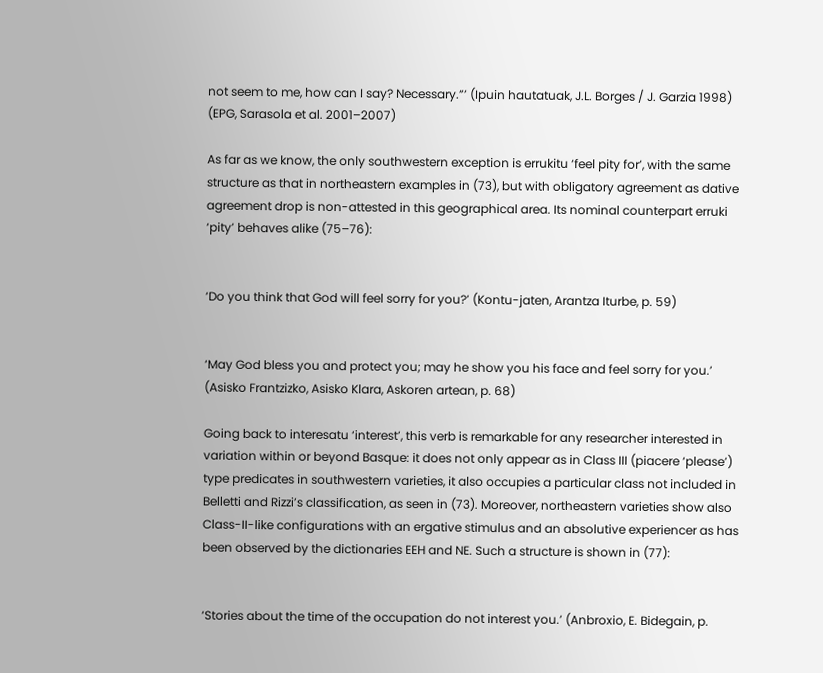not seem to me, how can I say? Necessary.”’ (Ipuin hautatuak, J.L. Borges / J. Garzia 1998) (EPG, Sarasola et al. 2001–2007)

As far as we know, the only southwestern exception is errukitu ‘feel pity for’, with the same structure as that in northeastern examples in (73), but with obligatory agreement as dative agreement drop is non-attested in this geographical area. Its nominal counterpart erruki ‘pity’ behaves alike (75–76):


‘Do you think that God will feel sorry for you?’ (Kontu-jaten, Arantza Iturbe, p. 59)


‘May God bless you and protect you; may he show you his face and feel sorry for you.’ (Asisko Frantzizko, Asisko Klara, Askoren artean, p. 68)

Going back to interesatu ‘interest’, this verb is remarkable for any researcher interested in variation within or beyond Basque: it does not only appear as in Class III (piacere ‘please’) type predicates in southwestern varieties, it also occupies a particular class not included in Belletti and Rizzi’s classification, as seen in (73). Moreover, northeastern varieties show also Class-II-like configurations with an ergative stimulus and an absolutive experiencer as has been observed by the dictionaries EEH and NE. Such a structure is shown in (77):


‘Stories about the time of the occupation do not interest you.’ (Anbroxio, E. Bidegain, p.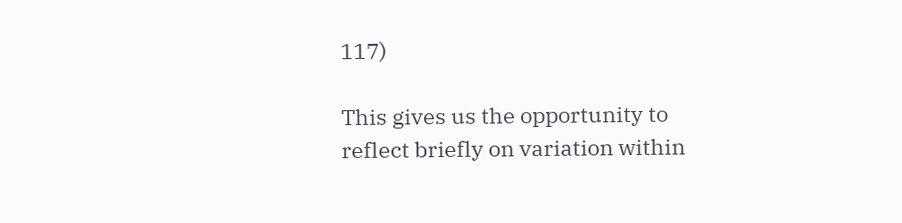117)

This gives us the opportunity to reflect briefly on variation within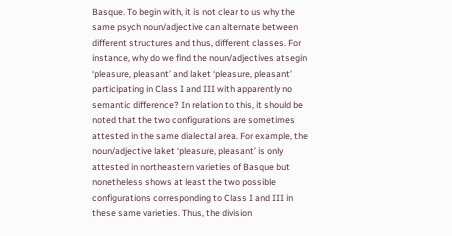Basque. To begin with, it is not clear to us why the same psych noun/adjective can alternate between different structures and thus, different classes. For instance, why do we find the noun/adjectives atsegin ‘pleasure, pleasant’ and laket ‘pleasure, pleasant’ participating in Class I and III with apparently no semantic difference? In relation to this, it should be noted that the two configurations are sometimes attested in the same dialectal area. For example, the noun/adjective laket ‘pleasure, pleasant’ is only attested in northeastern varieties of Basque but nonetheless shows at least the two possible configurations corresponding to Class I and III in these same varieties. Thus, the division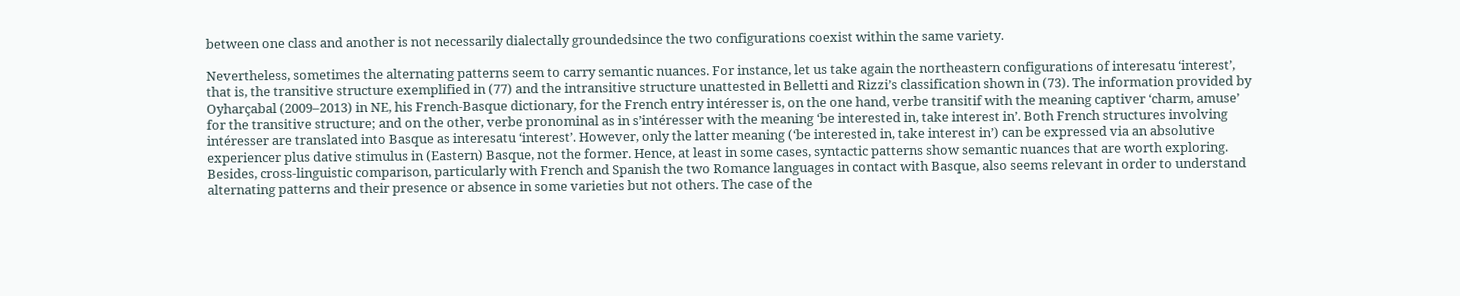between one class and another is not necessarily dialectally groundedsince the two configurations coexist within the same variety.

Nevertheless, sometimes the alternating patterns seem to carry semantic nuances. For instance, let us take again the northeastern configurations of interesatu ‘interest’, that is, the transitive structure exemplified in (77) and the intransitive structure unattested in Belletti and Rizzi’s classification shown in (73). The information provided by Oyharçabal (2009–2013) in NE, his French-Basque dictionary, for the French entry intéresser is, on the one hand, verbe transitif with the meaning captiver ‘charm, amuse’ for the transitive structure; and on the other, verbe pronominal as in s’intéresser with the meaning ‘be interested in, take interest in’. Both French structures involving intéresser are translated into Basque as interesatu ‘interest’. However, only the latter meaning (‘be interested in, take interest in’) can be expressed via an absolutive experiencer plus dative stimulus in (Eastern) Basque, not the former. Hence, at least in some cases, syntactic patterns show semantic nuances that are worth exploring. Besides, cross-linguistic comparison, particularly with French and Spanish the two Romance languages in contact with Basque, also seems relevant in order to understand alternating patterns and their presence or absence in some varieties but not others. The case of the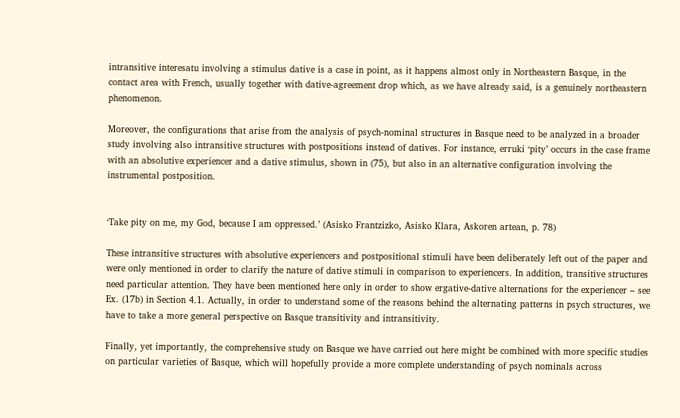intransitive interesatu involving a stimulus dative is a case in point, as it happens almost only in Northeastern Basque, in the contact area with French, usually together with dative-agreement drop which, as we have already said, is a genuinely northeastern phenomenon.

Moreover, the configurations that arise from the analysis of psych-nominal structures in Basque need to be analyzed in a broader study involving also intransitive structures with postpositions instead of datives. For instance, erruki ‘pity’ occurs in the case frame with an absolutive experiencer and a dative stimulus, shown in (75), but also in an alternative configuration involving the instrumental postposition.


‘Take pity on me, my God, because I am oppressed.’ (Asisko Frantzizko, Asisko Klara, Askoren artean, p. 78)

These intransitive structures with absolutive experiencers and postpositional stimuli have been deliberately left out of the paper and were only mentioned in order to clarify the nature of dative stimuli in comparison to experiencers. In addition, transitive structures need particular attention. They have been mentioned here only in order to show ergative-dative alternations for the experiencer – see Ex. (17b) in Section 4.1. Actually, in order to understand some of the reasons behind the alternating patterns in psych structures, we have to take a more general perspective on Basque transitivity and intransitivity.

Finally, yet importantly, the comprehensive study on Basque we have carried out here might be combined with more specific studies on particular varieties of Basque, which will hopefully provide a more complete understanding of psych nominals across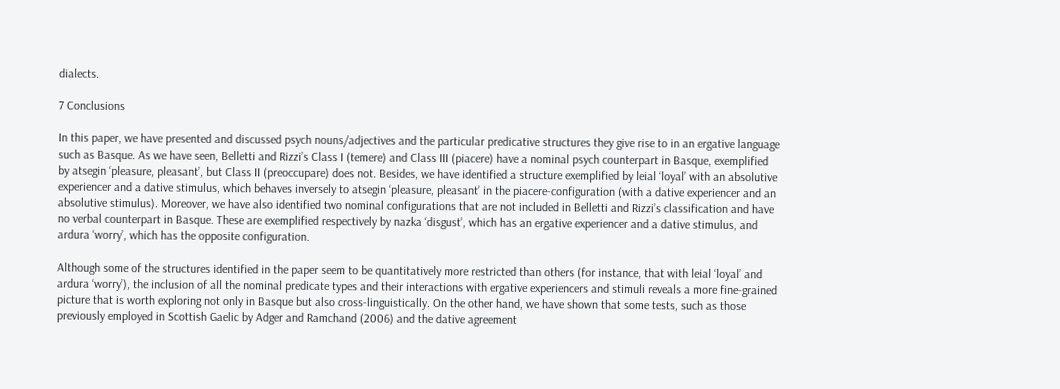dialects.

7 Conclusions

In this paper, we have presented and discussed psych nouns/adjectives and the particular predicative structures they give rise to in an ergative language such as Basque. As we have seen, Belletti and Rizzi’s Class I (temere) and Class III (piacere) have a nominal psych counterpart in Basque, exemplified by atsegin ‘pleasure, pleasant’, but Class II (preoccupare) does not. Besides, we have identified a structure exemplified by leial ‘loyal’ with an absolutive experiencer and a dative stimulus, which behaves inversely to atsegin ‘pleasure, pleasant’ in the piacere-configuration (with a dative experiencer and an absolutive stimulus). Moreover, we have also identified two nominal configurations that are not included in Belletti and Rizzi’s classification and have no verbal counterpart in Basque. These are exemplified respectively by nazka ‘disgust’, which has an ergative experiencer and a dative stimulus, and ardura ‘worry’, which has the opposite configuration.

Although some of the structures identified in the paper seem to be quantitatively more restricted than others (for instance, that with leial ‘loyal’ and ardura ‘worry’), the inclusion of all the nominal predicate types and their interactions with ergative experiencers and stimuli reveals a more fine-grained picture that is worth exploring not only in Basque but also cross-linguistically. On the other hand, we have shown that some tests, such as those previously employed in Scottish Gaelic by Adger and Ramchand (2006) and the dative agreement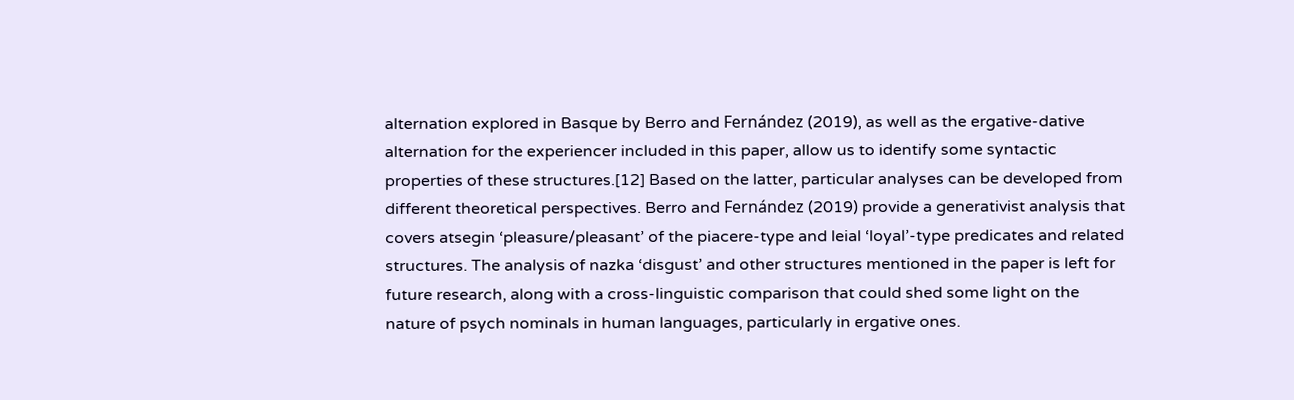alternation explored in Basque by Berro and Fernández (2019), as well as the ergative-dative alternation for the experiencer included in this paper, allow us to identify some syntactic properties of these structures.[12] Based on the latter, particular analyses can be developed from different theoretical perspectives. Berro and Fernández (2019) provide a generativist analysis that covers atsegin ‘pleasure/pleasant’ of the piacere-type and leial ‘loyal’-type predicates and related structures. The analysis of nazka ‘disgust’ and other structures mentioned in the paper is left for future research, along with a cross-linguistic comparison that could shed some light on the nature of psych nominals in human languages, particularly in ergative ones.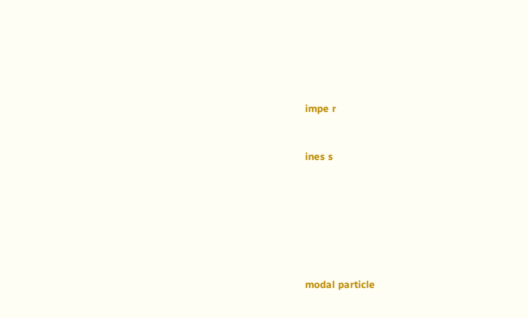impe r


ines s







modal particle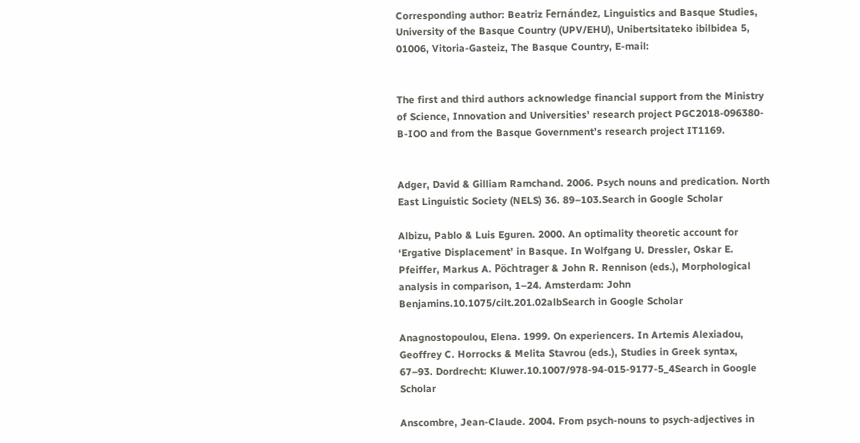Corresponding author: Beatriz Fernández, Linguistics and Basque Studies, University of the Basque Country (UPV/EHU), Unibertsitateko ibilbidea 5, 01006, Vitoria-Gasteiz, The Basque Country, E-mail:


The first and third authors acknowledge financial support from the Ministry of Science, Innovation and Universities’ research project PGC2018-096380-B-IOO and from the Basque Government’s research project IT1169.


Adger, David & Gilliam Ramchand. 2006. Psych nouns and predication. North East Linguistic Society (NELS) 36. 89–103.Search in Google Scholar

Albizu, Pablo & Luis Eguren. 2000. An optimality theoretic account for ‘Ergative Displacement’ in Basque. In Wolfgang U. Dressler, Oskar E. Pfeiffer, Markus A. Pöchtrager & John R. Rennison (eds.), Morphological analysis in comparison, 1–24. Amsterdam: John Benjamins.10.1075/cilt.201.02albSearch in Google Scholar

Anagnostopoulou, Elena. 1999. On experiencers. In Artemis Alexiadou, Geoffrey C. Horrocks & Melita Stavrou (eds.), Studies in Greek syntax, 67–93. Dordrecht: Kluwer.10.1007/978-94-015-9177-5_4Search in Google Scholar

Anscombre, Jean-Claude. 2004. From psych-nouns to psych-adjectives in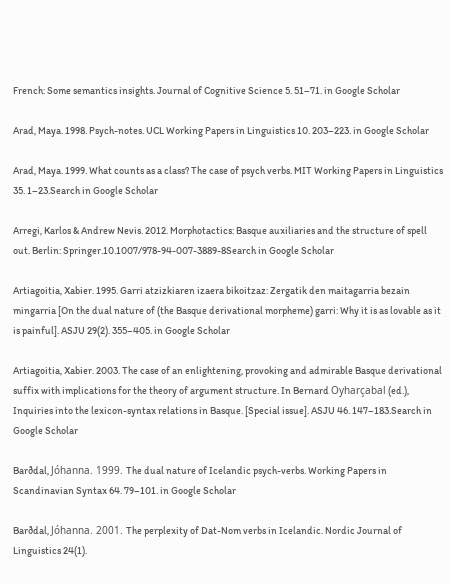French: Some semantics insights. Journal of Cognitive Science 5. 51–71. in Google Scholar

Arad, Maya. 1998. Psych-notes. UCL Working Papers in Linguistics 10. 203–223. in Google Scholar

Arad, Maya. 1999. What counts as a class? The case of psych verbs. MIT Working Papers in Linguistics 35. 1–23.Search in Google Scholar

Arregi, Karlos & Andrew Nevis. 2012. Morphotactics: Basque auxiliaries and the structure of spell out. Berlin: Springer.10.1007/978-94-007-3889-8Search in Google Scholar

Artiagoitia, Xabier. 1995. Garri atzizkiaren izaera bikoitzaz: Zergatik den maitagarria bezain mingarria [On the dual nature of (the Basque derivational morpheme) garri: Why it is as lovable as it is painful]. ASJU 29(2). 355–405. in Google Scholar

Artiagoitia, Xabier. 2003. The case of an enlightening, provoking and admirable Basque derivational suffix with implications for the theory of argument structure. In Bernard Oyharçabal (ed.), Inquiries into the lexicon-syntax relations in Basque. [Special issue]. ASJU 46. 147–183.Search in Google Scholar

Barðdal, Jóhanna. 1999. The dual nature of Icelandic psych-verbs. Working Papers in Scandinavian Syntax 64. 79–101. in Google Scholar

Barðdal, Jóhanna. 2001. The perplexity of Dat-Nom verbs in Icelandic. Nordic Journal of Linguistics 24(1).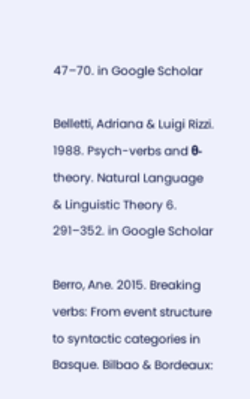47–70. in Google Scholar

Belletti, Adriana & Luigi Rizzi. 1988. Psych-verbs and θ-theory. Natural Language & Linguistic Theory 6. 291–352. in Google Scholar

Berro, Ane. 2015. Breaking verbs: From event structure to syntactic categories in Basque. Bilbao & Bordeaux: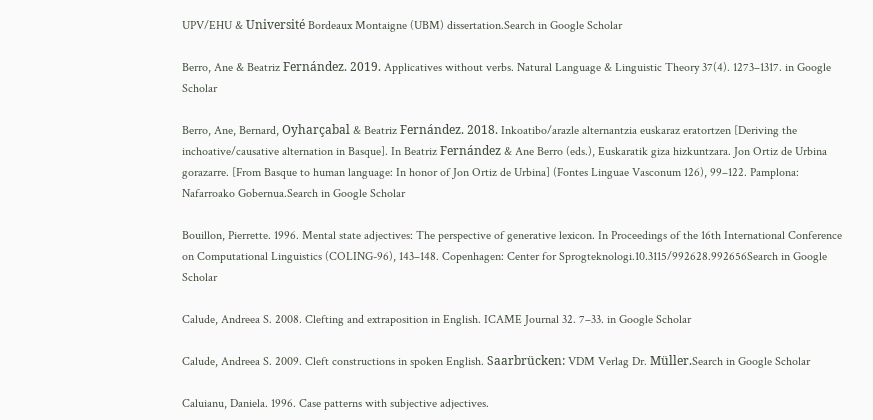UPV/EHU & Université Bordeaux Montaigne (UBM) dissertation.Search in Google Scholar

Berro, Ane & Beatriz Fernández. 2019. Applicatives without verbs. Natural Language & Linguistic Theory 37(4). 1273–1317. in Google Scholar

Berro, Ane, Bernard, Oyharçabal & Beatriz Fernández. 2018. Inkoatibo/arazle alternantzia euskaraz eratortzen [Deriving the inchoative/causative alternation in Basque]. In Beatriz Fernández & Ane Berro (eds.), Euskaratik giza hizkuntzara. Jon Ortiz de Urbina gorazarre. [From Basque to human language: In honor of Jon Ortiz de Urbina] (Fontes Linguae Vasconum 126), 99–122. Pamplona: Nafarroako Gobernua.Search in Google Scholar

Bouillon, Pierrette. 1996. Mental state adjectives: The perspective of generative lexicon. In Proceedings of the 16th International Conference on Computational Linguistics (COLING-96), 143–148. Copenhagen: Center for Sprogteknologi.10.3115/992628.992656Search in Google Scholar

Calude, Andreea S. 2008. Clefting and extraposition in English. ICAME Journal 32. 7–33. in Google Scholar

Calude, Andreea S. 2009. Cleft constructions in spoken English. Saarbrücken: VDM Verlag Dr. Müller.Search in Google Scholar

Caluianu, Daniela. 1996. Case patterns with subjective adjectives.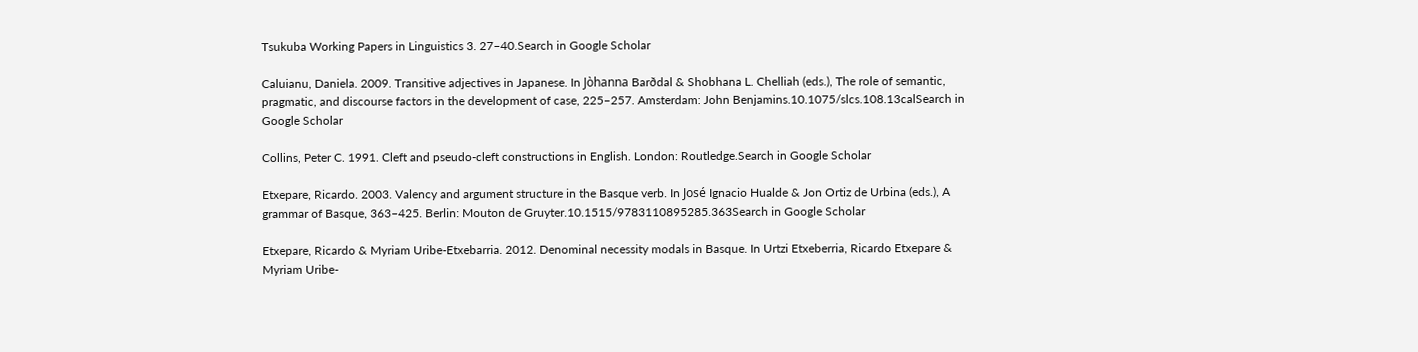Tsukuba Working Papers in Linguistics 3. 27–40.Search in Google Scholar

Caluianu, Daniela. 2009. Transitive adjectives in Japanese. In Jòhanna Barðdal & Shobhana L. Chelliah (eds.), The role of semantic, pragmatic, and discourse factors in the development of case, 225–257. Amsterdam: John Benjamins.10.1075/slcs.108.13calSearch in Google Scholar

Collins, Peter C. 1991. Cleft and pseudo-cleft constructions in English. London: Routledge.Search in Google Scholar

Etxepare, Ricardo. 2003. Valency and argument structure in the Basque verb. In José Ignacio Hualde & Jon Ortiz de Urbina (eds.), A grammar of Basque, 363–425. Berlin: Mouton de Gruyter.10.1515/9783110895285.363Search in Google Scholar

Etxepare, Ricardo & Myriam Uribe-Etxebarria. 2012. Denominal necessity modals in Basque. In Urtzi Etxeberria, Ricardo Etxepare & Myriam Uribe-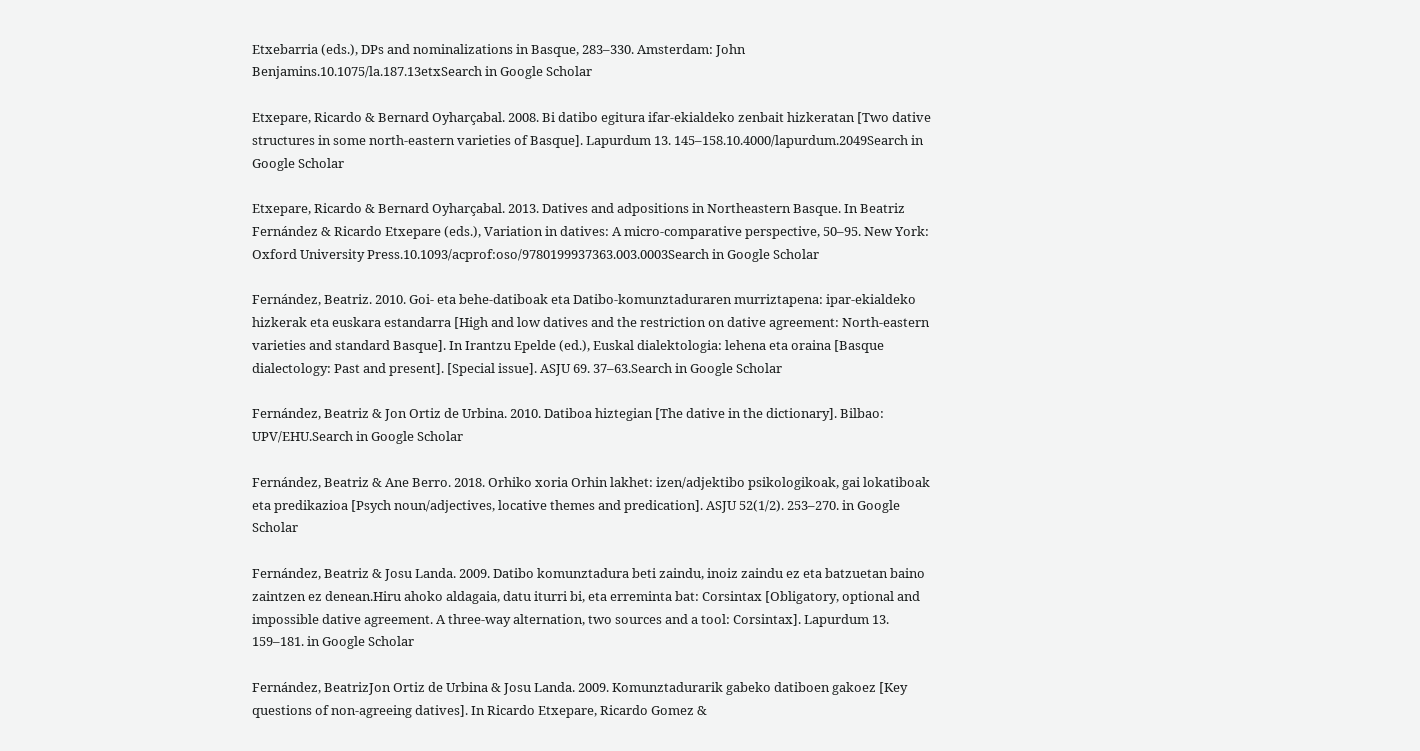Etxebarria (eds.), DPs and nominalizations in Basque, 283–330. Amsterdam: John Benjamins.10.1075/la.187.13etxSearch in Google Scholar

Etxepare, Ricardo & Bernard Oyharçabal. 2008. Bi datibo egitura ifar-ekialdeko zenbait hizkeratan [Two dative structures in some north-eastern varieties of Basque]. Lapurdum 13. 145–158.10.4000/lapurdum.2049Search in Google Scholar

Etxepare, Ricardo & Bernard Oyharçabal. 2013. Datives and adpositions in Northeastern Basque. In Beatriz Fernández & Ricardo Etxepare (eds.), Variation in datives: A micro-comparative perspective, 50–95. New York: Oxford University Press.10.1093/acprof:oso/9780199937363.003.0003Search in Google Scholar

Fernández, Beatriz. 2010. Goi- eta behe-datiboak eta Datibo-komunztaduraren murriztapena: ipar-ekialdeko hizkerak eta euskara estandarra [High and low datives and the restriction on dative agreement: North-eastern varieties and standard Basque]. In Irantzu Epelde (ed.), Euskal dialektologia: lehena eta oraina [Basque dialectology: Past and present]. [Special issue]. ASJU 69. 37–63.Search in Google Scholar

Fernández, Beatriz & Jon Ortiz de Urbina. 2010. Datiboa hiztegian [The dative in the dictionary]. Bilbao: UPV/EHU.Search in Google Scholar

Fernández, Beatriz & Ane Berro. 2018. Orhiko xoria Orhin lakhet: izen/adjektibo psikologikoak, gai lokatiboak eta predikazioa [Psych noun/adjectives, locative themes and predication]. ASJU 52(1/2). 253–270. in Google Scholar

Fernández, Beatriz & Josu Landa. 2009. Datibo komunztadura beti zaindu, inoiz zaindu ez eta batzuetan baino zaintzen ez denean.Hiru ahoko aldagaia, datu iturri bi, eta erreminta bat: Corsintax [Obligatory, optional and impossible dative agreement. A three-way alternation, two sources and a tool: Corsintax]. Lapurdum 13. 159–181. in Google Scholar

Fernández, BeatrizJon Ortiz de Urbina & Josu Landa. 2009. Komunztadurarik gabeko datiboen gakoez [Key questions of non-agreeing datives]. In Ricardo Etxepare, Ricardo Gomez &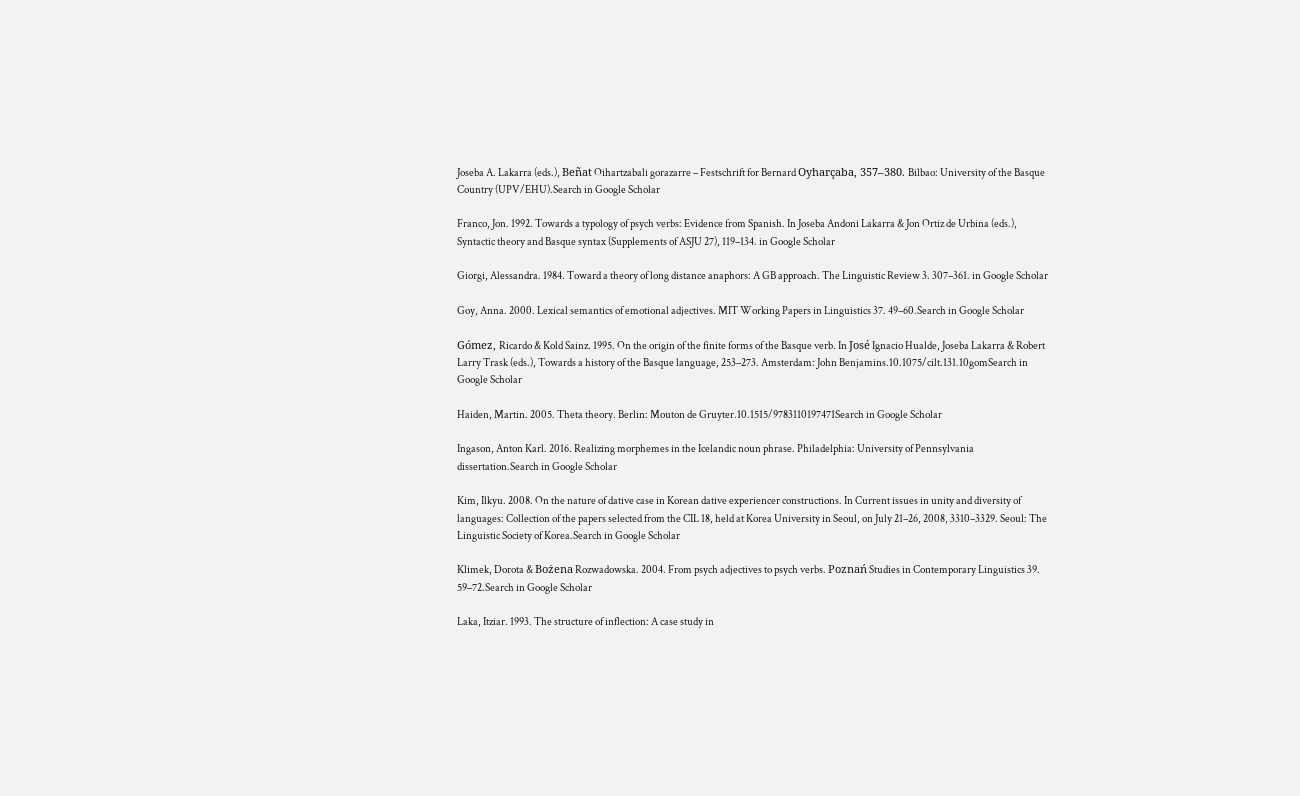Joseba A. Lakarra (eds.), Beñat Oihartzabali gorazarre – Festschrift for Bernard Oyharçaba, 357–380. Bilbao: University of the Basque Country (UPV/EHU).Search in Google Scholar

Franco, Jon. 1992. Towards a typology of psych verbs: Evidence from Spanish. In Joseba Andoni Lakarra & Jon Ortiz de Urbina (eds.), Syntactic theory and Basque syntax (Supplements of ASJU 27), 119–134. in Google Scholar

Giorgi, Alessandra. 1984. Toward a theory of long distance anaphors: A GB approach. The Linguistic Review 3. 307–361. in Google Scholar

Goy, Anna. 2000. Lexical semantics of emotional adjectives. MIT Working Papers in Linguistics 37. 49–60.Search in Google Scholar

Gómez, Ricardo & Kold Sainz. 1995. On the origin of the finite forms of the Basque verb. In José Ignacio Hualde, Joseba Lakarra & Robert Larry Trask (eds.), Towards a history of the Basque language, 253–273. Amsterdam: John Benjamins.10.1075/cilt.131.10gomSearch in Google Scholar

Haiden, Martin. 2005. Theta theory. Berlin: Mouton de Gruyter.10.1515/9783110197471Search in Google Scholar

Ingason, Anton Karl. 2016. Realizing morphemes in the Icelandic noun phrase. Philadelphia: University of Pennsylvania dissertation.Search in Google Scholar

Kim, Ilkyu. 2008. On the nature of dative case in Korean dative experiencer constructions. In Current issues in unity and diversity of languages: Collection of the papers selected from the CIL 18, held at Korea University in Seoul, on July 21–26, 2008, 3310–3329. Seoul: The Linguistic Society of Korea.Search in Google Scholar

Klimek, Dorota & Bożena Rozwadowska. 2004. From psych adjectives to psych verbs. Poznań Studies in Contemporary Linguistics 39. 59–72.Search in Google Scholar

Laka, Itziar. 1993. The structure of inflection: A case study in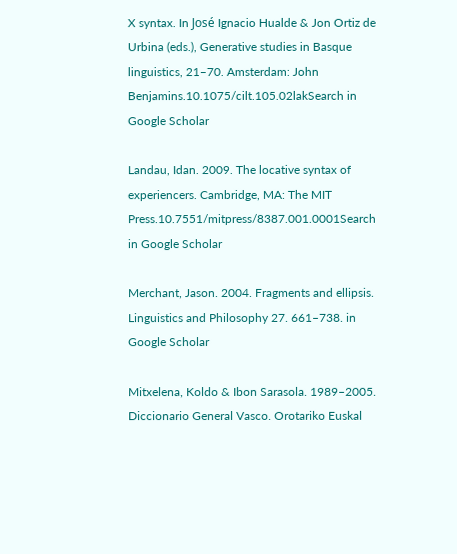X syntax. In José Ignacio Hualde & Jon Ortiz de Urbina (eds.), Generative studies in Basque linguistics, 21–70. Amsterdam: John Benjamins.10.1075/cilt.105.02lakSearch in Google Scholar

Landau, Idan. 2009. The locative syntax of experiencers. Cambridge, MA: The MIT Press.10.7551/mitpress/8387.001.0001Search in Google Scholar

Merchant, Jason. 2004. Fragments and ellipsis. Linguistics and Philosophy 27. 661–738. in Google Scholar

Mitxelena, Koldo & Ibon Sarasola. 1989–2005. Diccionario General Vasco. Orotariko Euskal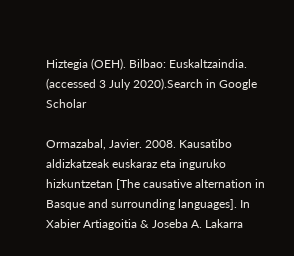Hiztegia (OEH). Bilbao: Euskaltzaindia. (accessed 3 July 2020).Search in Google Scholar

Ormazabal, Javier. 2008. Kausatibo aldizkatzeak euskaraz eta inguruko hizkuntzetan [The causative alternation in Basque and surrounding languages]. In Xabier Artiagoitia & Joseba A. Lakarra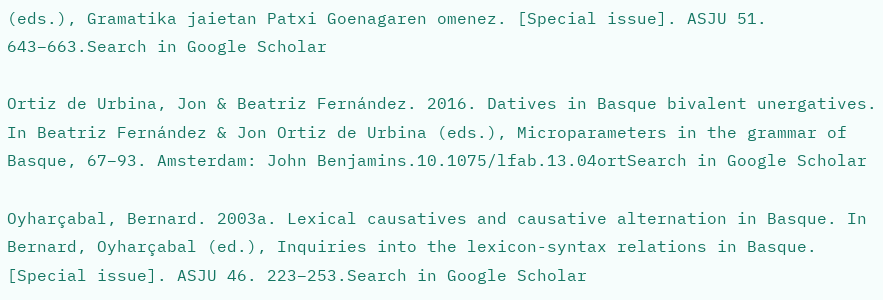(eds.), Gramatika jaietan Patxi Goenagaren omenez. [Special issue]. ASJU 51. 643–663.Search in Google Scholar

Ortiz de Urbina, Jon & Beatriz Fernández. 2016. Datives in Basque bivalent unergatives. In Beatriz Fernández & Jon Ortiz de Urbina (eds.), Microparameters in the grammar of Basque, 67–93. Amsterdam: John Benjamins.10.1075/lfab.13.04ortSearch in Google Scholar

Oyharçabal, Bernard. 2003a. Lexical causatives and causative alternation in Basque. In Bernard, Oyharçabal (ed.), Inquiries into the lexicon-syntax relations in Basque. [Special issue]. ASJU 46. 223–253.Search in Google Scholar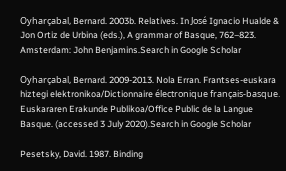Oyharçabal, Bernard. 2003b. Relatives. In José Ignacio Hualde & Jon Ortiz de Urbina (eds.), A grammar of Basque, 762–823. Amsterdam: John Benjamins.Search in Google Scholar

Oyharçabal, Bernard. 2009-2013. Nola Erran. Frantses-euskara hiztegi elektronikoa/Dictionnaire électronique français-basque. Euskararen Erakunde Publikoa/Office Public de la Langue Basque. (accessed 3 July 2020).Search in Google Scholar

Pesetsky, David. 1987. Binding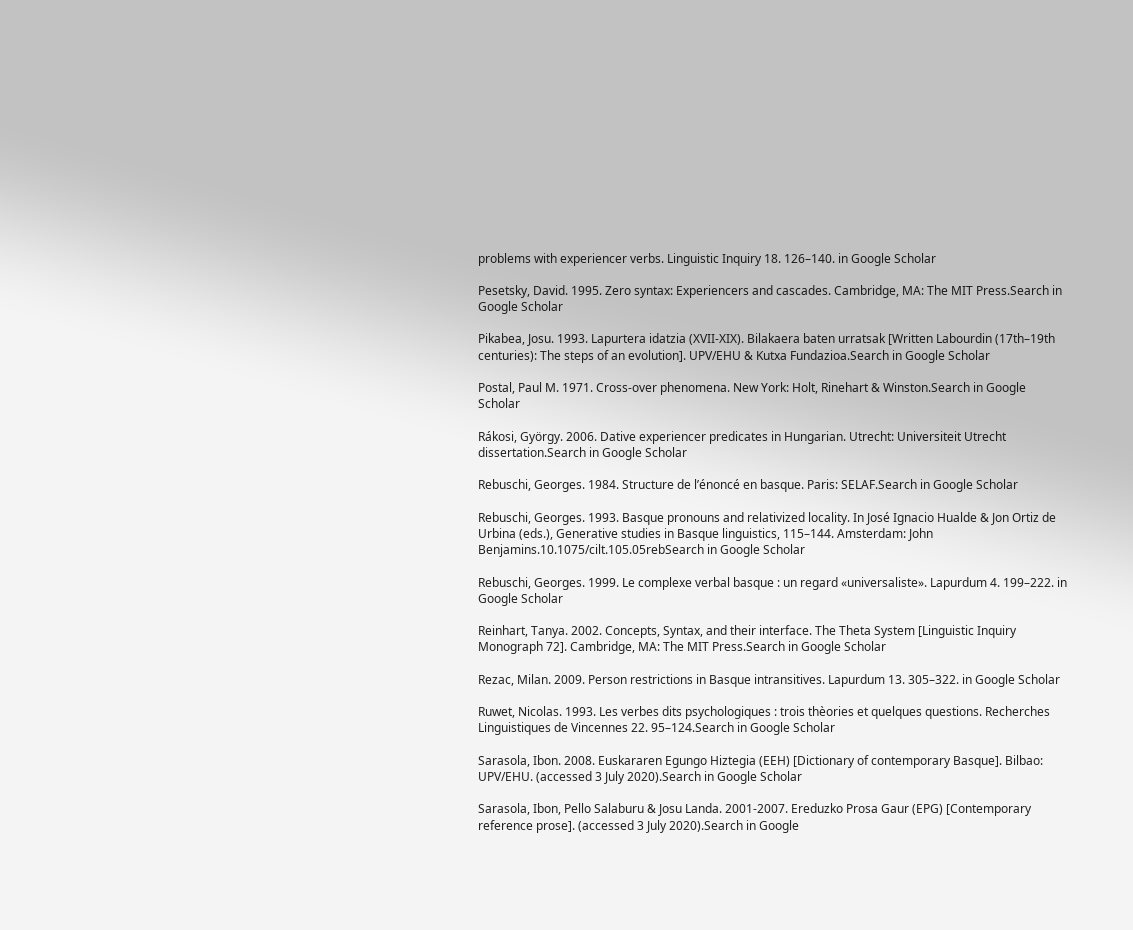problems with experiencer verbs. Linguistic Inquiry 18. 126–140. in Google Scholar

Pesetsky, David. 1995. Zero syntax: Experiencers and cascades. Cambridge, MA: The MIT Press.Search in Google Scholar

Pikabea, Josu. 1993. Lapurtera idatzia (XVII-XIX). Bilakaera baten urratsak [Written Labourdin (17th–19th centuries): The steps of an evolution]. UPV/EHU & Kutxa Fundazioa.Search in Google Scholar

Postal, Paul M. 1971. Cross-over phenomena. New York: Holt, Rinehart & Winston.Search in Google Scholar

Rákosi, György. 2006. Dative experiencer predicates in Hungarian. Utrecht: Universiteit Utrecht dissertation.Search in Google Scholar

Rebuschi, Georges. 1984. Structure de l’énoncé en basque. Paris: SELAF.Search in Google Scholar

Rebuschi, Georges. 1993. Basque pronouns and relativized locality. In José Ignacio Hualde & Jon Ortiz de Urbina (eds.), Generative studies in Basque linguistics, 115–144. Amsterdam: John Benjamins.10.1075/cilt.105.05rebSearch in Google Scholar

Rebuschi, Georges. 1999. Le complexe verbal basque : un regard «universaliste». Lapurdum 4. 199–222. in Google Scholar

Reinhart, Tanya. 2002. Concepts, Syntax, and their interface. The Theta System [Linguistic Inquiry Monograph 72]. Cambridge, MA: The MIT Press.Search in Google Scholar

Rezac, Milan. 2009. Person restrictions in Basque intransitives. Lapurdum 13. 305–322. in Google Scholar

Ruwet, Nicolas. 1993. Les verbes dits psychologiques : trois thèories et quelques questions. Recherches Linguistiques de Vincennes 22. 95–124.Search in Google Scholar

Sarasola, Ibon. 2008. Euskararen Egungo Hiztegia (EEH) [Dictionary of contemporary Basque]. Bilbao: UPV/EHU. (accessed 3 July 2020).Search in Google Scholar

Sarasola, Ibon, Pello Salaburu & Josu Landa. 2001-2007. Ereduzko Prosa Gaur (EPG) [Contemporary reference prose]. (accessed 3 July 2020).Search in Google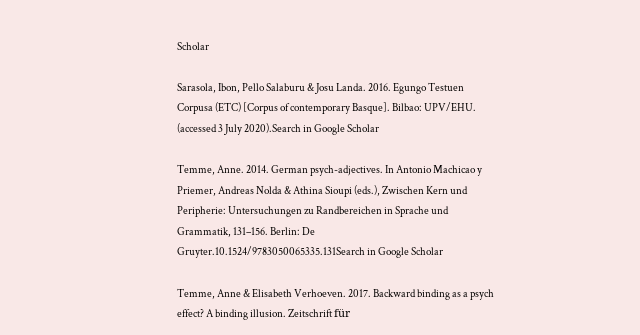Scholar

Sarasola, Ibon, Pello Salaburu & Josu Landa. 2016. Egungo Testuen Corpusa (ETC) [Corpus of contemporary Basque]. Bilbao: UPV/EHU. (accessed 3 July 2020).Search in Google Scholar

Temme, Anne. 2014. German psych-adjectives. In Antonio Machicao y Priemer, Andreas Nolda & Athina Sioupi (eds.), Zwischen Kern und Peripherie: Untersuchungen zu Randbereichen in Sprache und Grammatik, 131–156. Berlin: De Gruyter.10.1524/9783050065335.131Search in Google Scholar

Temme, Anne & Elisabeth Verhoeven. 2017. Backward binding as a psych effect? A binding illusion. Zeitschrift für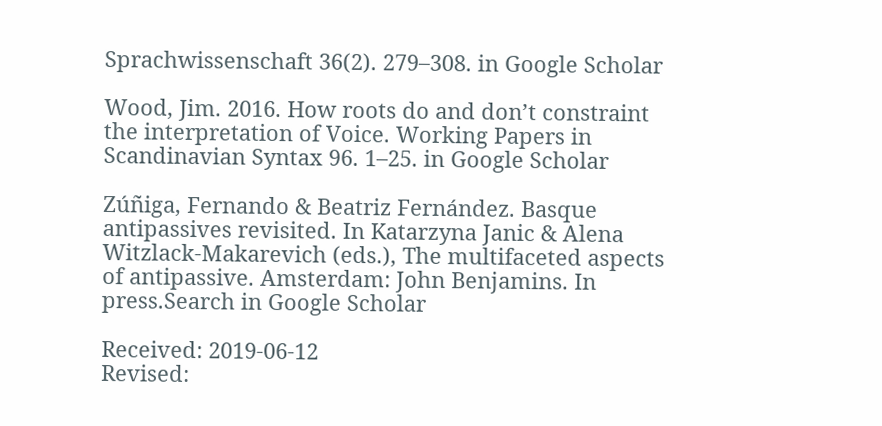Sprachwissenschaft 36(2). 279–308. in Google Scholar

Wood, Jim. 2016. How roots do and don’t constraint the interpretation of Voice. Working Papers in Scandinavian Syntax 96. 1–25. in Google Scholar

Zúñiga, Fernando & Beatriz Fernández. Basque antipassives revisited. In Katarzyna Janic & Alena Witzlack-Makarevich (eds.), The multifaceted aspects of antipassive. Amsterdam: John Benjamins. In press.Search in Google Scholar

Received: 2019-06-12
Revised: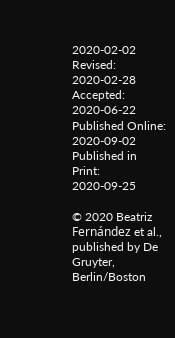2020-02-02
Revised: 2020-02-28
Accepted: 2020-06-22
Published Online: 2020-09-02
Published in Print: 2020-09-25

© 2020 Beatriz Fernández et al., published by De Gruyter, Berlin/Boston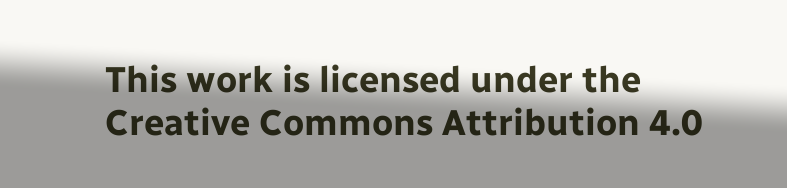This work is licensed under the Creative Commons Attribution 4.0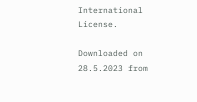International License.

Downloaded on 28.5.2023 from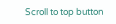Scroll to top button